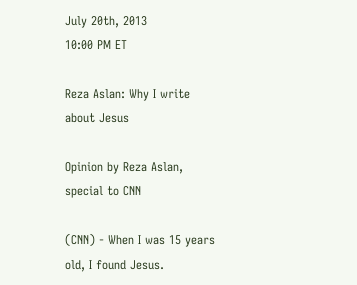July 20th, 2013
10:00 PM ET

Reza Aslan: Why I write about Jesus

Opinion by Reza Aslan, special to CNN

(CNN) - When I was 15 years old, I found Jesus.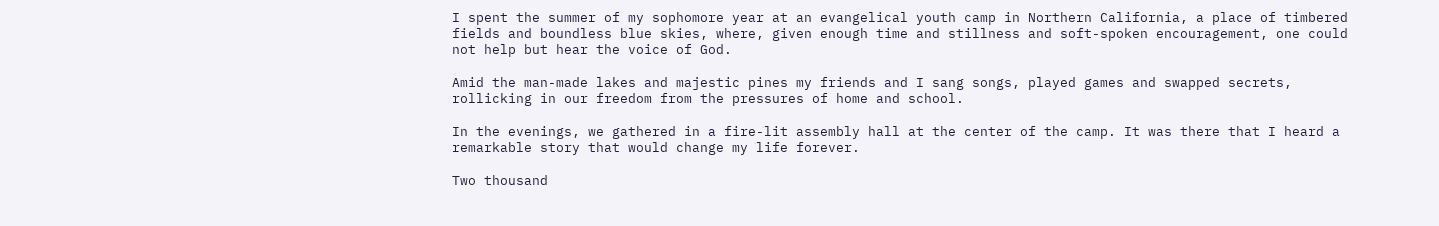I spent the summer of my sophomore year at an evangelical youth camp in Northern California, a place of timbered fields and boundless blue skies, where, given enough time and stillness and soft-spoken encouragement, one could not help but hear the voice of God.

Amid the man-made lakes and majestic pines my friends and I sang songs, played games and swapped secrets, rollicking in our freedom from the pressures of home and school.

In the evenings, we gathered in a fire-lit assembly hall at the center of the camp. It was there that I heard a remarkable story that would change my life forever.

Two thousand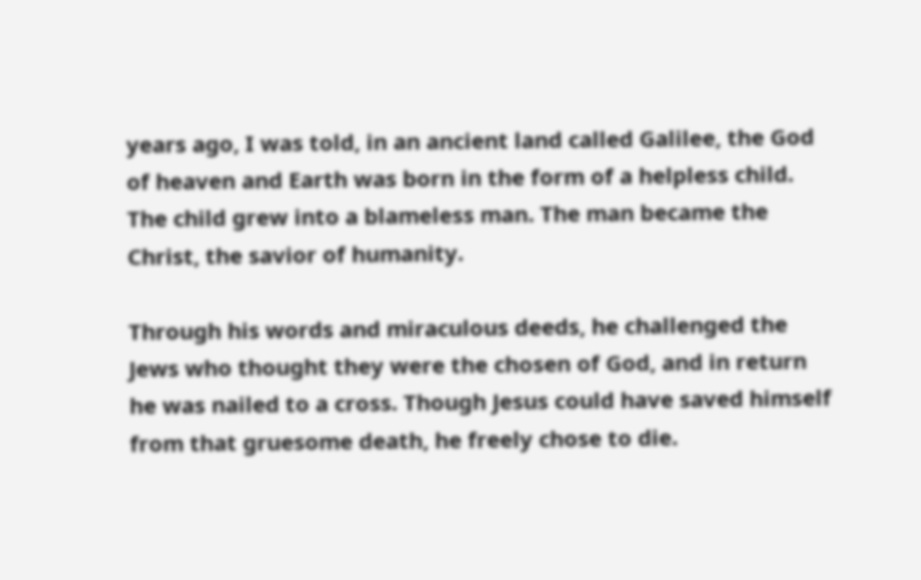years ago, I was told, in an ancient land called Galilee, the God of heaven and Earth was born in the form of a helpless child. The child grew into a blameless man. The man became the Christ, the savior of humanity.

Through his words and miraculous deeds, he challenged the Jews who thought they were the chosen of God, and in return he was nailed to a cross. Though Jesus could have saved himself from that gruesome death, he freely chose to die.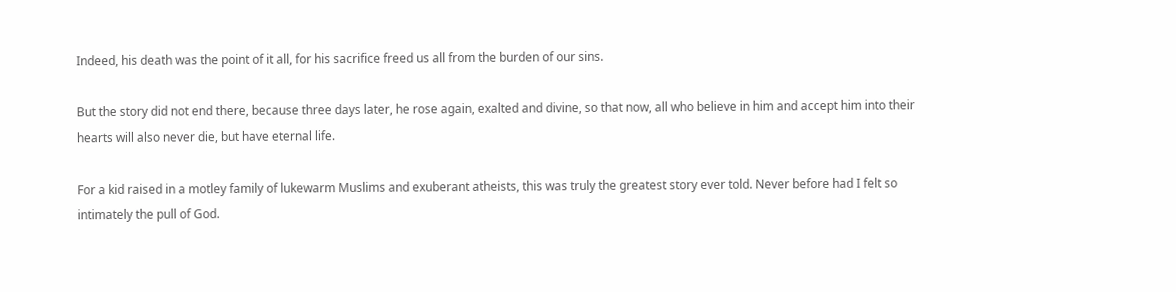Indeed, his death was the point of it all, for his sacrifice freed us all from the burden of our sins.

But the story did not end there, because three days later, he rose again, exalted and divine, so that now, all who believe in him and accept him into their hearts will also never die, but have eternal life.

For a kid raised in a motley family of lukewarm Muslims and exuberant atheists, this was truly the greatest story ever told. Never before had I felt so intimately the pull of God.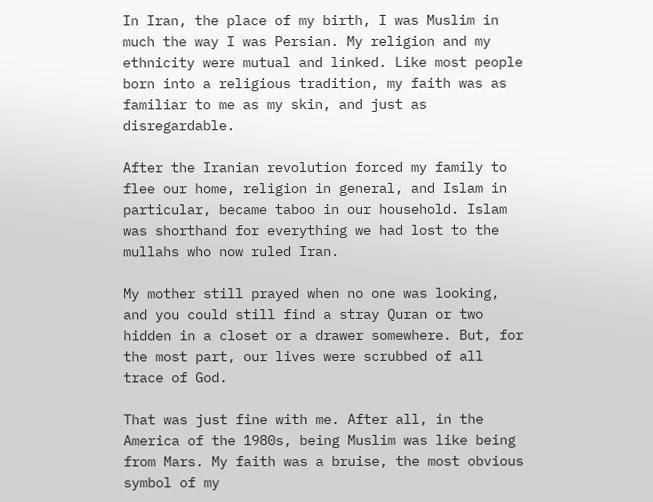In Iran, the place of my birth, I was Muslim in much the way I was Persian. My religion and my ethnicity were mutual and linked. Like most people born into a religious tradition, my faith was as familiar to me as my skin, and just as disregardable.

After the Iranian revolution forced my family to flee our home, religion in general, and Islam in particular, became taboo in our household. Islam was shorthand for everything we had lost to the mullahs who now ruled Iran.

My mother still prayed when no one was looking, and you could still find a stray Quran or two hidden in a closet or a drawer somewhere. But, for the most part, our lives were scrubbed of all trace of God.

That was just fine with me. After all, in the America of the 1980s, being Muslim was like being from Mars. My faith was a bruise, the most obvious symbol of my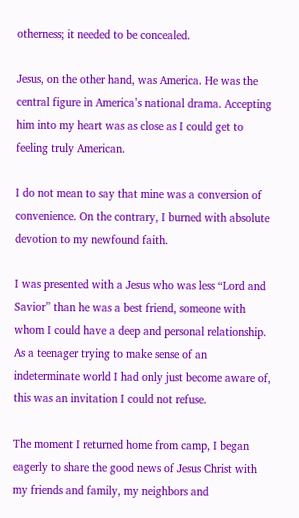otherness; it needed to be concealed.

Jesus, on the other hand, was America. He was the central figure in America’s national drama. Accepting him into my heart was as close as I could get to feeling truly American.

I do not mean to say that mine was a conversion of convenience. On the contrary, I burned with absolute devotion to my newfound faith.

I was presented with a Jesus who was less “Lord and Savior” than he was a best friend, someone with whom I could have a deep and personal relationship. As a teenager trying to make sense of an indeterminate world I had only just become aware of, this was an invitation I could not refuse.

The moment I returned home from camp, I began eagerly to share the good news of Jesus Christ with my friends and family, my neighbors and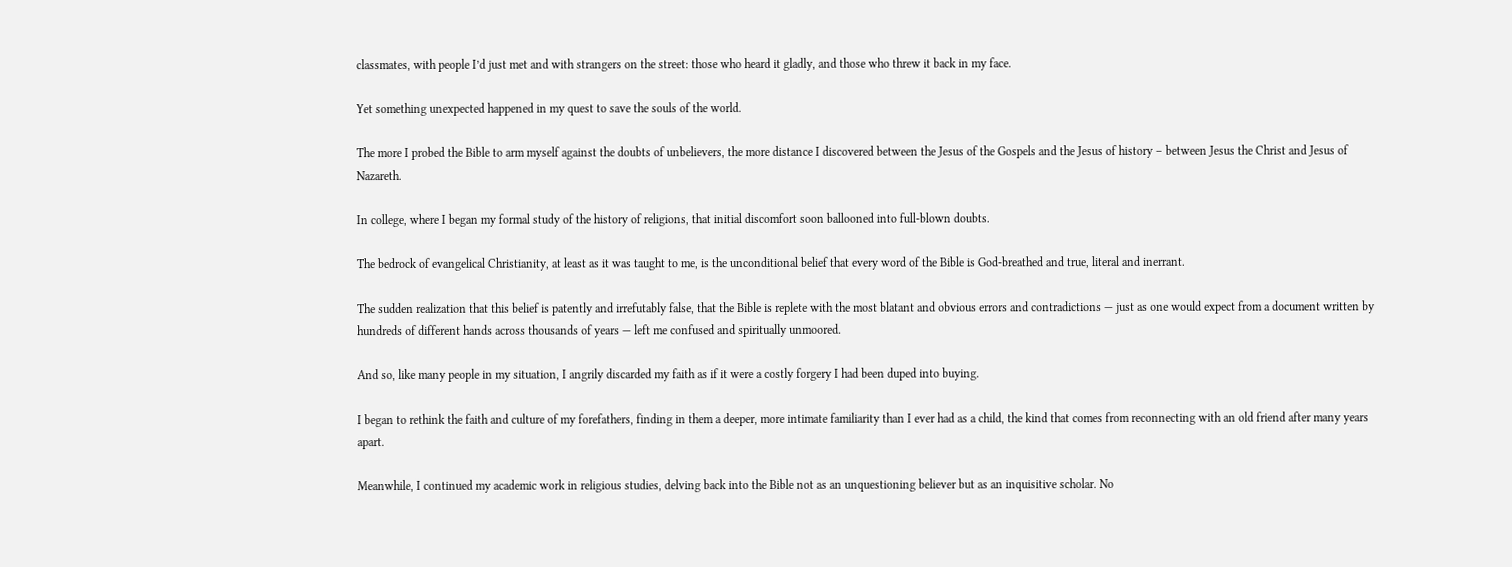classmates, with people I’d just met and with strangers on the street: those who heard it gladly, and those who threw it back in my face.

Yet something unexpected happened in my quest to save the souls of the world.

The more I probed the Bible to arm myself against the doubts of unbelievers, the more distance I discovered between the Jesus of the Gospels and the Jesus of history – between Jesus the Christ and Jesus of Nazareth.

In college, where I began my formal study of the history of religions, that initial discomfort soon ballooned into full-blown doubts.

The bedrock of evangelical Christianity, at least as it was taught to me, is the unconditional belief that every word of the Bible is God-breathed and true, literal and inerrant.

The sudden realization that this belief is patently and irrefutably false, that the Bible is replete with the most blatant and obvious errors and contradictions — just as one would expect from a document written by hundreds of different hands across thousands of years — left me confused and spiritually unmoored.

And so, like many people in my situation, I angrily discarded my faith as if it were a costly forgery I had been duped into buying.

I began to rethink the faith and culture of my forefathers, finding in them a deeper, more intimate familiarity than I ever had as a child, the kind that comes from reconnecting with an old friend after many years apart.

Meanwhile, I continued my academic work in religious studies, delving back into the Bible not as an unquestioning believer but as an inquisitive scholar. No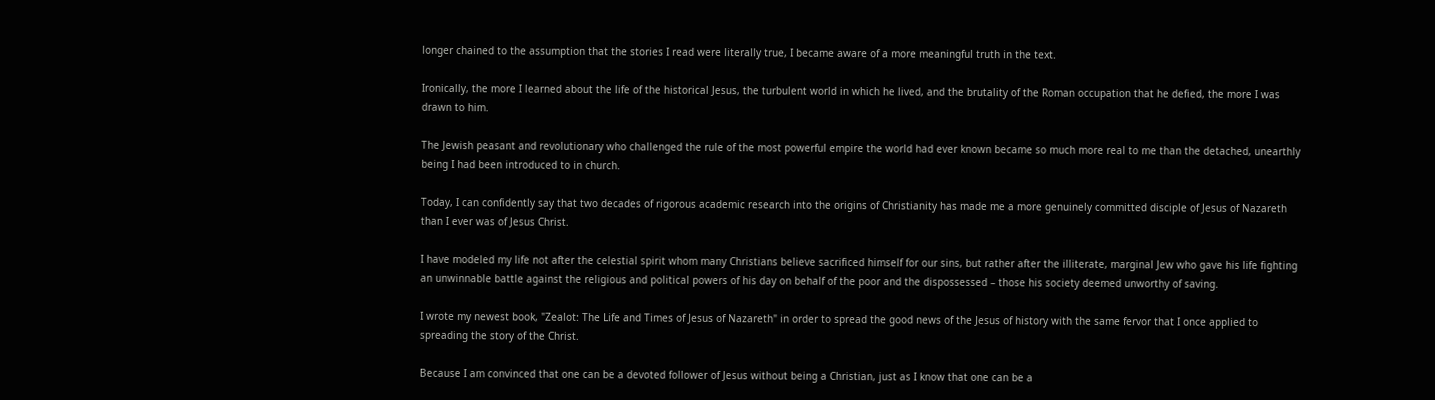longer chained to the assumption that the stories I read were literally true, I became aware of a more meaningful truth in the text.

Ironically, the more I learned about the life of the historical Jesus, the turbulent world in which he lived, and the brutality of the Roman occupation that he defied, the more I was drawn to him.

The Jewish peasant and revolutionary who challenged the rule of the most powerful empire the world had ever known became so much more real to me than the detached, unearthly being I had been introduced to in church.

Today, I can confidently say that two decades of rigorous academic research into the origins of Christianity has made me a more genuinely committed disciple of Jesus of Nazareth than I ever was of Jesus Christ.

I have modeled my life not after the celestial spirit whom many Christians believe sacrificed himself for our sins, but rather after the illiterate, marginal Jew who gave his life fighting an unwinnable battle against the religious and political powers of his day on behalf of the poor and the dispossessed – those his society deemed unworthy of saving.

I wrote my newest book, "Zealot: The Life and Times of Jesus of Nazareth" in order to spread the good news of the Jesus of history with the same fervor that I once applied to spreading the story of the Christ.

Because I am convinced that one can be a devoted follower of Jesus without being a Christian, just as I know that one can be a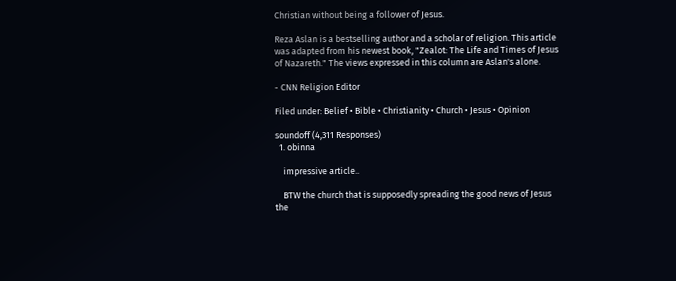Christian without being a follower of Jesus.

Reza Aslan is a bestselling author and a scholar of religion. This article was adapted from his newest book, "Zealot: The Life and Times of Jesus of Nazareth." The views expressed in this column are Aslan's alone.

- CNN Religion Editor

Filed under: Belief • Bible • Christianity • Church • Jesus • Opinion

soundoff (4,311 Responses)
  1. obinna

    impressive article..

    BTW the church that is supposedly spreading the good news of Jesus the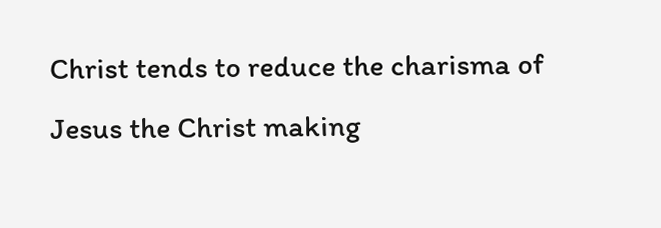Christ tends to reduce the charisma of Jesus the Christ making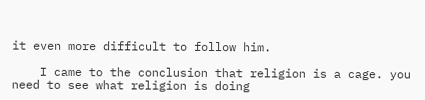it even more difficult to follow him.

    I came to the conclusion that religion is a cage. you need to see what religion is doing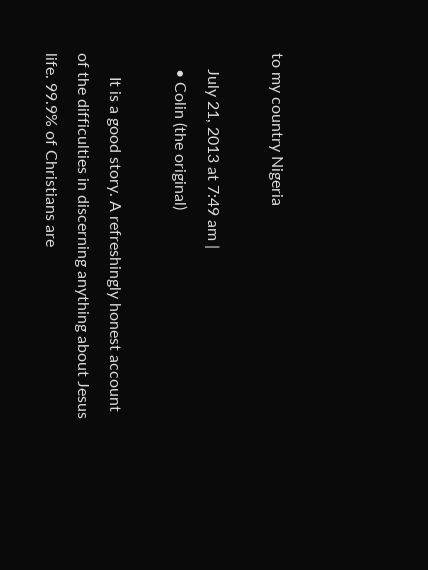to my country Nigeria

    July 21, 2013 at 7:49 am |
    • Colin (the original)

      It is a good story. A refreshingly honest account of the difficulties in discerning anything about Jesus life. 99.9% of Christians are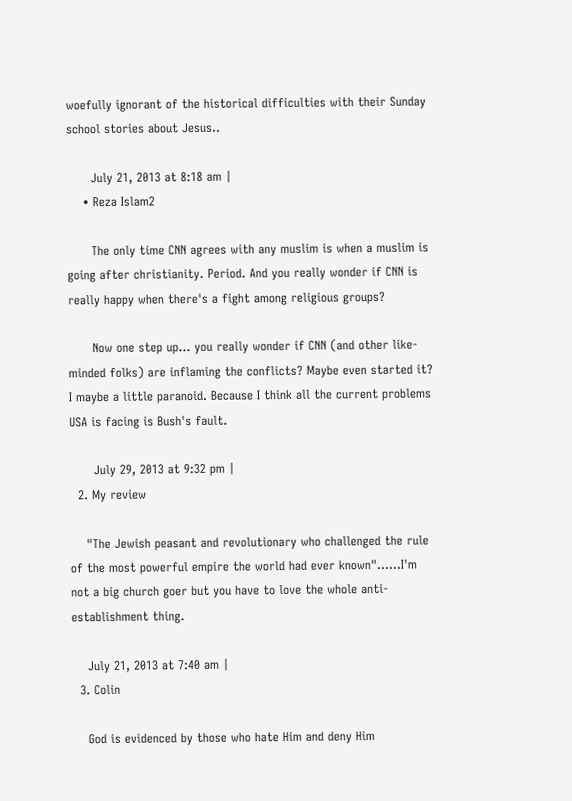woefully ignorant of the historical difficulties with their Sunday school stories about Jesus..

      July 21, 2013 at 8:18 am |
    • Reza Islam2

      The only time CNN agrees with any muslim is when a muslim is going after christianity. Period. And you really wonder if CNN is really happy when there's a fight among religious groups?

      Now one step up... you really wonder if CNN (and other like-minded folks) are inflaming the conflicts? Maybe even started it? I maybe a little paranoid. Because I think all the current problems USA is facing is Bush's fault.

      July 29, 2013 at 9:32 pm |
  2. My review

    "The Jewish peasant and revolutionary who challenged the rule of the most powerful empire the world had ever known"......I'm not a big church goer but you have to love the whole anti-establishment thing.

    July 21, 2013 at 7:40 am |
  3. Colin

    God is evidenced by those who hate Him and deny Him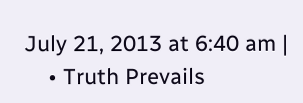July 21, 2013 at 6:40 am |
    • Truth Prevails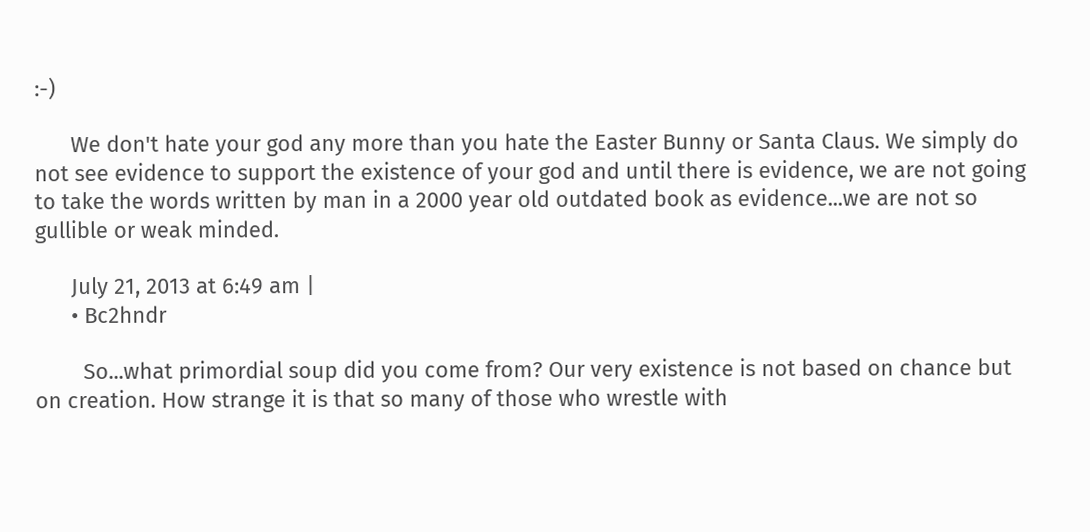:-)

      We don't hate your god any more than you hate the Easter Bunny or Santa Claus. We simply do not see evidence to support the existence of your god and until there is evidence, we are not going to take the words written by man in a 2000 year old outdated book as evidence...we are not so gullible or weak minded.

      July 21, 2013 at 6:49 am |
      • Bc2hndr

        So...what primordial soup did you come from? Our very existence is not based on chance but on creation. How strange it is that so many of those who wrestle with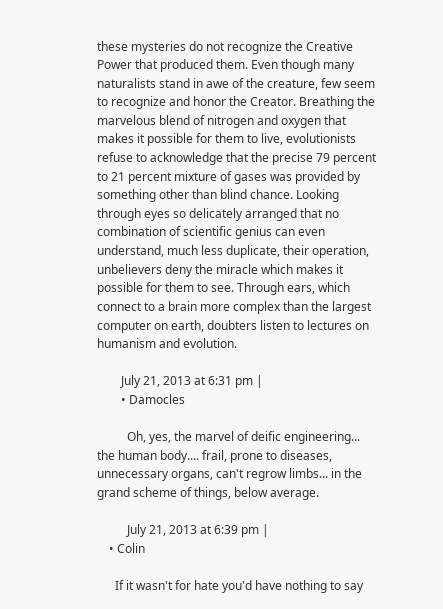these mysteries do not recognize the Creative Power that produced them. Even though many naturalists stand in awe of the creature, few seem to recognize and honor the Creator. Breathing the marvelous blend of nitrogen and oxygen that makes it possible for them to live, evolutionists refuse to acknowledge that the precise 79 percent to 21 percent mixture of gases was provided by something other than blind chance. Looking through eyes so delicately arranged that no combination of scientific genius can even understand, much less duplicate, their operation, unbelievers deny the miracle which makes it possible for them to see. Through ears, which connect to a brain more complex than the largest computer on earth, doubters listen to lectures on humanism and evolution.

        July 21, 2013 at 6:31 pm |
        • Damocles

          Oh, yes, the marvel of deific engineering... the human body.... frail, prone to diseases, unnecessary organs, can't regrow limbs... in the grand scheme of things, below average.

          July 21, 2013 at 6:39 pm |
    • Colin

      If it wasn't for hate you'd have nothing to say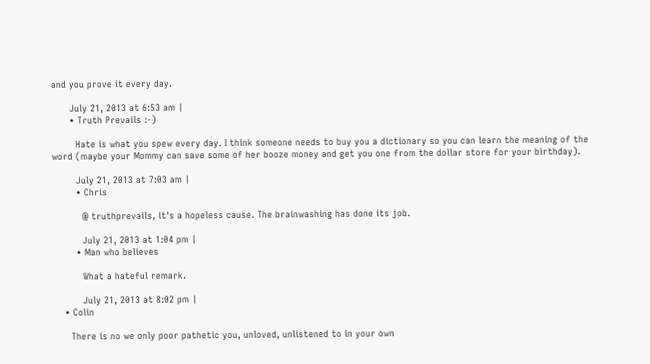and you prove it every day.

      July 21, 2013 at 6:53 am |
      • Truth Prevails :-)

        Hate is what you spew every day. I think someone needs to buy you a dictionary so you can learn the meaning of the word (maybe your Mommy can save some of her booze money and get you one from the dollar store for your birthday).

        July 21, 2013 at 7:03 am |
        • Chris

          @ truthprevails, it's a hopeless cause. The brainwashing has done its job.

          July 21, 2013 at 1:04 pm |
        • Man who believes

          What a hateful remark.

          July 21, 2013 at 8:02 pm |
    • Colin

      There is no we only poor pathetic you, unloved, unlistened to in your own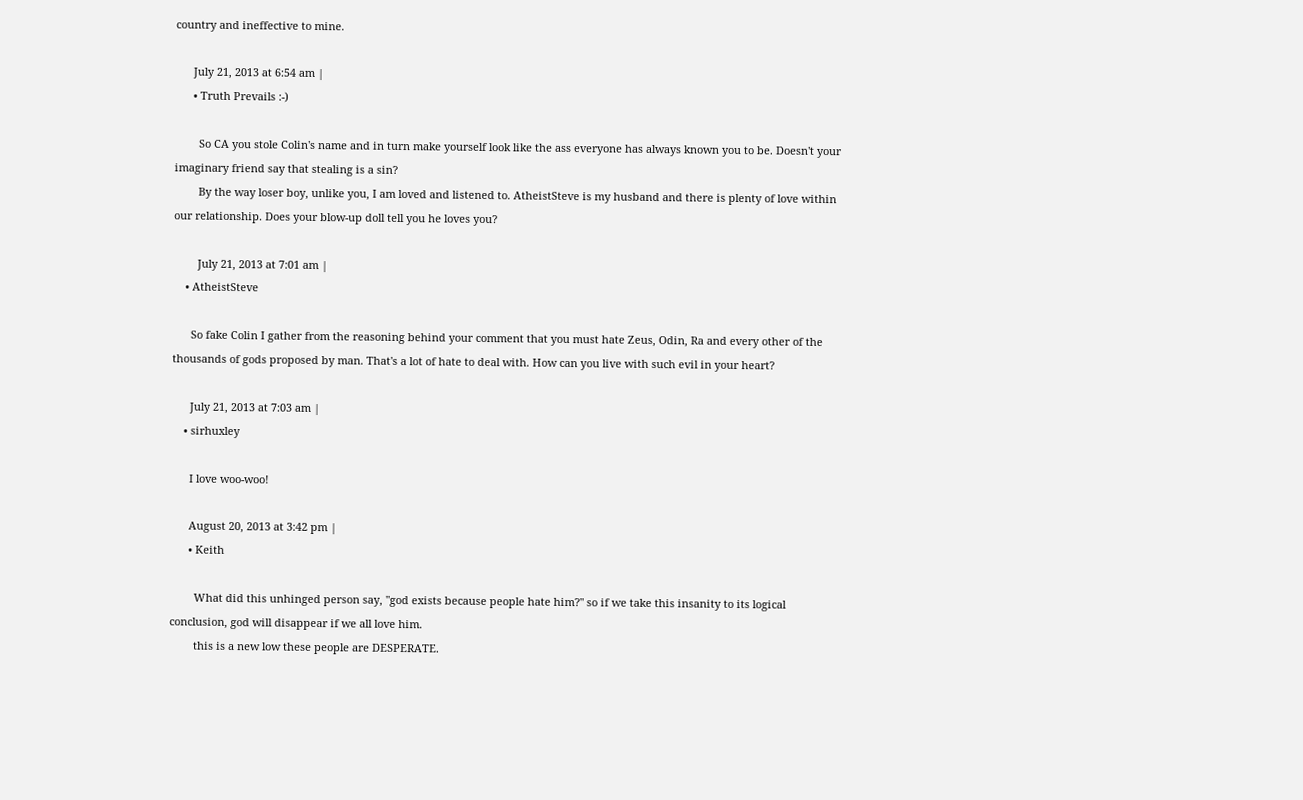country and ineffective to mine.

      July 21, 2013 at 6:54 am |
      • Truth Prevails :-)

        So CA you stole Colin's name and in turn make yourself look like the ass everyone has always known you to be. Doesn't your imaginary friend say that stealing is a sin?
        By the way loser boy, unlike you, I am loved and listened to. AtheistSteve is my husband and there is plenty of love within our relationship. Does your blow-up doll tell you he loves you?

        July 21, 2013 at 7:01 am |
    • AtheistSteve

      So fake Colin I gather from the reasoning behind your comment that you must hate Zeus, Odin, Ra and every other of the thousands of gods proposed by man. That's a lot of hate to deal with. How can you live with such evil in your heart?

      July 21, 2013 at 7:03 am |
    • sirhuxley

      I love woo-woo!

      August 20, 2013 at 3:42 pm |
      • Keith

        What did this unhinged person say, "god exists because people hate him?" so if we take this insanity to its logical conclusion, god will disappear if we all love him.
        this is a new low these people are DESPERATE.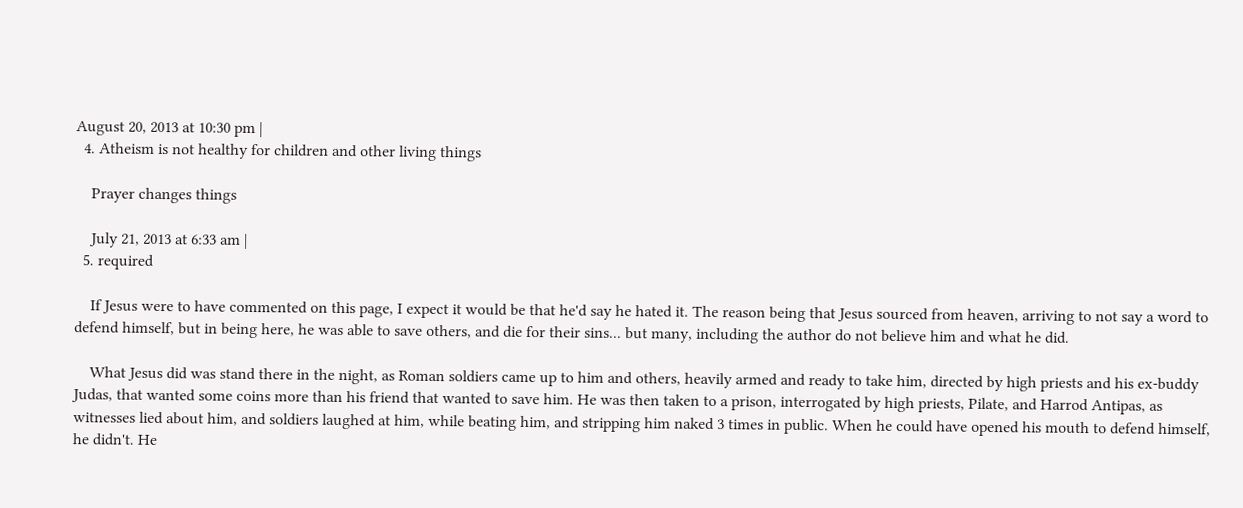August 20, 2013 at 10:30 pm |
  4. Atheism is not healthy for children and other living things

    Prayer changes things

    July 21, 2013 at 6:33 am |
  5. required

    If Jesus were to have commented on this page, I expect it would be that he'd say he hated it. The reason being that Jesus sourced from heaven, arriving to not say a word to defend himself, but in being here, he was able to save others, and die for their sins... but many, including the author do not believe him and what he did.

    What Jesus did was stand there in the night, as Roman soldiers came up to him and others, heavily armed and ready to take him, directed by high priests and his ex-buddy Judas, that wanted some coins more than his friend that wanted to save him. He was then taken to a prison, interrogated by high priests, Pilate, and Harrod Antipas, as witnesses lied about him, and soldiers laughed at him, while beating him, and stripping him naked 3 times in public. When he could have opened his mouth to defend himself, he didn't. He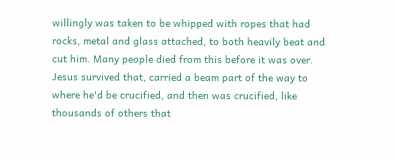willingly was taken to be whipped with ropes that had rocks, metal and glass attached, to both heavily beat and cut him. Many people died from this before it was over. Jesus survived that, carried a beam part of the way to where he'd be crucified, and then was crucified, like thousands of others that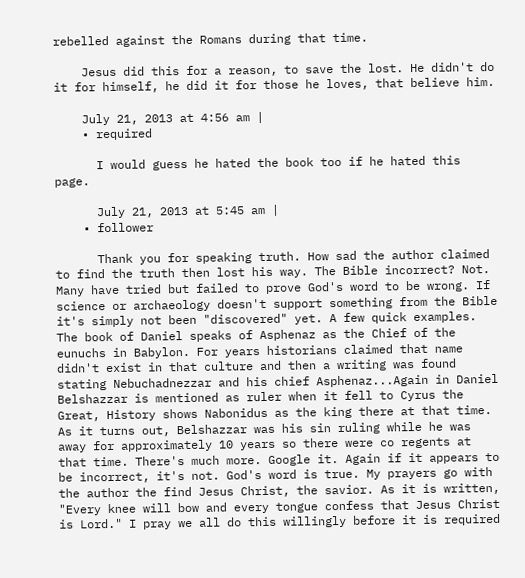rebelled against the Romans during that time.

    Jesus did this for a reason, to save the lost. He didn't do it for himself, he did it for those he loves, that believe him.

    July 21, 2013 at 4:56 am |
    • required

      I would guess he hated the book too if he hated this page.

      July 21, 2013 at 5:45 am |
    • follower

      Thank you for speaking truth. How sad the author claimed to find the truth then lost his way. The Bible incorrect? Not. Many have tried but failed to prove God's word to be wrong. If science or archaeology doesn't support something from the Bible it's simply not been "discovered" yet. A few quick examples. The book of Daniel speaks of Asphenaz as the Chief of the eunuchs in Babylon. For years historians claimed that name didn't exist in that culture and then a writing was found stating Nebuchadnezzar and his chief Asphenaz...Again in Daniel Belshazzar is mentioned as ruler when it fell to Cyrus the Great, History shows Nabonidus as the king there at that time. As it turns out, Belshazzar was his sin ruling while he was away for approximately 10 years so there were co regents at that time. There's much more. Google it. Again if it appears to be incorrect, it's not. God's word is true. My prayers go with the author the find Jesus Christ, the savior. As it is written, "Every knee will bow and every tongue confess that Jesus Christ is Lord." I pray we all do this willingly before it is required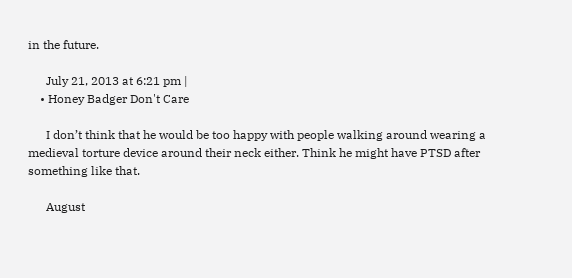in the future.

      July 21, 2013 at 6:21 pm |
    • Honey Badger Don't Care

      I don’t think that he would be too happy with people walking around wearing a medieval torture device around their neck either. Think he might have PTSD after something like that.

      August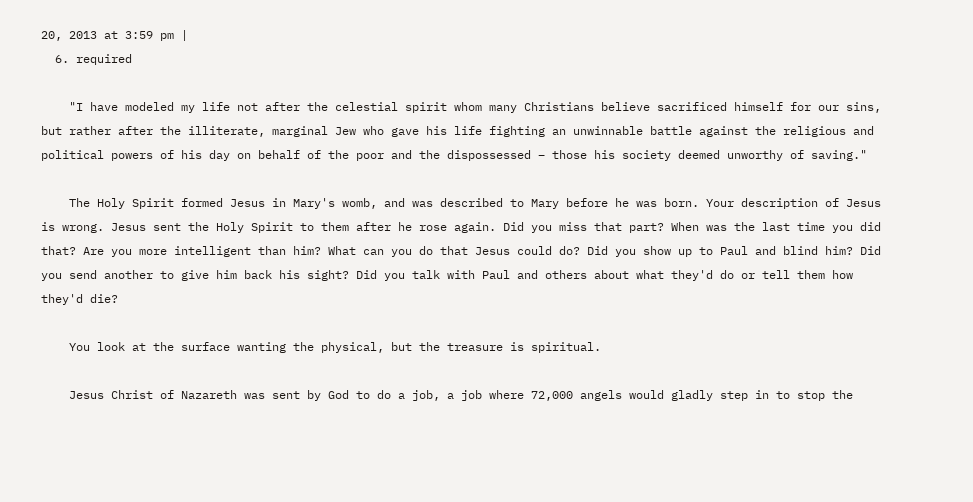20, 2013 at 3:59 pm |
  6. required

    "I have modeled my life not after the celestial spirit whom many Christians believe sacrificed himself for our sins, but rather after the illiterate, marginal Jew who gave his life fighting an unwinnable battle against the religious and political powers of his day on behalf of the poor and the dispossessed – those his society deemed unworthy of saving."

    The Holy Spirit formed Jesus in Mary's womb, and was described to Mary before he was born. Your description of Jesus is wrong. Jesus sent the Holy Spirit to them after he rose again. Did you miss that part? When was the last time you did that? Are you more intelligent than him? What can you do that Jesus could do? Did you show up to Paul and blind him? Did you send another to give him back his sight? Did you talk with Paul and others about what they'd do or tell them how they'd die?

    You look at the surface wanting the physical, but the treasure is spiritual.

    Jesus Christ of Nazareth was sent by God to do a job, a job where 72,000 angels would gladly step in to stop the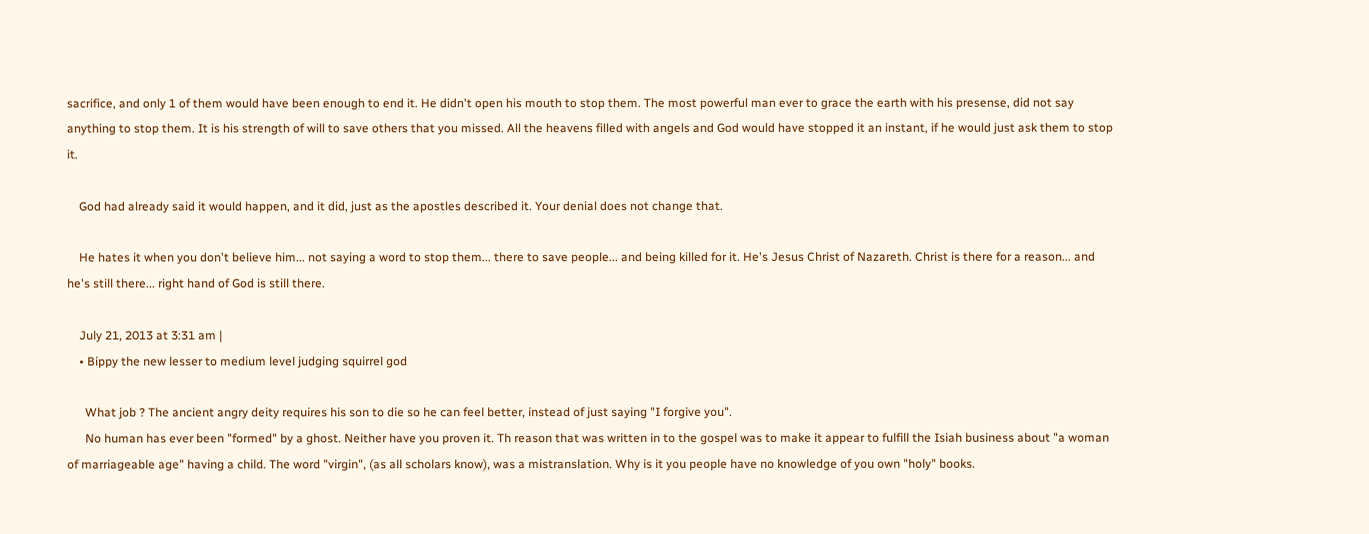sacrifice, and only 1 of them would have been enough to end it. He didn't open his mouth to stop them. The most powerful man ever to grace the earth with his presense, did not say anything to stop them. It is his strength of will to save others that you missed. All the heavens filled with angels and God would have stopped it an instant, if he would just ask them to stop it.

    God had already said it would happen, and it did, just as the apostles described it. Your denial does not change that.

    He hates it when you don't believe him... not saying a word to stop them... there to save people... and being killed for it. He's Jesus Christ of Nazareth. Christ is there for a reason... and he's still there... right hand of God is still there.

    July 21, 2013 at 3:31 am |
    • Bippy the new lesser to medium level judging squirrel god

      What job ? The ancient angry deity requires his son to die so he can feel better, instead of just saying "I forgive you".
      No human has ever been "formed" by a ghost. Neither have you proven it. Th reason that was written in to the gospel was to make it appear to fulfill the Isiah business about "a woman of marriageable age" having a child. The word "virgin", (as all scholars know), was a mistranslation. Why is it you people have no knowledge of you own "holy" books.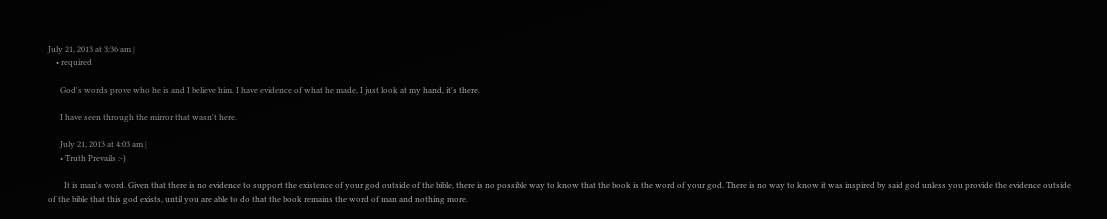July 21, 2013 at 3:36 am |
    • required

      God's words prove who he is and I believe him. I have evidence of what he made, I just look at my hand, it's there.

      I have seen through the mirror that wasn't here.

      July 21, 2013 at 4:03 am |
      • Truth Prevails :-)

        It is man's word. Given that there is no evidence to support the existence of your god outside of the bible, there is no possible way to know that the book is the word of your god. There is no way to know it was inspired by said god unless you provide the evidence outside of the bible that this god exists, until you are able to do that the book remains the word of man and nothing more.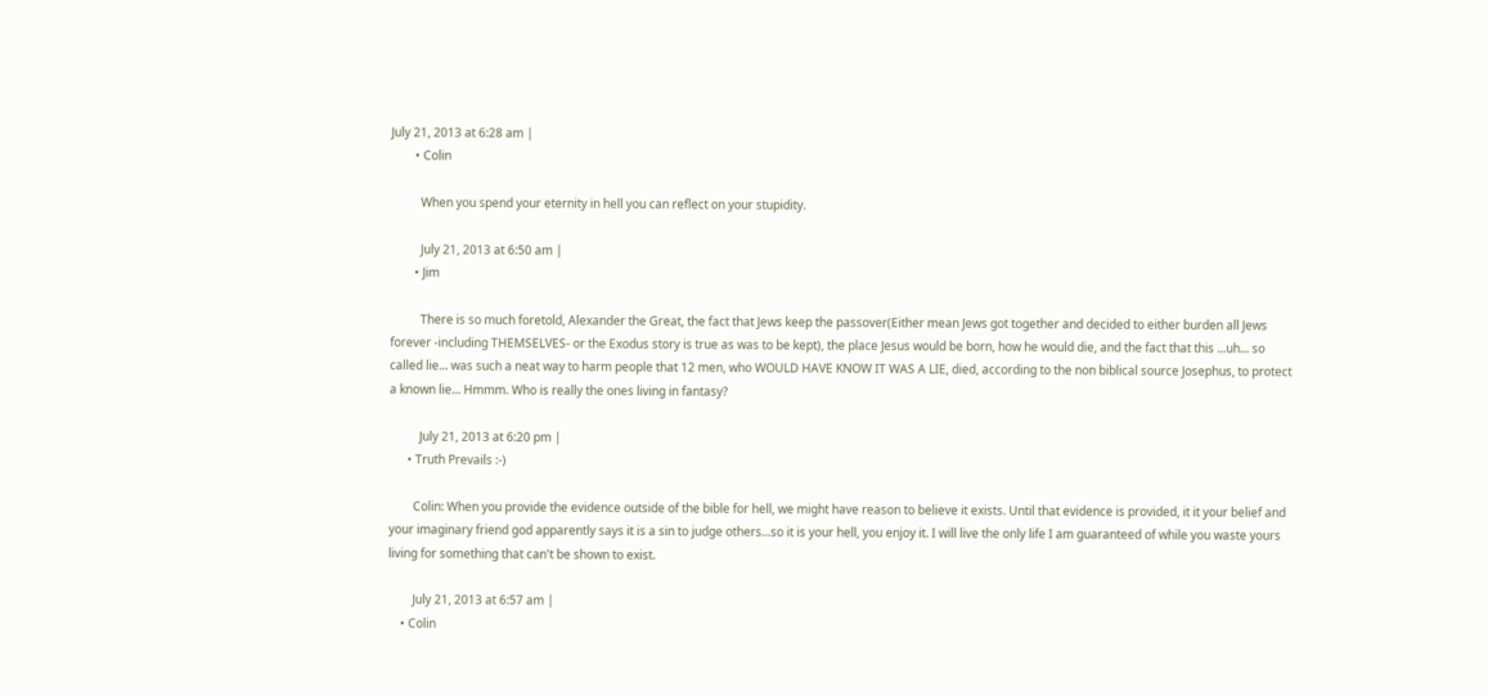July 21, 2013 at 6:28 am |
        • Colin

          When you spend your eternity in hell you can reflect on your stupidity.

          July 21, 2013 at 6:50 am |
        • Jim

          There is so much foretold, Alexander the Great, the fact that Jews keep the passover(Either mean Jews got together and decided to either burden all Jews forever -including THEMSELVES- or the Exodus story is true as was to be kept), the place Jesus would be born, how he would die, and the fact that this ...uh... so called lie... was such a neat way to harm people that 12 men, who WOULD HAVE KNOW IT WAS A LIE, died, according to the non biblical source Josephus, to protect a known lie... Hmmm. Who is really the ones living in fantasy?

          July 21, 2013 at 6:20 pm |
      • Truth Prevails :-)

        Colin: When you provide the evidence outside of the bible for hell, we might have reason to believe it exists. Until that evidence is provided, it it your belief and your imaginary friend god apparently says it is a sin to judge others...so it is your hell, you enjoy it. I will live the only life I am guaranteed of while you waste yours living for something that can't be shown to exist.

        July 21, 2013 at 6:57 am |
    • Colin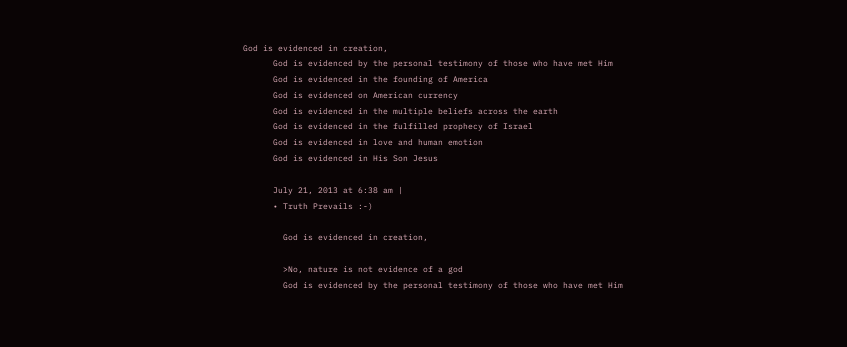God is evidenced in creation,
      God is evidenced by the personal testimony of those who have met Him
      God is evidenced in the founding of America
      God is evidenced on American currency
      God is evidenced in the multiple beliefs across the earth
      God is evidenced in the fulfilled prophecy of Israel
      God is evidenced in love and human emotion
      God is evidenced in His Son Jesus

      July 21, 2013 at 6:38 am |
      • Truth Prevails :-)

        God is evidenced in creation,

        >No, nature is not evidence of a god
        God is evidenced by the personal testimony of those who have met Him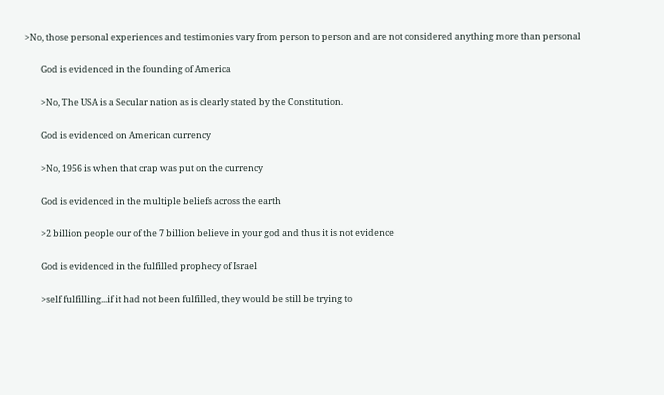>No, those personal experiences and testimonies vary from person to person and are not considered anything more than personal

        God is evidenced in the founding of America

        >No, The USA is a Secular nation as is clearly stated by the Constitution.

        God is evidenced on American currency

        >No, 1956 is when that crap was put on the currency

        God is evidenced in the multiple beliefs across the earth

        >2 billion people our of the 7 billion believe in your god and thus it is not evidence

        God is evidenced in the fulfilled prophecy of Israel

        >self fulfilling...if it had not been fulfilled, they would be still be trying to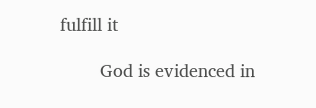fulfill it

        God is evidenced in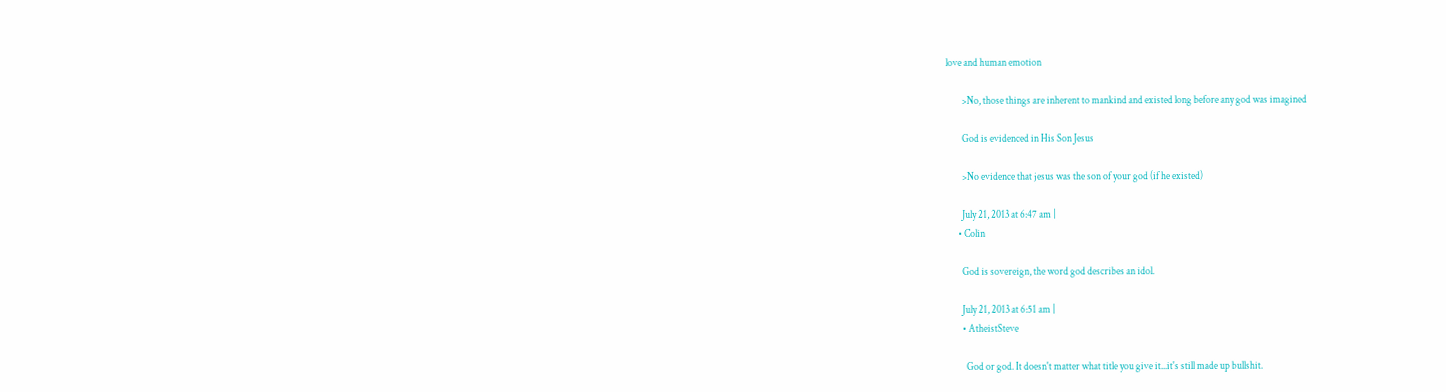love and human emotion

        >No, those things are inherent to mankind and existed long before any god was imagined

        God is evidenced in His Son Jesus

        >No evidence that jesus was the son of your god (if he existed)

        July 21, 2013 at 6:47 am |
      • Colin

        God is sovereign, the word god describes an idol.

        July 21, 2013 at 6:51 am |
        • AtheistSteve

          God or god. It doesn't matter what title you give it...it's still made up bullshit.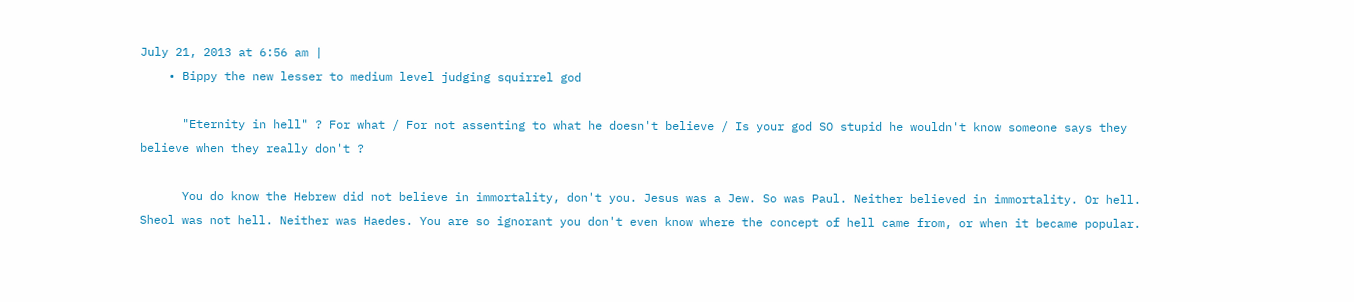July 21, 2013 at 6:56 am |
    • Bippy the new lesser to medium level judging squirrel god

      "Eternity in hell" ? For what / For not assenting to what he doesn't believe / Is your god SO stupid he wouldn't know someone says they believe when they really don't ?

      You do know the Hebrew did not believe in immortality, don't you. Jesus was a Jew. So was Paul. Neither believed in immortality. Or hell. Sheol was not hell. Neither was Haedes. You are so ignorant you don't even know where the concept of hell came from, or when it became popular.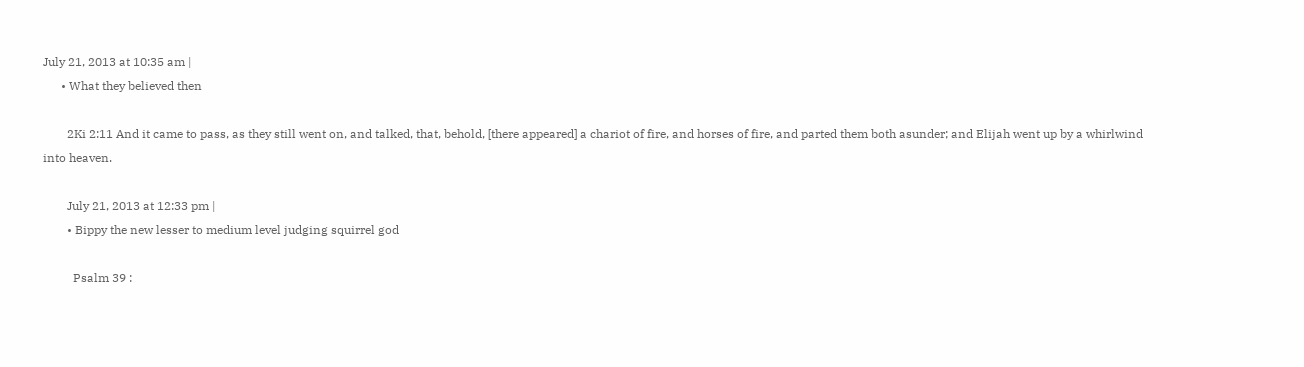July 21, 2013 at 10:35 am |
      • What they believed then

        2Ki 2:11 And it came to pass, as they still went on, and talked, that, behold, [there appeared] a chariot of fire, and horses of fire, and parted them both asunder; and Elijah went up by a whirlwind into heaven.

        July 21, 2013 at 12:33 pm |
        • Bippy the new lesser to medium level judging squirrel god

          Psalm 39 :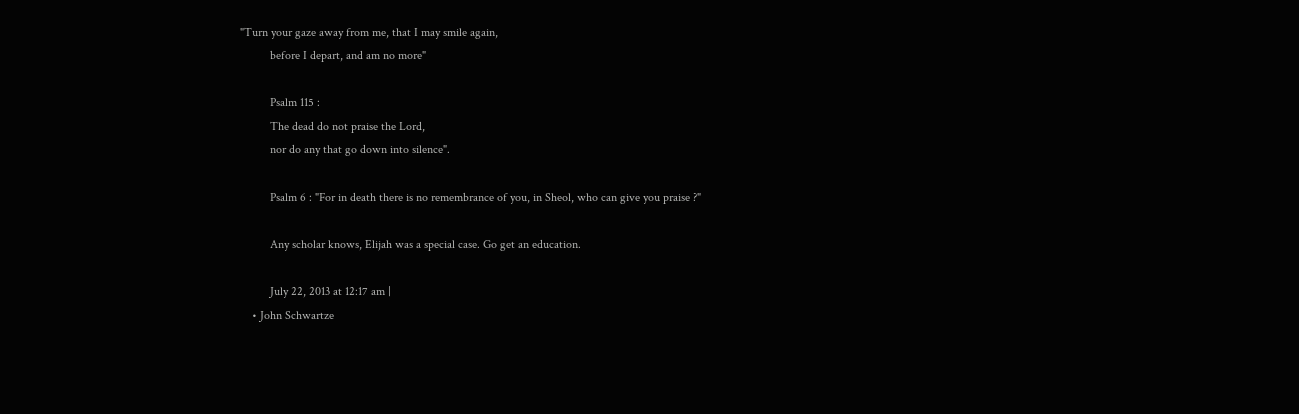"Turn your gaze away from me, that I may smile again,
          before I depart, and am no more"

          Psalm 115 :
          The dead do not praise the Lord,
          nor do any that go down into silence".

          Psalm 6 : "For in death there is no remembrance of you, in Sheol, who can give you praise ?"

          Any scholar knows, Elijah was a special case. Go get an education.

          July 22, 2013 at 12:17 am |
    • John Schwartze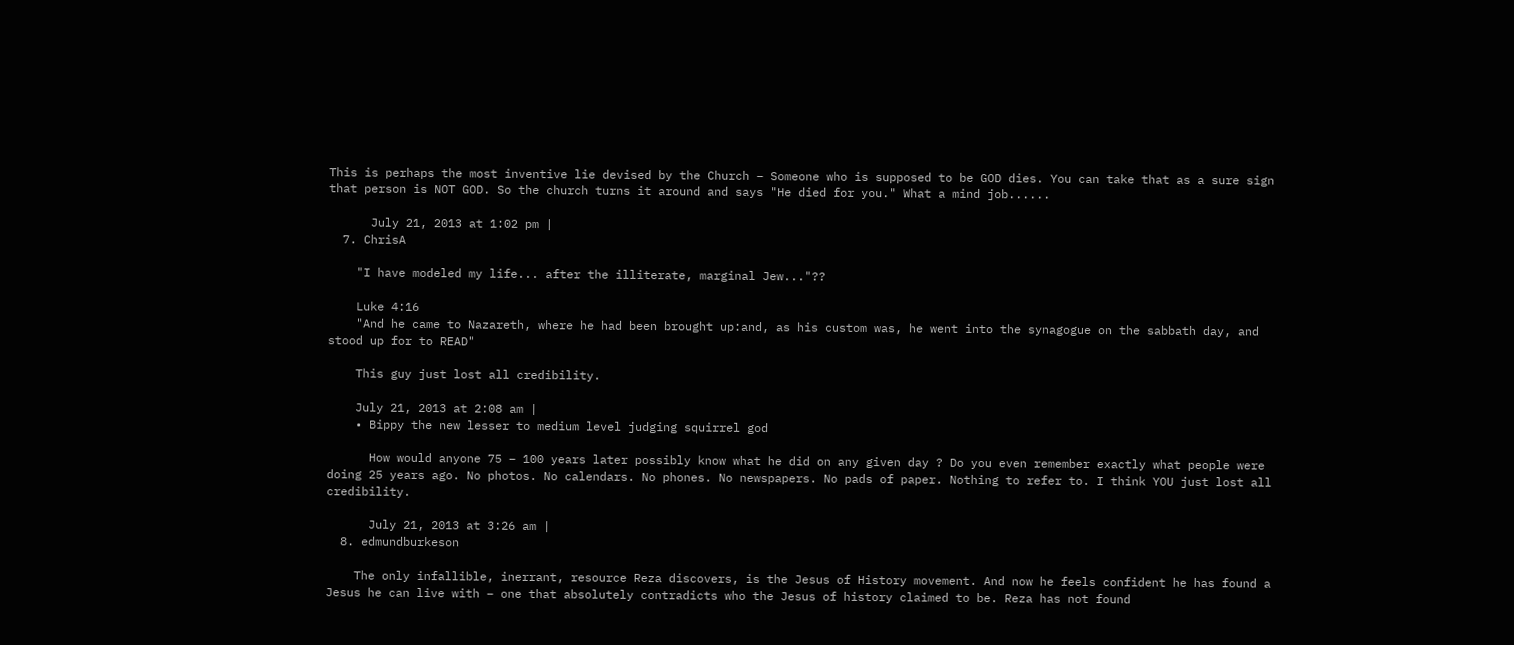This is perhaps the most inventive lie devised by the Church – Someone who is supposed to be GOD dies. You can take that as a sure sign that person is NOT GOD. So the church turns it around and says "He died for you." What a mind job......

      July 21, 2013 at 1:02 pm |
  7. ChrisA

    "I have modeled my life... after the illiterate, marginal Jew..."??

    Luke 4:16
    "And he came to Nazareth, where he had been brought up:and, as his custom was, he went into the synagogue on the sabbath day, and stood up for to READ"

    This guy just lost all credibility.

    July 21, 2013 at 2:08 am |
    • Bippy the new lesser to medium level judging squirrel god

      How would anyone 75 – 100 years later possibly know what he did on any given day ? Do you even remember exactly what people were doing 25 years ago. No photos. No calendars. No phones. No newspapers. No pads of paper. Nothing to refer to. I think YOU just lost all credibility.

      July 21, 2013 at 3:26 am |
  8. edmundburkeson

    The only infallible, inerrant, resource Reza discovers, is the Jesus of History movement. And now he feels confident he has found a Jesus he can live with – one that absolutely contradicts who the Jesus of history claimed to be. Reza has not found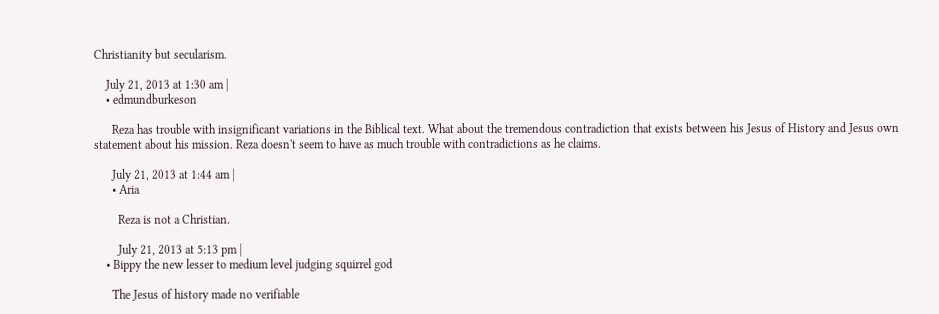Christianity but secularism.

    July 21, 2013 at 1:30 am |
    • edmundburkeson

      Reza has trouble with insignificant variations in the Biblical text. What about the tremendous contradiction that exists between his Jesus of History and Jesus own statement about his mission. Reza doesn't seem to have as much trouble with contradictions as he claims.

      July 21, 2013 at 1:44 am |
      • Aria

        Reza is not a Christian.

        July 21, 2013 at 5:13 pm |
    • Bippy the new lesser to medium level judging squirrel god

      The Jesus of history made no verifiable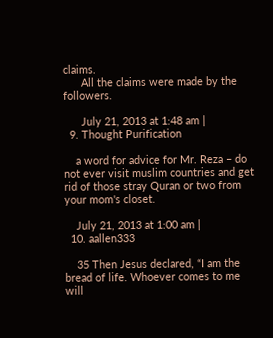claims.
      All the claims were made by the followers.

      July 21, 2013 at 1:48 am |
  9. Thought Purification

    a word for advice for Mr. Reza – do not ever visit muslim countries and get rid of those stray Quran or two from your mom's closet.

    July 21, 2013 at 1:00 am |
  10. aallen333

    35 Then Jesus declared, “I am the bread of life. Whoever comes to me will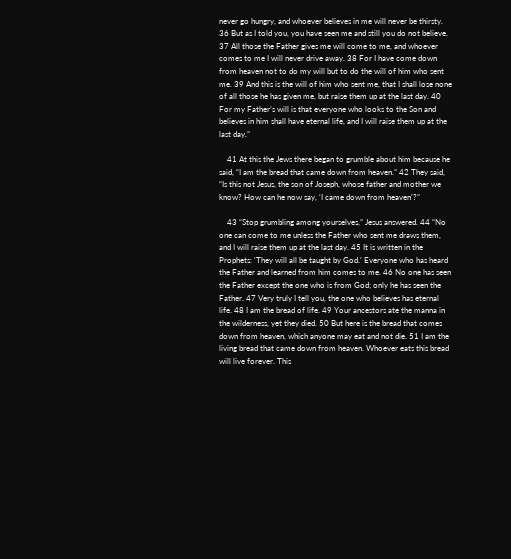never go hungry, and whoever believes in me will never be thirsty. 36 But as I told you, you have seen me and still you do not believe. 37 All those the Father gives me will come to me, and whoever comes to me I will never drive away. 38 For I have come down from heaven not to do my will but to do the will of him who sent me. 39 And this is the will of him who sent me, that I shall lose none of all those he has given me, but raise them up at the last day. 40 For my Father’s will is that everyone who looks to the Son and believes in him shall have eternal life, and I will raise them up at the last day.”

    41 At this the Jews there began to grumble about him because he said, “I am the bread that came down from heaven.” 42 They said, “Is this not Jesus, the son of Joseph, whose father and mother we know? How can he now say, ‘I came down from heaven’?”

    43 “Stop grumbling among yourselves,” Jesus answered. 44 “No one can come to me unless the Father who sent me draws them, and I will raise them up at the last day. 45 It is written in the Prophets: ‘They will all be taught by God.’ Everyone who has heard the Father and learned from him comes to me. 46 No one has seen the Father except the one who is from God; only he has seen the Father. 47 Very truly I tell you, the one who believes has eternal life. 48 I am the bread of life. 49 Your ancestors ate the manna in the wilderness, yet they died. 50 But here is the bread that comes down from heaven, which anyone may eat and not die. 51 I am the living bread that came down from heaven. Whoever eats this bread will live forever. This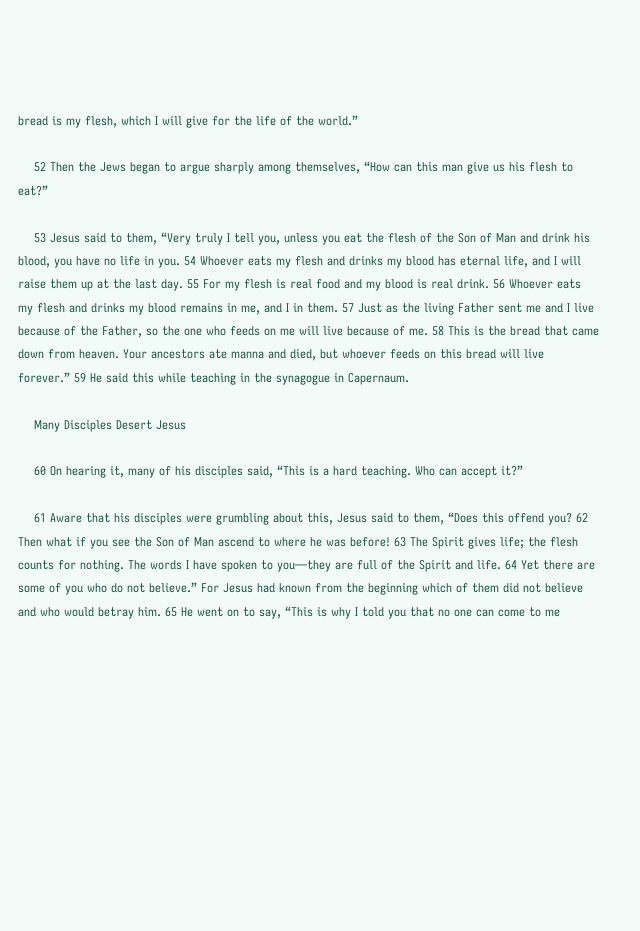bread is my flesh, which I will give for the life of the world.”

    52 Then the Jews began to argue sharply among themselves, “How can this man give us his flesh to eat?”

    53 Jesus said to them, “Very truly I tell you, unless you eat the flesh of the Son of Man and drink his blood, you have no life in you. 54 Whoever eats my flesh and drinks my blood has eternal life, and I will raise them up at the last day. 55 For my flesh is real food and my blood is real drink. 56 Whoever eats my flesh and drinks my blood remains in me, and I in them. 57 Just as the living Father sent me and I live because of the Father, so the one who feeds on me will live because of me. 58 This is the bread that came down from heaven. Your ancestors ate manna and died, but whoever feeds on this bread will live forever.” 59 He said this while teaching in the synagogue in Capernaum.

    Many Disciples Desert Jesus

    60 On hearing it, many of his disciples said, “This is a hard teaching. Who can accept it?”

    61 Aware that his disciples were grumbling about this, Jesus said to them, “Does this offend you? 62 Then what if you see the Son of Man ascend to where he was before! 63 The Spirit gives life; the flesh counts for nothing. The words I have spoken to you—they are full of the Spirit and life. 64 Yet there are some of you who do not believe.” For Jesus had known from the beginning which of them did not believe and who would betray him. 65 He went on to say, “This is why I told you that no one can come to me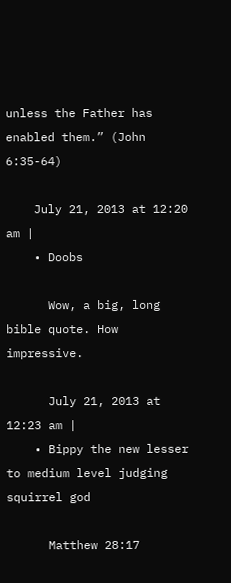unless the Father has enabled them.” (John 6:35-64)

    July 21, 2013 at 12:20 am |
    • Doobs

      Wow, a big, long bible quote. How impressive.

      July 21, 2013 at 12:23 am |
    • Bippy the new lesser to medium level judging squirrel god

      Matthew 28:17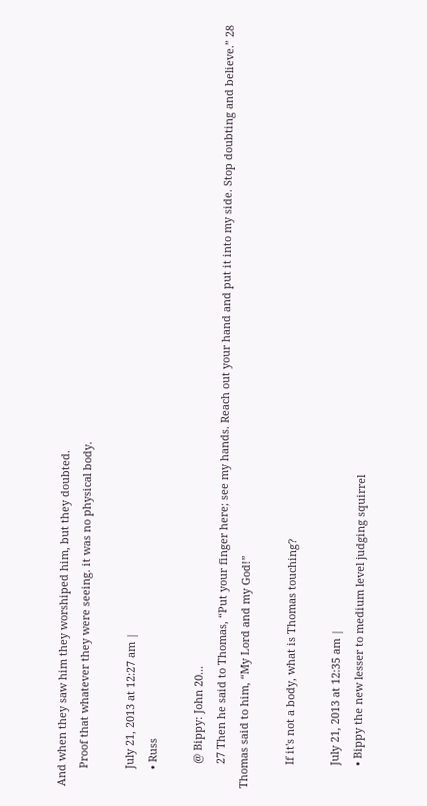And when they saw him they worshiped him, but they doubted.
      Proof that whatever they were seeing. it was no physical body.

      July 21, 2013 at 12:27 am |
      • Russ

        @ Bippy: John 20...
        27 Then he said to Thomas, “Put your finger here; see my hands. Reach out your hand and put it into my side. Stop doubting and believe.” 28 Thomas said to him, “My Lord and my God!”

        If it's not a body, what is Thomas touching?

        July 21, 2013 at 12:35 am |
        • Bippy the new lesser to medium level judging squirrel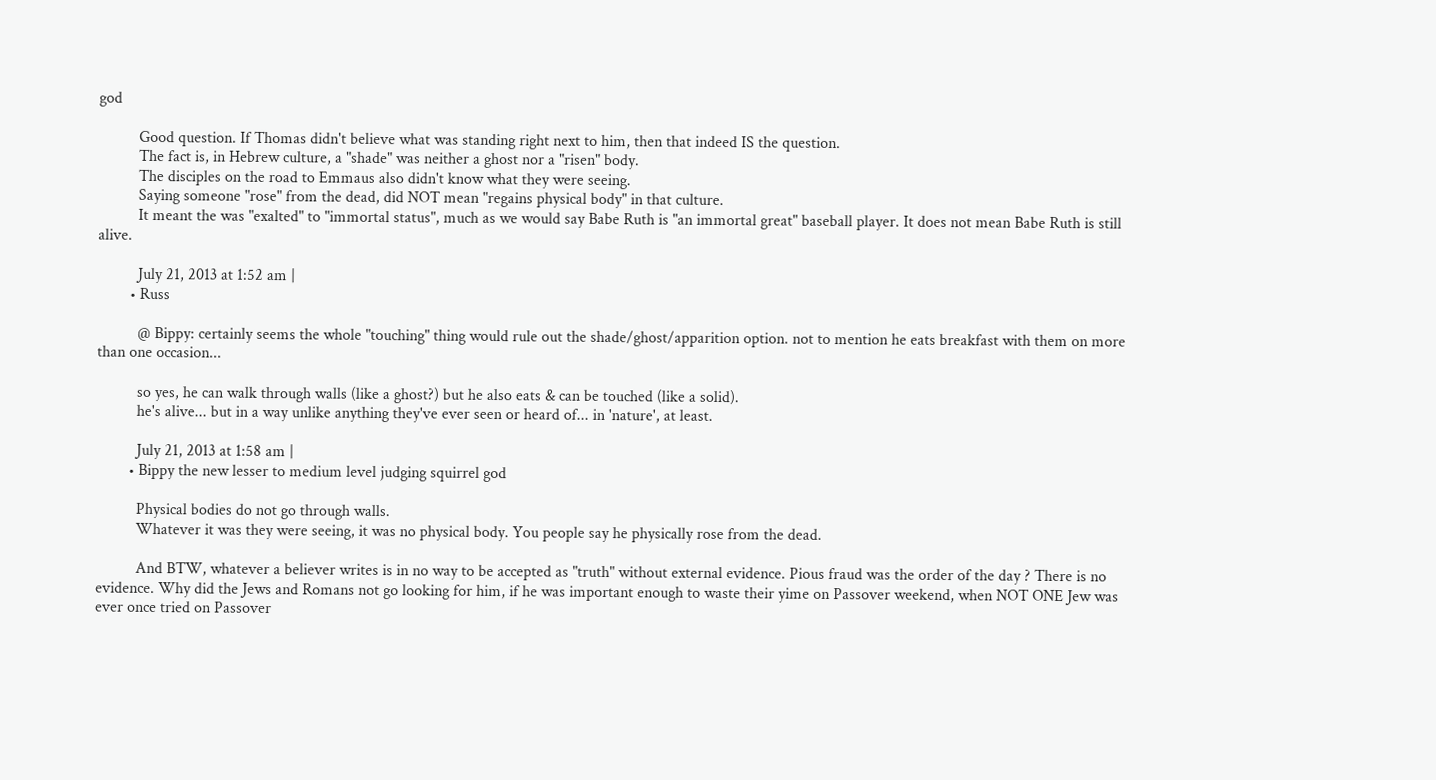god

          Good question. If Thomas didn't believe what was standing right next to him, then that indeed IS the question.
          The fact is, in Hebrew culture, a "shade" was neither a ghost nor a "risen" body.
          The disciples on the road to Emmaus also didn't know what they were seeing.
          Saying someone "rose" from the dead, did NOT mean "regains physical body" in that culture.
          It meant the was "exalted" to "immortal status", much as we would say Babe Ruth is "an immortal great" baseball player. It does not mean Babe Ruth is still alive.

          July 21, 2013 at 1:52 am |
        • Russ

          @ Bippy: certainly seems the whole "touching" thing would rule out the shade/ghost/apparition option. not to mention he eats breakfast with them on more than one occasion...

          so yes, he can walk through walls (like a ghost?) but he also eats & can be touched (like a solid).
          he's alive... but in a way unlike anything they've ever seen or heard of... in 'nature', at least.

          July 21, 2013 at 1:58 am |
        • Bippy the new lesser to medium level judging squirrel god

          Physical bodies do not go through walls.
          Whatever it was they were seeing, it was no physical body. You people say he physically rose from the dead.

          And BTW, whatever a believer writes is in no way to be accepted as "truth" without external evidence. Pious fraud was the order of the day ? There is no evidence. Why did the Jews and Romans not go looking for him, if he was important enough to waste their yime on Passover weekend, when NOT ONE Jew was ever once tried on Passover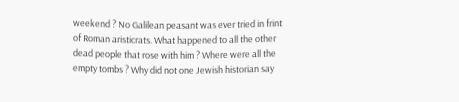weekend ? No Galilean peasant was ever tried in frint of Roman aristicrats. What happened to all the other dead people that rose with him ? Where were all the empty tombs ? Why did not one Jewish historian say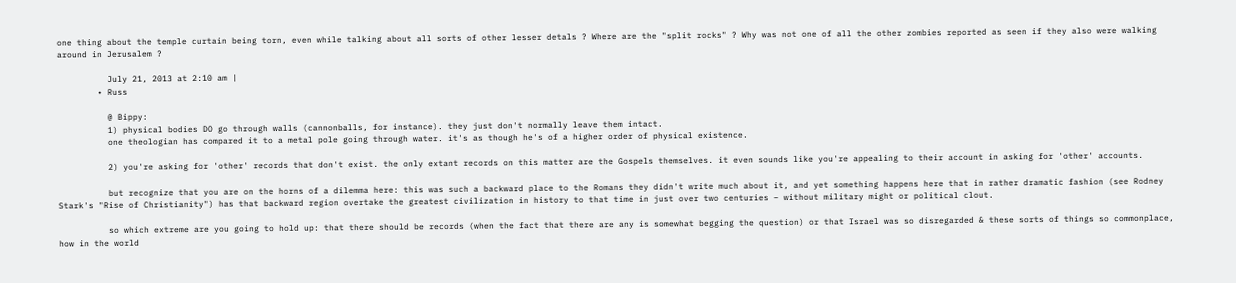one thing about the temple curtain being torn, even while talking about all sorts of other lesser detals ? Where are the "split rocks" ? Why was not one of all the other zombies reported as seen if they also were walking around in Jerusalem ?

          July 21, 2013 at 2:10 am |
        • Russ

          @ Bippy:
          1) physical bodies DO go through walls (cannonballs, for instance). they just don't normally leave them intact.
          one theologian has compared it to a metal pole going through water. it's as though he's of a higher order of physical existence.

          2) you're asking for 'other' records that don't exist. the only extant records on this matter are the Gospels themselves. it even sounds like you're appealing to their account in asking for 'other' accounts.

          but recognize that you are on the horns of a dilemma here: this was such a backward place to the Romans they didn't write much about it, and yet something happens here that in rather dramatic fashion (see Rodney Stark's "Rise of Christianity") has that backward region overtake the greatest civilization in history to that time in just over two centuries – without military might or political clout.

          so which extreme are you going to hold up: that there should be records (when the fact that there are any is somewhat begging the question) or that Israel was so disregarded & these sorts of things so commonplace, how in the world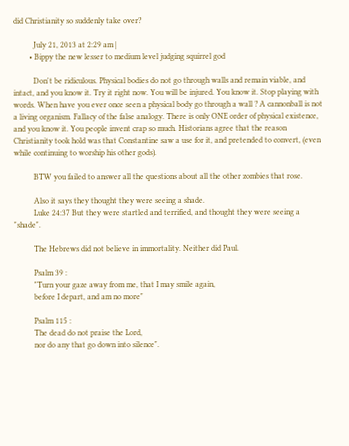did Christianity so suddenly take over?

          July 21, 2013 at 2:29 am |
        • Bippy the new lesser to medium level judging squirrel god

          Don't be ridiculous. Physical bodies do not go through walls and remain viable, and intact, and you know it. Try it right now. You will be injured. You know it. Stop playing with words. When have you ever once seen a physical body go through a wall ? A cannonball is not a living organism. Fallacy of the false analogy. There is only ONE order of physical existence, and you know it. You people invent crap so much. Historians agree that the reason Christianity took hold was that Constantine saw a use for it, and pretended to convert, (even while continuing to worship his other gods).

          BTW you failed to answer all the questions about all the other zombies that rose.

          Also it says they thought they were seeing a shade.
          Luke 24:37 But they were startled and terrified, and thought they were seeing a "shade".

          The Hebrews did not believe in immortality. Neither did Paul.

          Psalm 39 :
          "Turn your gaze away from me, that I may smile again,
          before I depart, and am no more"

          Psalm 115 :
          The dead do not praise the Lord,
          nor do any that go down into silence".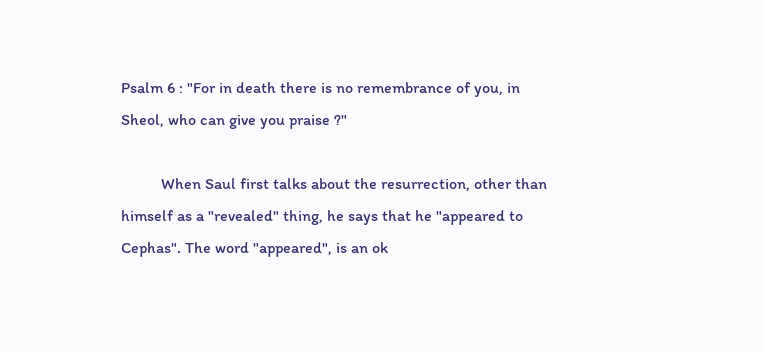Psalm 6 : "For in death there is no remembrance of you, in Sheol, who can give you praise ?"

          When Saul first talks about the resurrection, other than himself as a "revealed" thing, he says that he "appeared to Cephas". The word "appeared", is an ok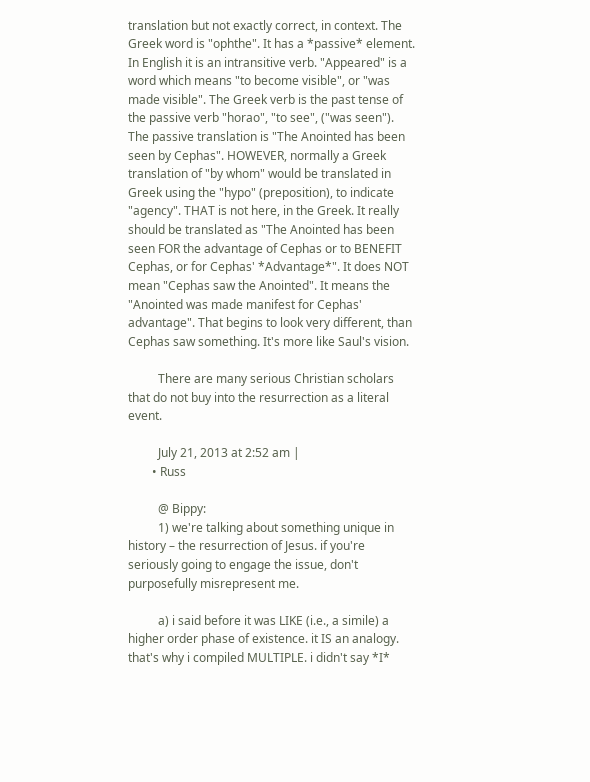translation but not exactly correct, in context. The Greek word is "ophthe". It has a *passive* element. In English it is an intransitive verb. "Appeared" is a word which means "to become visible", or "was made visible". The Greek verb is the past tense of the passive verb "horao", "to see", ("was seen"). The passive translation is "The Anointed has been seen by Cephas". HOWEVER, normally a Greek translation of "by whom" would be translated in Greek using the "hypo" (preposition), to indicate "agency". THAT is not here, in the Greek. It really should be translated as "The Anointed has been seen FOR the advantage of Cephas or to BENEFIT Cephas, or for Cephas' *Advantage*". It does NOT mean "Cephas saw the Anointed". It means the "Anointed was made manifest for Cephas' advantage". That begins to look very different, than Cephas saw something. It's more like Saul's vision.

          There are many serious Christian scholars that do not buy into the resurrection as a literal event.

          July 21, 2013 at 2:52 am |
        • Russ

          @ Bippy:
          1) we're talking about something unique in history – the resurrection of Jesus. if you're seriously going to engage the issue, don't purposefully misrepresent me.

          a) i said before it was LIKE (i.e., a simile) a higher order phase of existence. it IS an analogy. that's why i compiled MULTIPLE. i didn't say *I*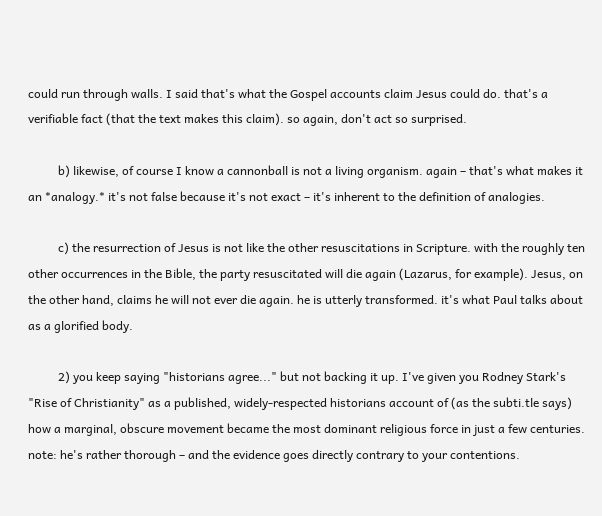could run through walls. I said that's what the Gospel accounts claim Jesus could do. that's a verifiable fact (that the text makes this claim). so again, don't act so surprised.

          b) likewise, of course I know a cannonball is not a living organism. again – that's what makes it an *analogy.* it's not false because it's not exact – it's inherent to the definition of analogies.

          c) the resurrection of Jesus is not like the other resuscitations in Scripture. with the roughly ten other occurrences in the Bible, the party resuscitated will die again (Lazarus, for example). Jesus, on the other hand, claims he will not ever die again. he is utterly transformed. it's what Paul talks about as a glorified body.

          2) you keep saying "historians agree..." but not backing it up. I've given you Rodney Stark's "Rise of Christianity" as a published, widely-respected historians account of (as the subti.tle says) how a marginal, obscure movement became the most dominant religious force in just a few centuries. note: he's rather thorough – and the evidence goes directly contrary to your contentions.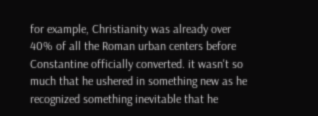for example, Christianity was already over 40% of all the Roman urban centers before Constantine officially converted. it wasn't so much that he ushered in something new as he recognized something inevitable that he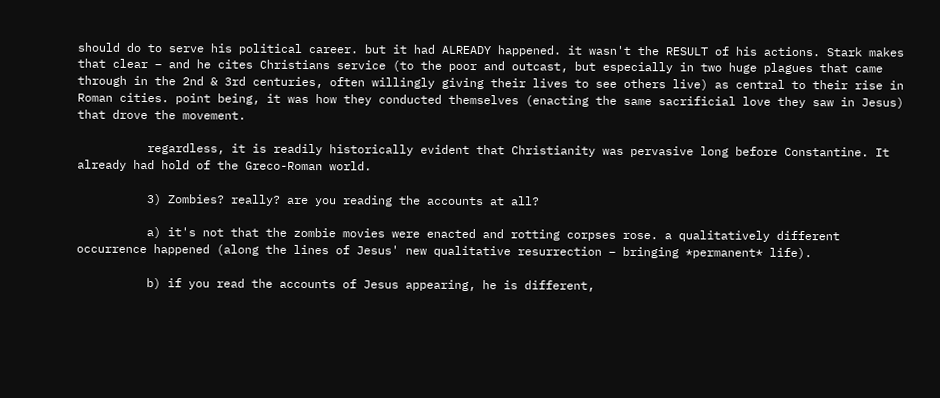should do to serve his political career. but it had ALREADY happened. it wasn't the RESULT of his actions. Stark makes that clear – and he cites Christians service (to the poor and outcast, but especially in two huge plagues that came through in the 2nd & 3rd centuries, often willingly giving their lives to see others live) as central to their rise in Roman cities. point being, it was how they conducted themselves (enacting the same sacrificial love they saw in Jesus) that drove the movement.

          regardless, it is readily historically evident that Christianity was pervasive long before Constantine. It already had hold of the Greco-Roman world.

          3) Zombies? really? are you reading the accounts at all?

          a) it's not that the zombie movies were enacted and rotting corpses rose. a qualitatively different occurrence happened (along the lines of Jesus' new qualitative resurrection – bringing *permanent* life).

          b) if you read the accounts of Jesus appearing, he is different,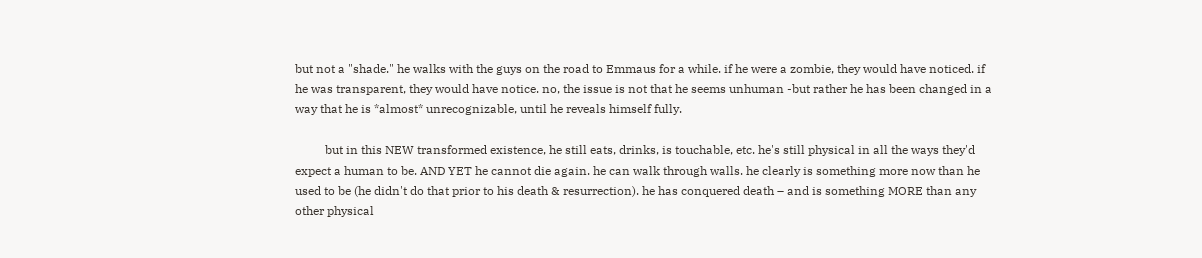but not a "shade." he walks with the guys on the road to Emmaus for a while. if he were a zombie, they would have noticed. if he was transparent, they would have notice. no, the issue is not that he seems unhuman -but rather he has been changed in a way that he is *almost* unrecognizable, until he reveals himself fully.

          but in this NEW transformed existence, he still eats, drinks, is touchable, etc. he's still physical in all the ways they'd expect a human to be. AND YET he cannot die again. he can walk through walls. he clearly is something more now than he used to be (he didn't do that prior to his death & resurrection). he has conquered death – and is something MORE than any other physical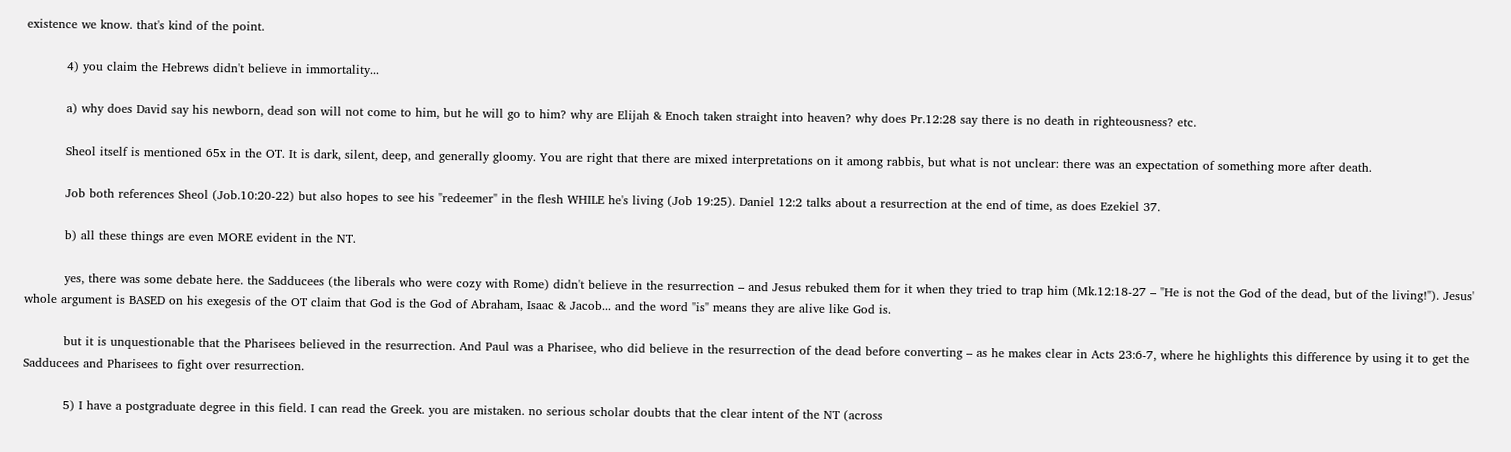existence we know. that's kind of the point.

          4) you claim the Hebrews didn't believe in immortality...

          a) why does David say his newborn, dead son will not come to him, but he will go to him? why are Elijah & Enoch taken straight into heaven? why does Pr.12:28 say there is no death in righteousness? etc.

          Sheol itself is mentioned 65x in the OT. It is dark, silent, deep, and generally gloomy. You are right that there are mixed interpretations on it among rabbis, but what is not unclear: there was an expectation of something more after death.

          Job both references Sheol (Job.10:20-22) but also hopes to see his "redeemer" in the flesh WHILE he's living (Job 19:25). Daniel 12:2 talks about a resurrection at the end of time, as does Ezekiel 37.

          b) all these things are even MORE evident in the NT.

          yes, there was some debate here. the Sadducees (the liberals who were cozy with Rome) didn't believe in the resurrection – and Jesus rebuked them for it when they tried to trap him (Mk.12:18-27 – "He is not the God of the dead, but of the living!"). Jesus' whole argument is BASED on his exegesis of the OT claim that God is the God of Abraham, Isaac & Jacob... and the word "is" means they are alive like God is.

          but it is unquestionable that the Pharisees believed in the resurrection. And Paul was a Pharisee, who did believe in the resurrection of the dead before converting – as he makes clear in Acts 23:6-7, where he highlights this difference by using it to get the Sadducees and Pharisees to fight over resurrection.

          5) I have a postgraduate degree in this field. I can read the Greek. you are mistaken. no serious scholar doubts that the clear intent of the NT (across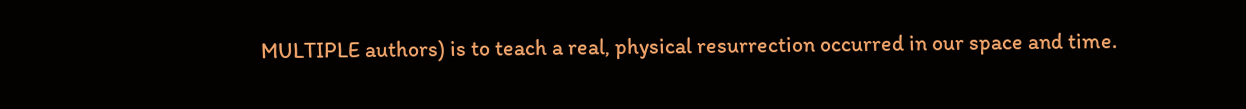MULTIPLE authors) is to teach a real, physical resurrection occurred in our space and time.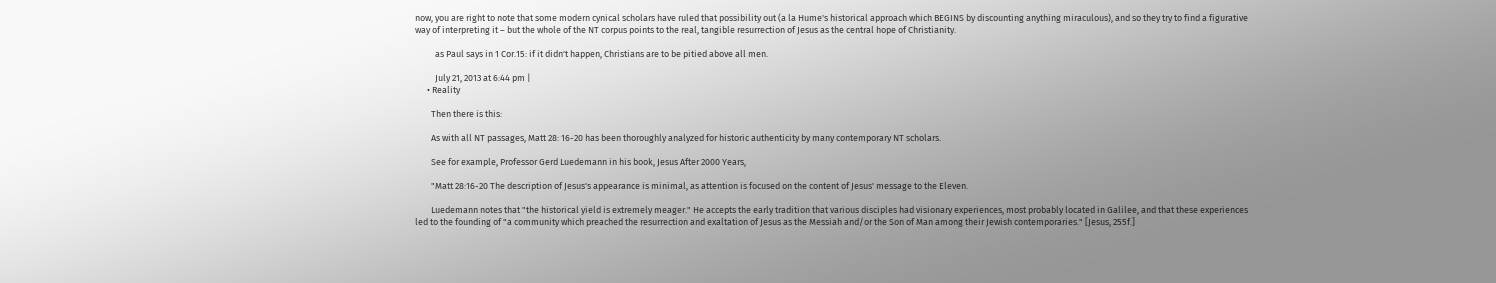now, you are right to note that some modern cynical scholars have ruled that possibility out (a la Hume's historical approach which BEGINS by discounting anything miraculous), and so they try to find a figurative way of interpreting it – but the whole of the NT corpus points to the real, tangible resurrection of Jesus as the central hope of Christianity.

          as Paul says in 1 Cor.15: if it didn't happen, Christians are to be pitied above all men.

          July 21, 2013 at 6:44 pm |
      • Reality

        Then there is this:

        As with all NT passages, Matt 28: 16-20 has been thoroughly analyzed for historic authenticity by many contemporary NT scholars.

        See for example, Professor Gerd Luedemann in his book, Jesus After 2000 Years,

        "Matt 28:16-20 The description of Jesus's appearance is minimal, as attention is focused on the content of Jesus' message to the Eleven.

        Luedemann notes that "the historical yield is extremely meager." He accepts the early tradition that various disciples had visionary experiences, most probably located in Galilee, and that these experiences led to the founding of "a community which preached the resurrection and exaltation of Jesus as the Messiah and/or the Son of Man among their Jewish contemporaries." [Jesus, 255f.]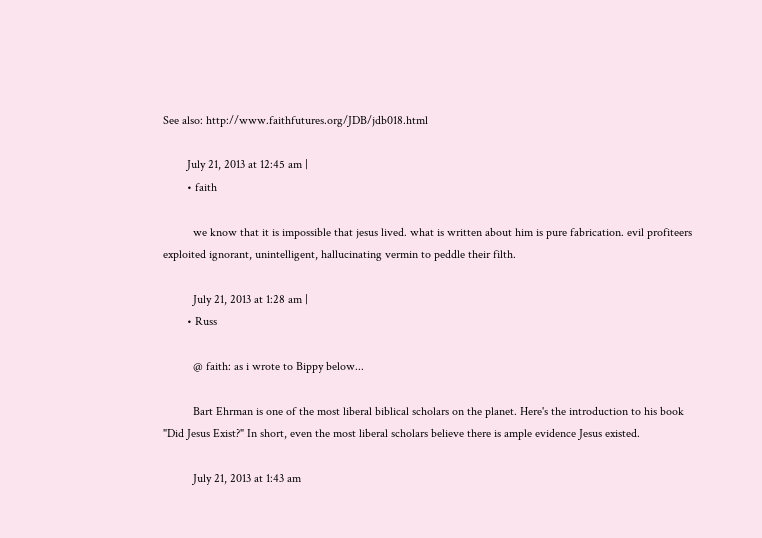See also: http://www.faithfutures.org/JDB/jdb018.html

        July 21, 2013 at 12:45 am |
        • faith

          we know that it is impossible that jesus lived. what is written about him is pure fabrication. evil profiteers exploited ignorant, unintelligent, hallucinating vermin to peddle their filth.

          July 21, 2013 at 1:28 am |
        • Russ

          @ faith: as i wrote to Bippy below...

          Bart Ehrman is one of the most liberal biblical scholars on the planet. Here's the introduction to his book "Did Jesus Exist?" In short, even the most liberal scholars believe there is ample evidence Jesus existed.

          July 21, 2013 at 1:43 am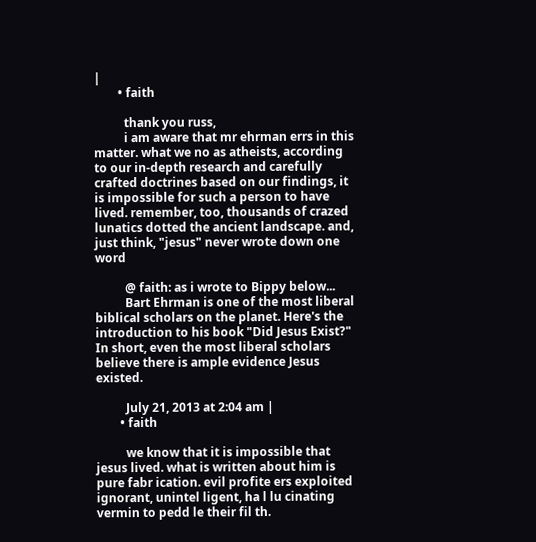|
        • faith

          thank you russ,
          i am aware that mr ehrman errs in this matter. what we no as atheists, according to our in-depth research and carefully crafted doctrines based on our findings, it is impossible for such a person to have lived. remember, too, thousands of crazed lunatics dotted the ancient landscape. and, just think, "jesus" never wrote down one word

          @ faith: as i wrote to Bippy below...
          Bart Ehrman is one of the most liberal biblical scholars on the planet. Here's the introduction to his book "Did Jesus Exist?" In short, even the most liberal scholars believe there is ample evidence Jesus existed.

          July 21, 2013 at 2:04 am |
        • faith

          we know that it is impossible that jesus lived. what is written about him is pure fabr ication. evil profite ers exploited ignorant, unintel ligent, ha l lu cinating vermin to pedd le their fil th.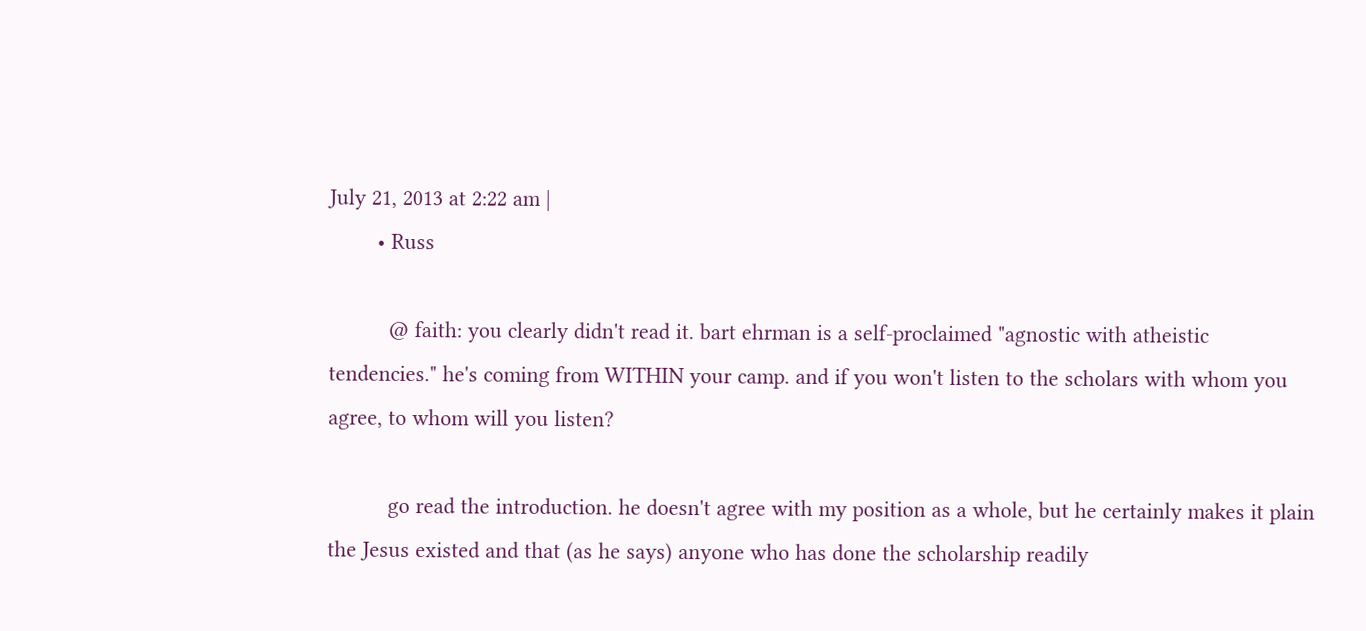July 21, 2013 at 2:22 am |
        • Russ

          @ faith: you clearly didn't read it. bart ehrman is a self-proclaimed "agnostic with atheistic tendencies." he's coming from WITHIN your camp. and if you won't listen to the scholars with whom you agree, to whom will you listen?

          go read the introduction. he doesn't agree with my position as a whole, but he certainly makes it plain the Jesus existed and that (as he says) anyone who has done the scholarship readily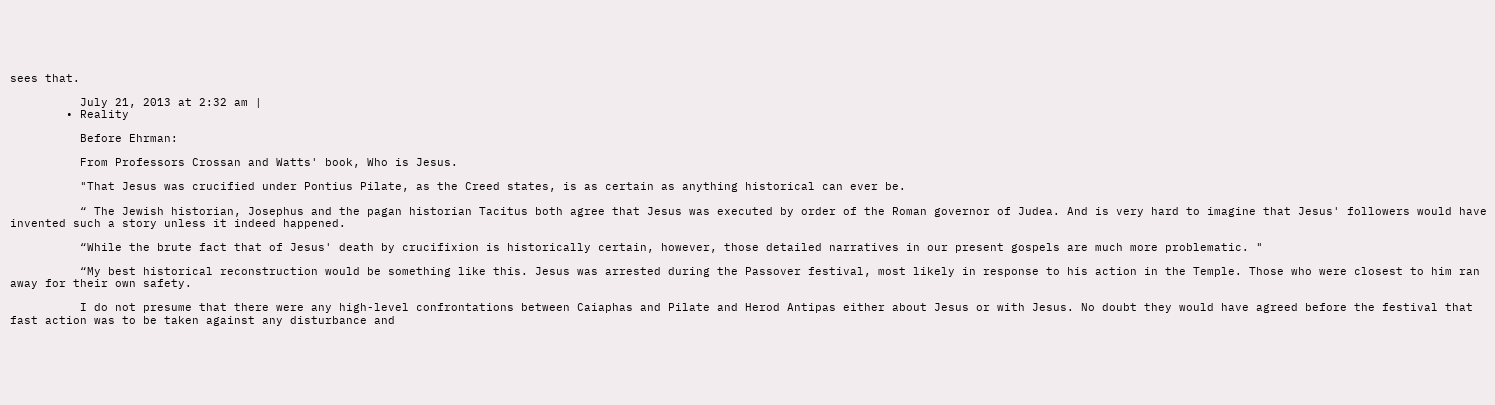sees that.

          July 21, 2013 at 2:32 am |
        • Reality

          Before Ehrman:

          From Professors Crossan and Watts' book, Who is Jesus.

          "That Jesus was crucified under Pontius Pilate, as the Creed states, is as certain as anything historical can ever be.

          “ The Jewish historian, Josephus and the pagan historian Tacitus both agree that Jesus was executed by order of the Roman governor of Judea. And is very hard to imagine that Jesus' followers would have invented such a story unless it indeed happened.

          “While the brute fact that of Jesus' death by crucifixion is historically certain, however, those detailed narratives in our present gospels are much more problematic. "

          “My best historical reconstruction would be something like this. Jesus was arrested during the Passover festival, most likely in response to his action in the Temple. Those who were closest to him ran away for their own safety.

          I do not presume that there were any high-level confrontations between Caiaphas and Pilate and Herod Antipas either about Jesus or with Jesus. No doubt they would have agreed before the festival that fast action was to be taken against any disturbance and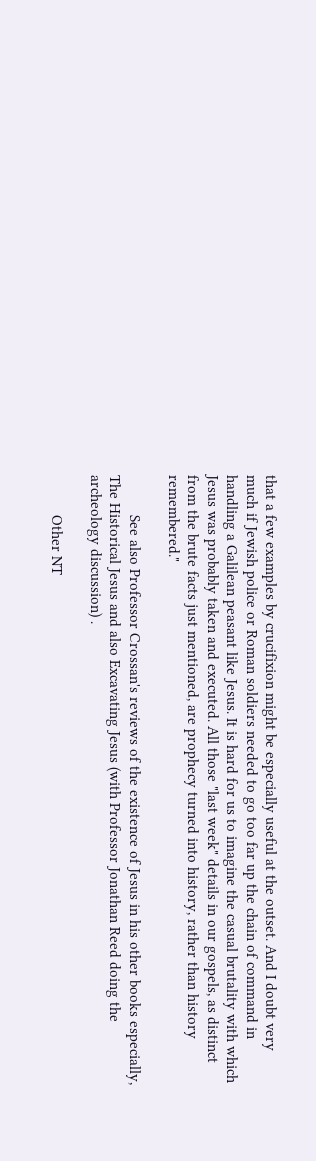that a few examples by crucifixion might be especially useful at the outset. And I doubt very much if Jewish police or Roman soldiers needed to go too far up the chain of command in handling a Galilean peasant like Jesus. It is hard for us to imagine the casual brutality with which Jesus was probably taken and executed. All those "last week" details in our gospels, as distinct from the brute facts just mentioned, are prophecy turned into history, rather than history remembered."

          See also Professor Crossan's reviews of the existence of Jesus in his other books especially, The Historical Jesus and also Excavating Jesus (with Professor Jonathan Reed doing the archeology discussion) .

          Other NT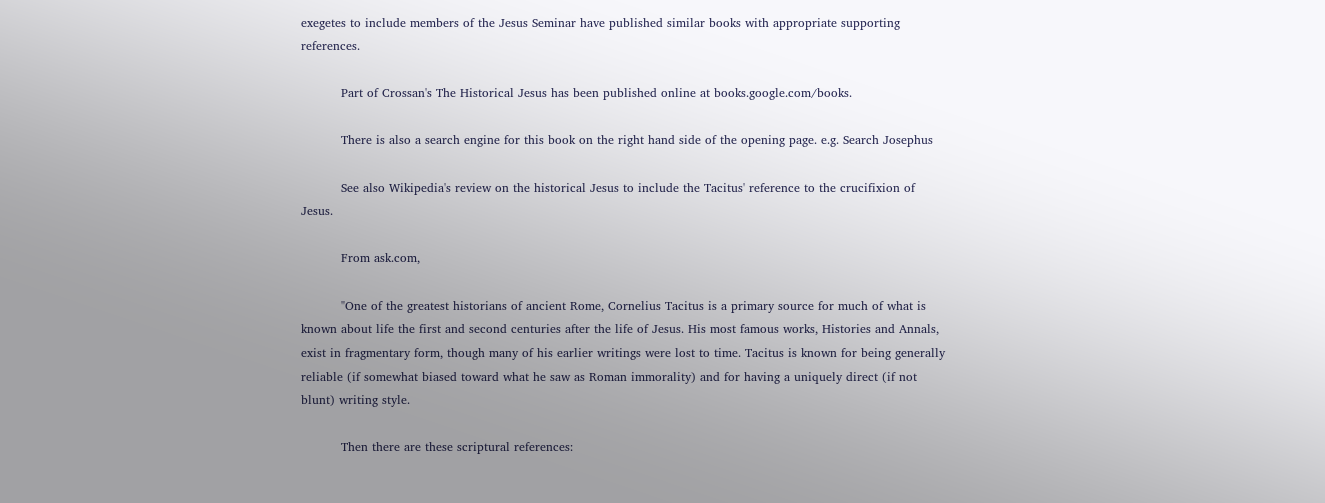exegetes to include members of the Jesus Seminar have published similar books with appropriate supporting references.

          Part of Crossan's The Historical Jesus has been published online at books.google.com/books.

          There is also a search engine for this book on the right hand side of the opening page. e.g. Search Josephus

          See also Wikipedia's review on the historical Jesus to include the Tacitus' reference to the crucifixion of Jesus.

          From ask.com,

          "One of the greatest historians of ancient Rome, Cornelius Tacitus is a primary source for much of what is known about life the first and second centuries after the life of Jesus. His most famous works, Histories and Annals, exist in fragmentary form, though many of his earlier writings were lost to time. Tacitus is known for being generally reliable (if somewhat biased toward what he saw as Roman immorality) and for having a uniquely direct (if not blunt) writing style.

          Then there are these scriptural references: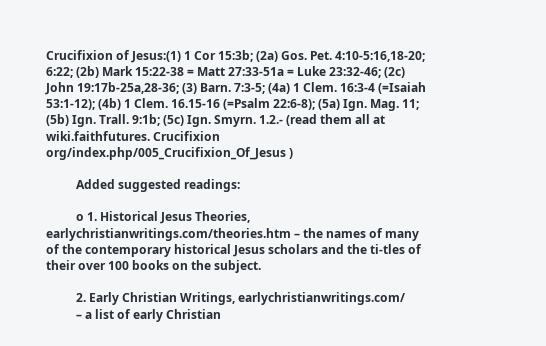Crucifixion of Jesus:(1) 1 Cor 15:3b; (2a) Gos. Pet. 4:10-5:16,18-20; 6:22; (2b) Mark 15:22-38 = Matt 27:33-51a = Luke 23:32-46; (2c) John 19:17b-25a,28-36; (3) Barn. 7:3-5; (4a) 1 Clem. 16:3-4 (=Isaiah 53:1-12); (4b) 1 Clem. 16.15-16 (=Psalm 22:6-8); (5a) Ign. Mag. 11; (5b) Ign. Trall. 9:1b; (5c) Ign. Smyrn. 1.2.- (read them all at wiki.faithfutures. Crucifixion org/index.php/005_Crucifixion_Of_Jesus )

          Added suggested readings:

          o 1. Historical Jesus Theories, earlychristianwritings.com/theories.htm – the names of many of the contemporary historical Jesus scholars and the ti-tles of their over 100 books on the subject.

          2. Early Christian Writings, earlychristianwritings.com/
          – a list of early Christian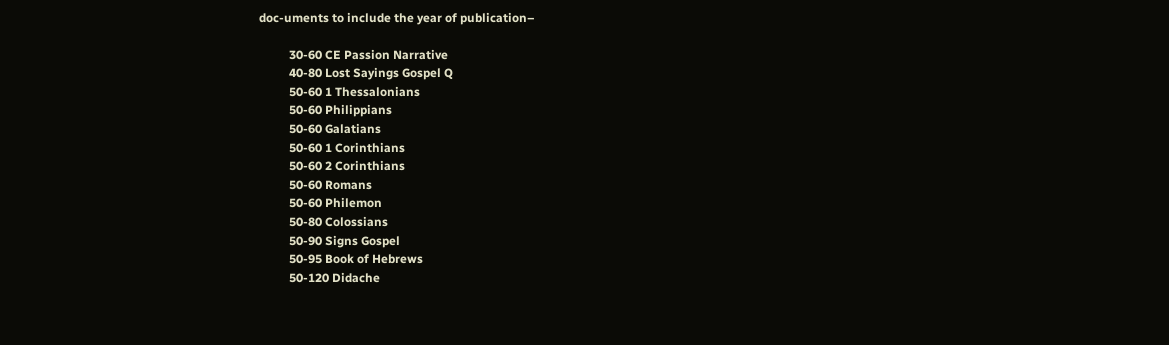doc-uments to include the year of publication–

          30-60 CE Passion Narrative
          40-80 Lost Sayings Gospel Q
          50-60 1 Thessalonians
          50-60 Philippians
          50-60 Galatians
          50-60 1 Corinthians
          50-60 2 Corinthians
          50-60 Romans
          50-60 Philemon
          50-80 Colossians
          50-90 Signs Gospel
          50-95 Book of Hebrews
          50-120 Didache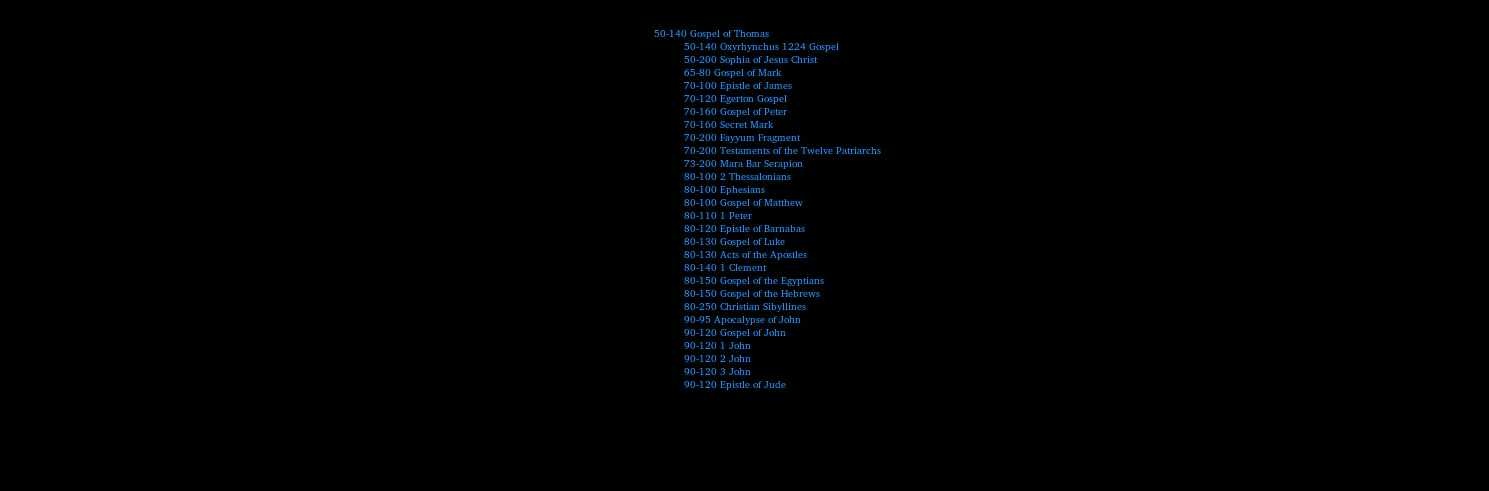50-140 Gospel of Thomas
          50-140 Oxyrhynchus 1224 Gospel
          50-200 Sophia of Jesus Christ
          65-80 Gospel of Mark
          70-100 Epistle of James
          70-120 Egerton Gospel
          70-160 Gospel of Peter
          70-160 Secret Mark
          70-200 Fayyum Fragment
          70-200 Testaments of the Twelve Patriarchs
          73-200 Mara Bar Serapion
          80-100 2 Thessalonians
          80-100 Ephesians
          80-100 Gospel of Matthew
          80-110 1 Peter
          80-120 Epistle of Barnabas
          80-130 Gospel of Luke
          80-130 Acts of the Apostles
          80-140 1 Clement
          80-150 Gospel of the Egyptians
          80-150 Gospel of the Hebrews
          80-250 Christian Sibyllines
          90-95 Apocalypse of John
          90-120 Gospel of John
          90-120 1 John
          90-120 2 John
          90-120 3 John
          90-120 Epistle of Jude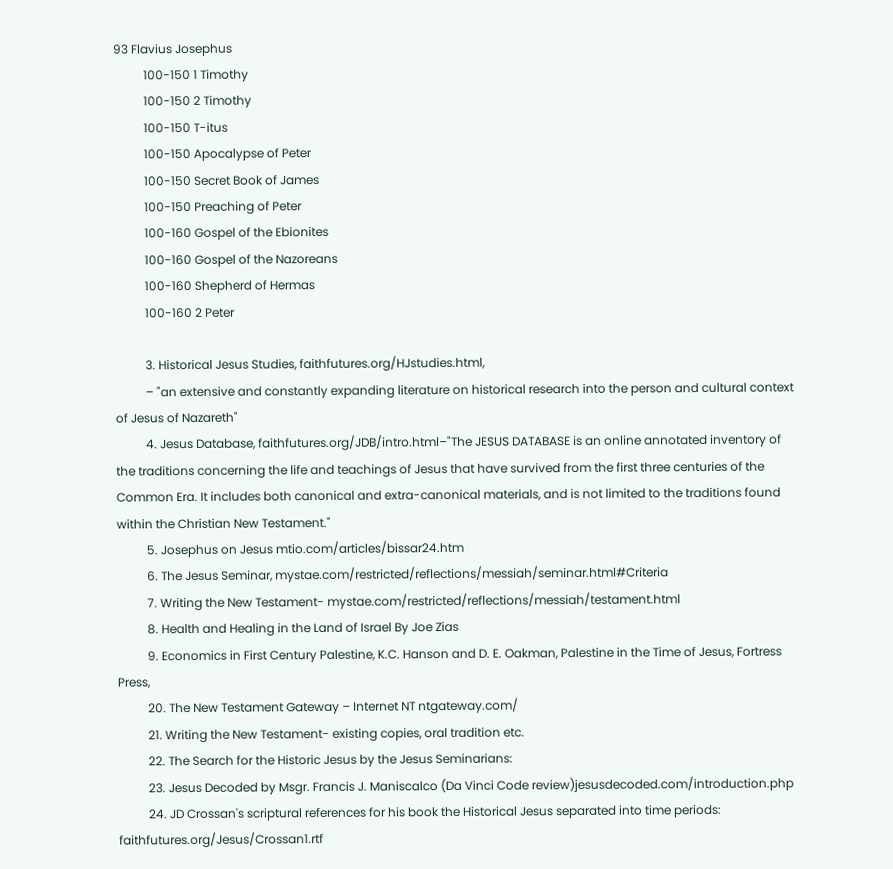93 Flavius Josephus
          100-150 1 Timothy
          100-150 2 Timothy
          100-150 T-itus
          100-150 Apocalypse of Peter
          100-150 Secret Book of James
          100-150 Preaching of Peter
          100-160 Gospel of the Ebionites
          100-160 Gospel of the Nazoreans
          100-160 Shepherd of Hermas
          100-160 2 Peter

          3. Historical Jesus Studies, faithfutures.org/HJstudies.html,
          – "an extensive and constantly expanding literature on historical research into the person and cultural context of Jesus of Nazareth"
          4. Jesus Database, faithfutures.org/JDB/intro.html–"The JESUS DATABASE is an online annotated inventory of the traditions concerning the life and teachings of Jesus that have survived from the first three centuries of the Common Era. It includes both canonical and extra-canonical materials, and is not limited to the traditions found within the Christian New Testament."
          5. Josephus on Jesus mtio.com/articles/bissar24.htm
          6. The Jesus Seminar, mystae.com/restricted/reflections/messiah/seminar.html#Criteria
          7. Writing the New Testament- mystae.com/restricted/reflections/messiah/testament.html
          8. Health and Healing in the Land of Israel By Joe Zias
          9. Economics in First Century Palestine, K.C. Hanson and D. E. Oakman, Palestine in the Time of Jesus, Fortress Press,
          20. The New Testament Gateway – Internet NT ntgateway.com/
          21. Writing the New Testament- existing copies, oral tradition etc.
          22. The Search for the Historic Jesus by the Jesus Seminarians:
          23. Jesus Decoded by Msgr. Francis J. Maniscalco (Da Vinci Code review)jesusdecoded.com/introduction.php
          24. JD Crossan's scriptural references for his book the Historical Jesus separated into time periods: faithfutures.org/Jesus/Crossan1.rtf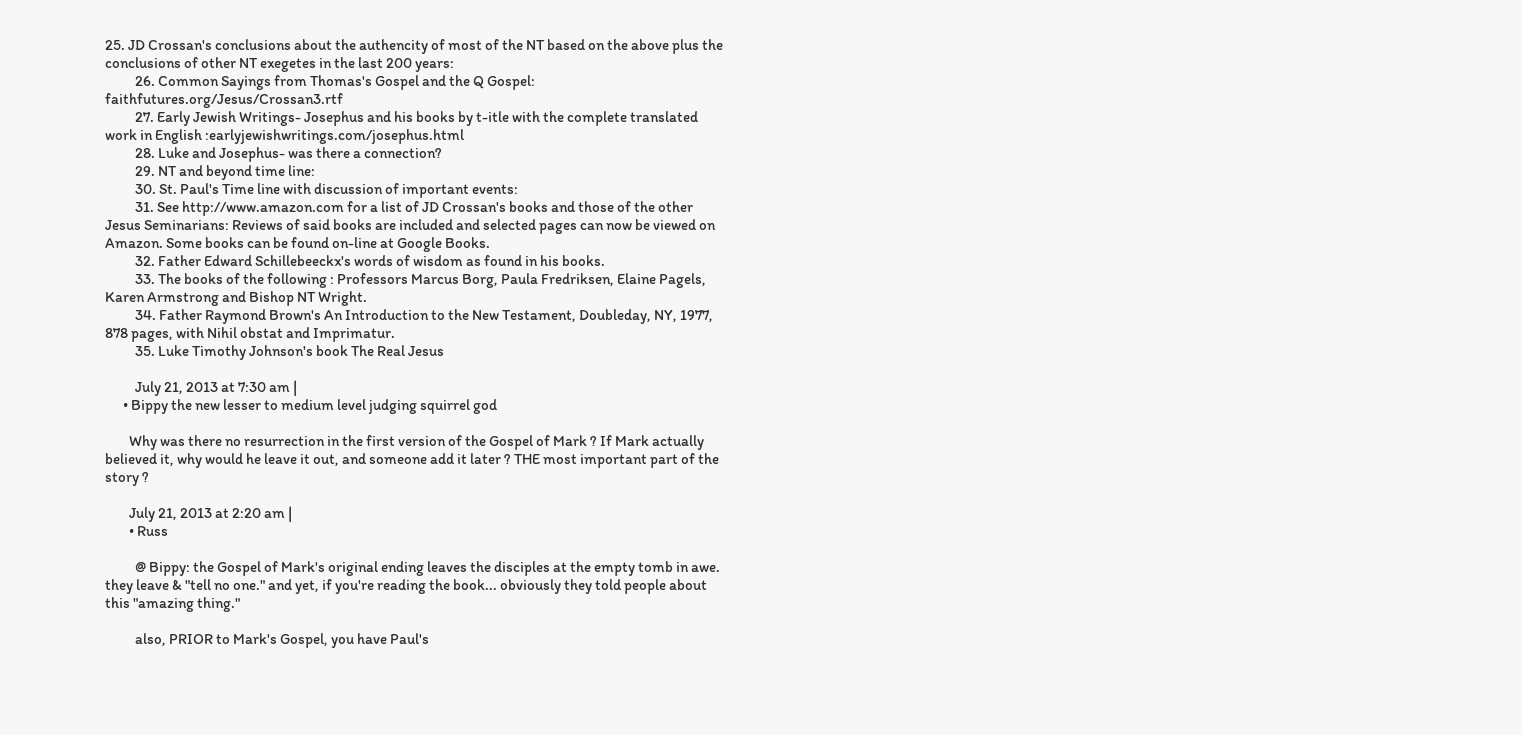25. JD Crossan's conclusions about the authencity of most of the NT based on the above plus the conclusions of other NT exegetes in the last 200 years:
          26. Common Sayings from Thomas's Gospel and the Q Gospel: faithfutures.org/Jesus/Crossan3.rtf
          27. Early Jewish Writings- Josephus and his books by t-itle with the complete translated work in English :earlyjewishwritings.com/josephus.html
          28. Luke and Josephus- was there a connection?
          29. NT and beyond time line:
          30. St. Paul's Time line with discussion of important events:
          31. See http://www.amazon.com for a list of JD Crossan's books and those of the other Jesus Seminarians: Reviews of said books are included and selected pages can now be viewed on Amazon. Some books can be found on-line at Google Books.
          32. Father Edward Schillebeeckx's words of wisdom as found in his books.
          33. The books of the following : Professors Marcus Borg, Paula Fredriksen, Elaine Pagels, Karen Armstrong and Bishop NT Wright.
          34. Father Raymond Brown's An Introduction to the New Testament, Doubleday, NY, 1977, 878 pages, with Nihil obstat and Imprimatur.
          35. Luke Timothy Johnson's book The Real Jesus

          July 21, 2013 at 7:30 am |
      • Bippy the new lesser to medium level judging squirrel god

        Why was there no resurrection in the first version of the Gospel of Mark ? If Mark actually believed it, why would he leave it out, and someone add it later ? THE most important part of the story ?

        July 21, 2013 at 2:20 am |
        • Russ

          @ Bippy: the Gospel of Mark's original ending leaves the disciples at the empty tomb in awe. they leave & "tell no one." and yet, if you're reading the book... obviously they told people about this "amazing thing."

          also, PRIOR to Mark's Gospel, you have Paul's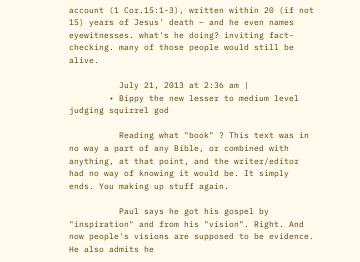account (1 Cor.15:1-3), written within 20 (if not 15) years of Jesus' death – and he even names eyewitnesses. what's he doing? inviting fact-checking. many of those people would still be alive.

          July 21, 2013 at 2:36 am |
        • Bippy the new lesser to medium level judging squirrel god

          Reading what "book" ? This text was in no way a part of any Bible, or combined with anything, at that point, and the writer/editor had no way of knowing it would be. It simply ends. You making up stuff again.

          Paul says he got his gospel by "inspiration" and from his "vision". Right. And now people's visions are supposed to be evidence. He also admits he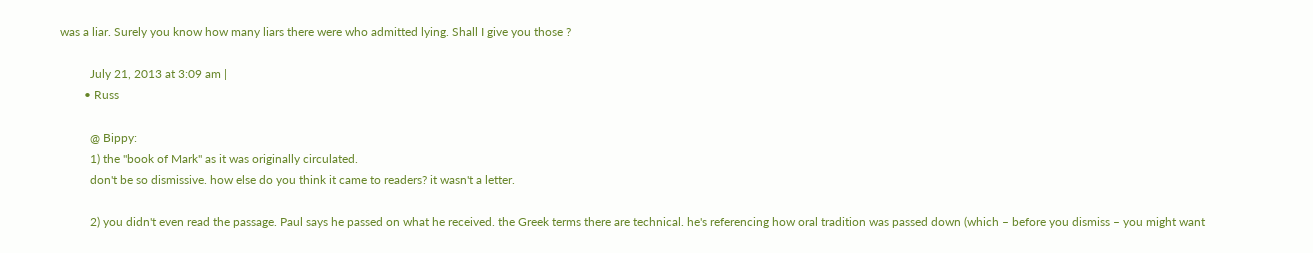was a liar. Surely you know how many liars there were who admitted lying. Shall I give you those ?

          July 21, 2013 at 3:09 am |
        • Russ

          @ Bippy:
          1) the "book of Mark" as it was originally circulated.
          don't be so dismissive. how else do you think it came to readers? it wasn't a letter.

          2) you didn't even read the passage. Paul says he passed on what he received. the Greek terms there are technical. he's referencing how oral tradition was passed down (which – before you dismiss – you might want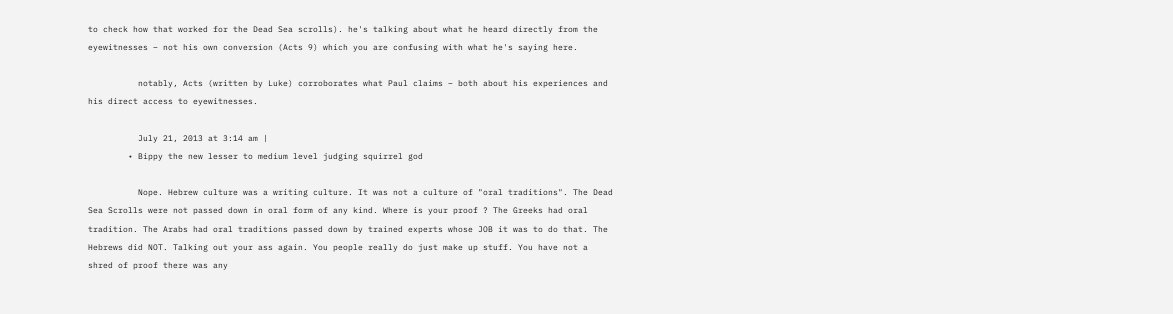to check how that worked for the Dead Sea scrolls). he's talking about what he heard directly from the eyewitnesses – not his own conversion (Acts 9) which you are confusing with what he's saying here.

          notably, Acts (written by Luke) corroborates what Paul claims – both about his experiences and his direct access to eyewitnesses.

          July 21, 2013 at 3:14 am |
        • Bippy the new lesser to medium level judging squirrel god

          Nope. Hebrew culture was a writing culture. It was not a culture of "oral traditions". The Dead Sea Scrolls were not passed down in oral form of any kind. Where is your proof ? The Greeks had oral tradition. The Arabs had oral traditions passed down by trained experts whose JOB it was to do that. The Hebrews did NOT. Talking out your ass again. You people really do just make up stuff. You have not a shred of proof there was any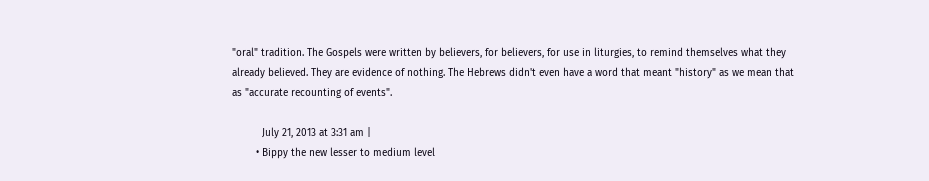"oral" tradition. The Gospels were written by believers, for believers, for use in liturgies, to remind themselves what they already believed. They are evidence of nothing. The Hebrews didn't even have a word that meant "history" as we mean that as "accurate recounting of events".

          July 21, 2013 at 3:31 am |
        • Bippy the new lesser to medium level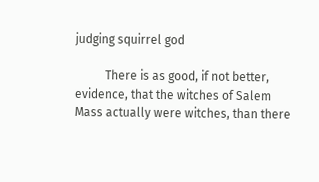judging squirrel god

          There is as good, if not better, evidence, that the witches of Salem Mass actually were witches, than there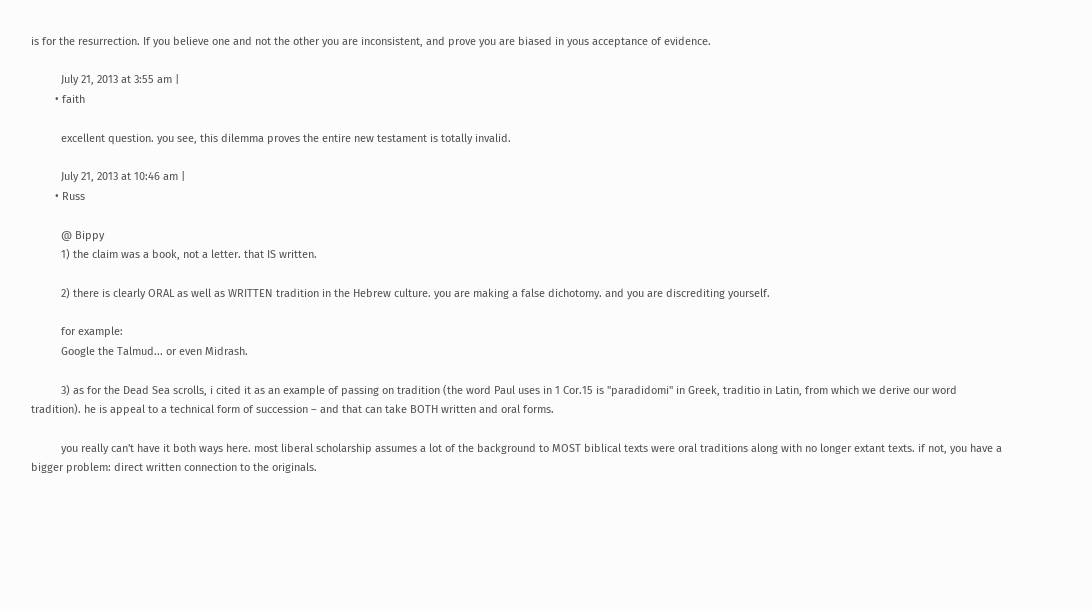is for the resurrection. If you believe one and not the other you are inconsistent, and prove you are biased in yous acceptance of evidence.

          July 21, 2013 at 3:55 am |
        • faith

          excellent question. you see, this dilemma proves the entire new testament is totally invalid.

          July 21, 2013 at 10:46 am |
        • Russ

          @ Bippy
          1) the claim was a book, not a letter. that IS written.

          2) there is clearly ORAL as well as WRITTEN tradition in the Hebrew culture. you are making a false dichotomy. and you are discrediting yourself.

          for example:
          Google the Talmud... or even Midrash.

          3) as for the Dead Sea scrolls, i cited it as an example of passing on tradition (the word Paul uses in 1 Cor.15 is "paradidomi" in Greek, traditio in Latin, from which we derive our word tradition). he is appeal to a technical form of succession – and that can take BOTH written and oral forms.

          you really can't have it both ways here. most liberal scholarship assumes a lot of the background to MOST biblical texts were oral traditions along with no longer extant texts. if not, you have a bigger problem: direct written connection to the originals.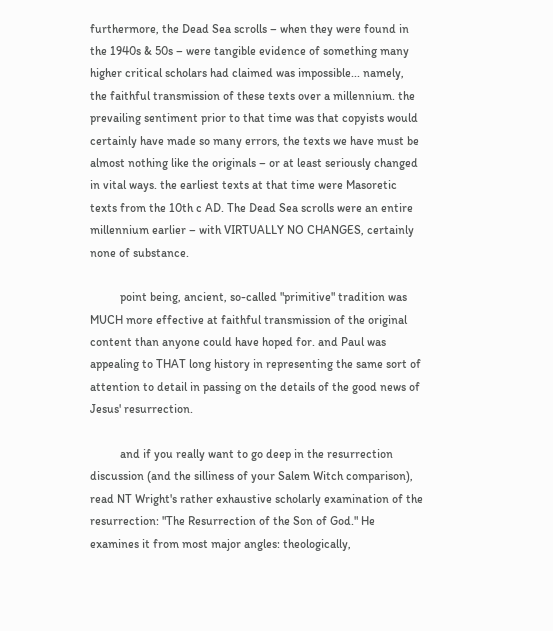furthermore, the Dead Sea scrolls – when they were found in the 1940s & 50s – were tangible evidence of something many higher critical scholars had claimed was impossible... namely, the faithful transmission of these texts over a millennium. the prevailing sentiment prior to that time was that copyists would certainly have made so many errors, the texts we have must be almost nothing like the originals – or at least seriously changed in vital ways. the earliest texts at that time were Masoretic texts from the 10th c AD. The Dead Sea scrolls were an entire millennium earlier – with VIRTUALLY NO CHANGES, certainly none of substance.

          point being, ancient, so-called "primitive" tradition was MUCH more effective at faithful transmission of the original content than anyone could have hoped for. and Paul was appealing to THAT long history in representing the same sort of attention to detail in passing on the details of the good news of Jesus' resurrection.

          and if you really want to go deep in the resurrection discussion (and the silliness of your Salem Witch comparison), read NT Wright's rather exhaustive scholarly examination of the resurrection: "The Resurrection of the Son of God." He examines it from most major angles: theologically,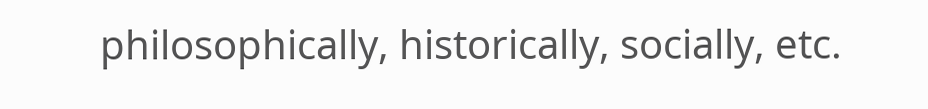philosophically, historically, socially, etc.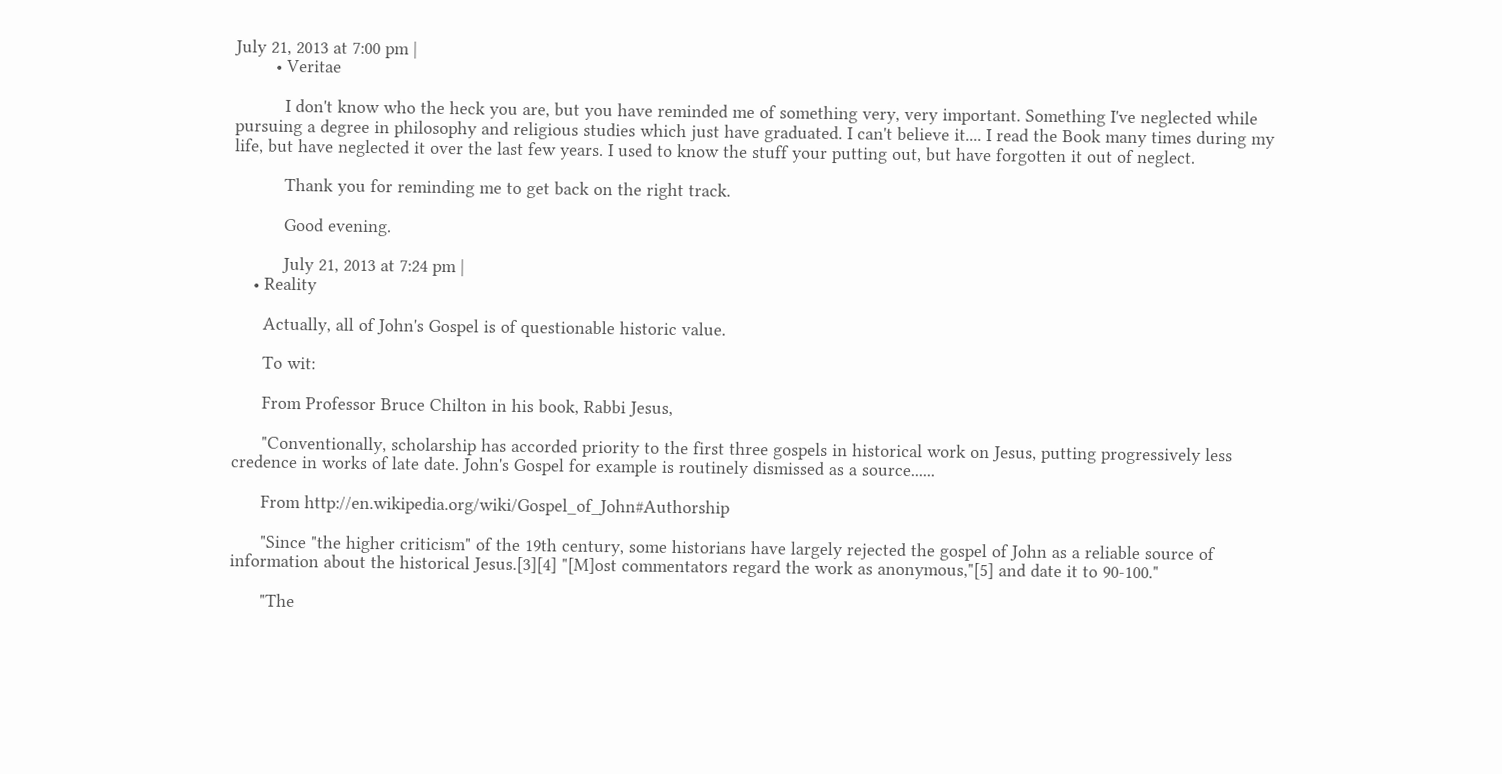July 21, 2013 at 7:00 pm |
        • Veritae

          I don't know who the heck you are, but you have reminded me of something very, very important. Something I've neglected while pursuing a degree in philosophy and religious studies which just have graduated. I can't believe it.... I read the Book many times during my life, but have neglected it over the last few years. I used to know the stuff your putting out, but have forgotten it out of neglect.

          Thank you for reminding me to get back on the right track.

          Good evening.

          July 21, 2013 at 7:24 pm |
    • Reality

      Actually, all of John's Gospel is of questionable historic value.

      To wit:

      From Professor Bruce Chilton in his book, Rabbi Jesus,

      "Conventionally, scholarship has accorded priority to the first three gospels in historical work on Jesus, putting progressively less credence in works of late date. John's Gospel for example is routinely dismissed as a source......

      From http://en.wikipedia.org/wiki/Gospel_of_John#Authorship

      "Since "the higher criticism" of the 19th century, some historians have largely rejected the gospel of John as a reliable source of information about the historical Jesus.[3][4] "[M]ost commentators regard the work as anonymous,"[5] and date it to 90-100."

      "The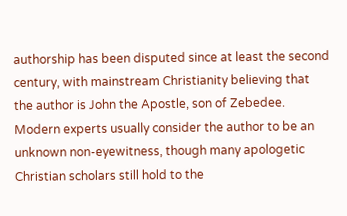authorship has been disputed since at least the second century, with mainstream Christianity believing that the author is John the Apostle, son of Zebedee. Modern experts usually consider the author to be an unknown non-eyewitness, though many apologetic Christian scholars still hold to the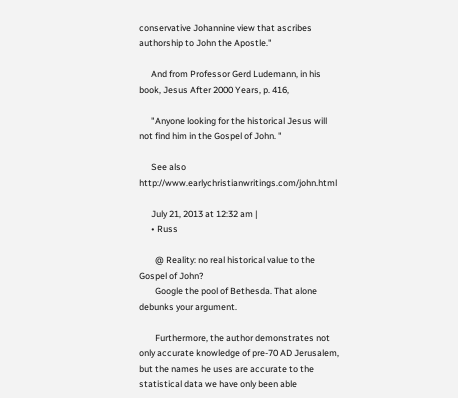conservative Johannine view that ascribes authorship to John the Apostle."

      And from Professor Gerd Ludemann, in his book, Jesus After 2000 Years, p. 416,

      "Anyone looking for the historical Jesus will not find him in the Gospel of John. "

      See also http://www.earlychristianwritings.com/john.html

      July 21, 2013 at 12:32 am |
      • Russ

        @ Reality: no real historical value to the Gospel of John?
        Google the pool of Bethesda. That alone debunks your argument.

        Furthermore, the author demonstrates not only accurate knowledge of pre-70 AD Jerusalem, but the names he uses are accurate to the statistical data we have only been able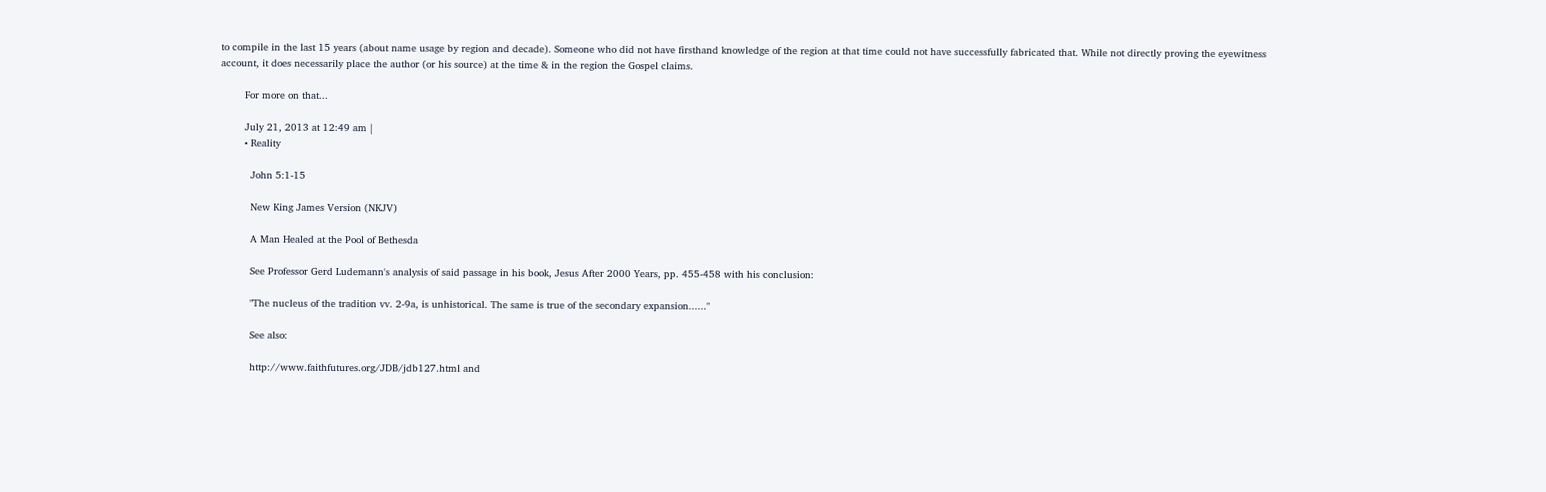to compile in the last 15 years (about name usage by region and decade). Someone who did not have firsthand knowledge of the region at that time could not have successfully fabricated that. While not directly proving the eyewitness account, it does necessarily place the author (or his source) at the time & in the region the Gospel claims.

        For more on that...

        July 21, 2013 at 12:49 am |
        • Reality

          John 5:1-15

          New King James Version (NKJV)

          A Man Healed at the Pool of Bethesda

          See Professor Gerd Ludemann's analysis of said passage in his book, Jesus After 2000 Years, pp. 455-458 with his conclusion:

          "The nucleus of the tradition vv. 2-9a, is unhistorical. The same is true of the secondary expansion......"

          See also:

          http://www.faithfutures.org/JDB/jdb127.html and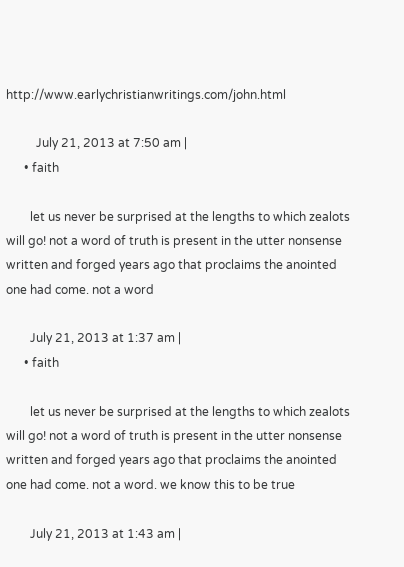http://www.earlychristianwritings.com/john.html

          July 21, 2013 at 7:50 am |
      • faith

        let us never be surprised at the lengths to which zealots will go! not a word of truth is present in the utter nonsense written and forged years ago that proclaims the anointed one had come. not a word

        July 21, 2013 at 1:37 am |
      • faith

        let us never be surprised at the lengths to which zealots will go! not a word of truth is present in the utter nonsense written and forged years ago that proclaims the anointed one had come. not a word. we know this to be true

        July 21, 2013 at 1:43 am |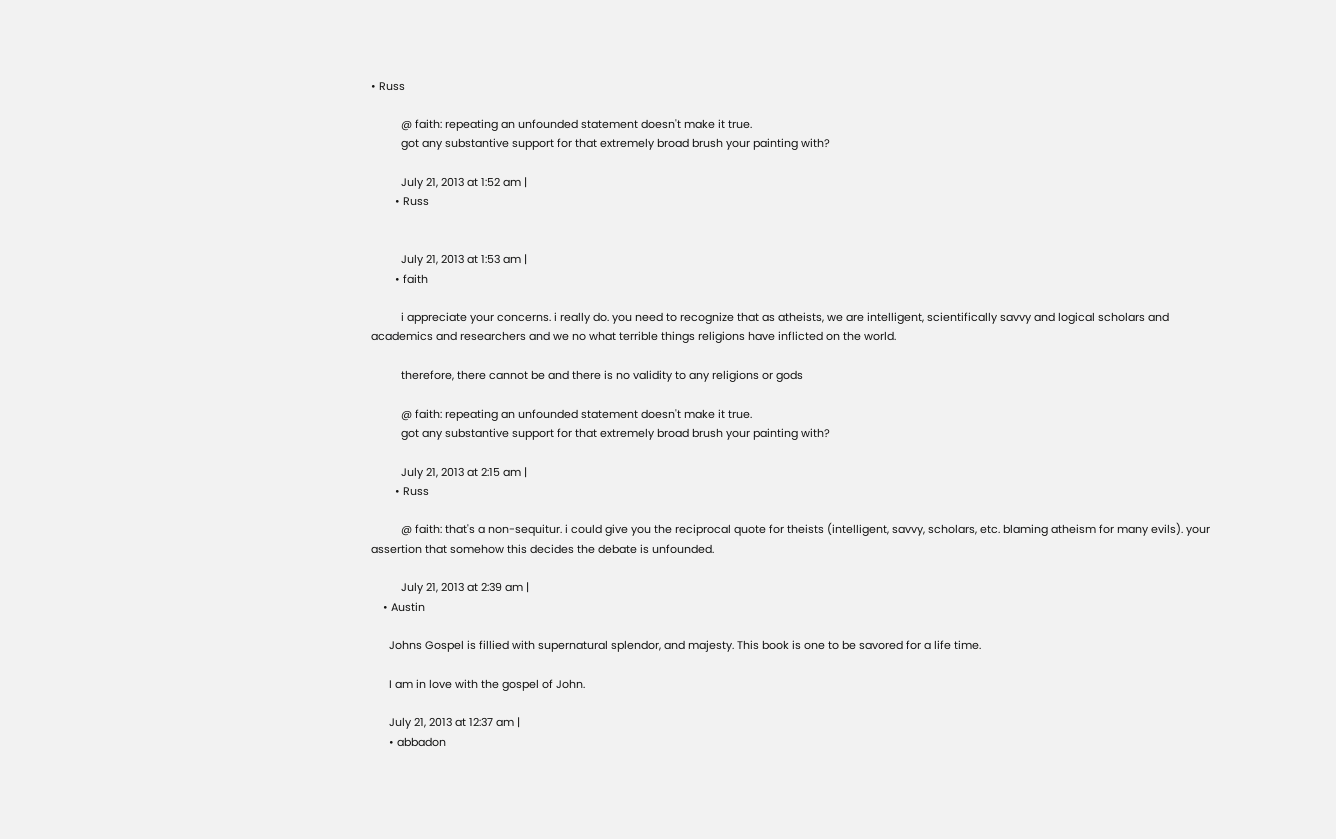• Russ

          @ faith: repeating an unfounded statement doesn't make it true.
          got any substantive support for that extremely broad brush your painting with?

          July 21, 2013 at 1:52 am |
        • Russ


          July 21, 2013 at 1:53 am |
        • faith

          i appreciate your concerns. i really do. you need to recognize that as atheists, we are intelligent, scientifically savvy and logical scholars and academics and researchers and we no what terrible things religions have inflicted on the world.

          therefore, there cannot be and there is no validity to any religions or gods

          @ faith: repeating an unfounded statement doesn't make it true.
          got any substantive support for that extremely broad brush your painting with?

          July 21, 2013 at 2:15 am |
        • Russ

          @ faith: that's a non-sequitur. i could give you the reciprocal quote for theists (intelligent, savvy, scholars, etc. blaming atheism for many evils). your assertion that somehow this decides the debate is unfounded.

          July 21, 2013 at 2:39 am |
    • Austin

      Johns Gospel is fillied with supernatural splendor, and majesty. This book is one to be savored for a life time.

      I am in love with the gospel of John.

      July 21, 2013 at 12:37 am |
      • abbadon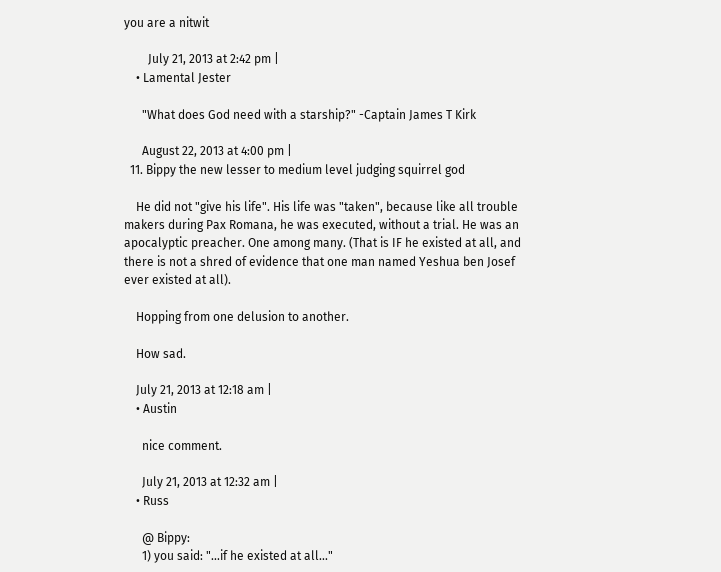you are a nitwit

        July 21, 2013 at 2:42 pm |
    • Lamental Jester

      "What does God need with a starship?" -Captain James T Kirk

      August 22, 2013 at 4:00 pm |
  11. Bippy the new lesser to medium level judging squirrel god

    He did not "give his life". His life was "taken", because like all trouble makers during Pax Romana, he was executed, without a trial. He was an apocalyptic preacher. One among many. (That is IF he existed at all, and there is not a shred of evidence that one man named Yeshua ben Josef ever existed at all).

    Hopping from one delusion to another.

    How sad.

    July 21, 2013 at 12:18 am |
    • Austin

      nice comment.

      July 21, 2013 at 12:32 am |
    • Russ

      @ Bippy:
      1) you said: "...if he existed at all..."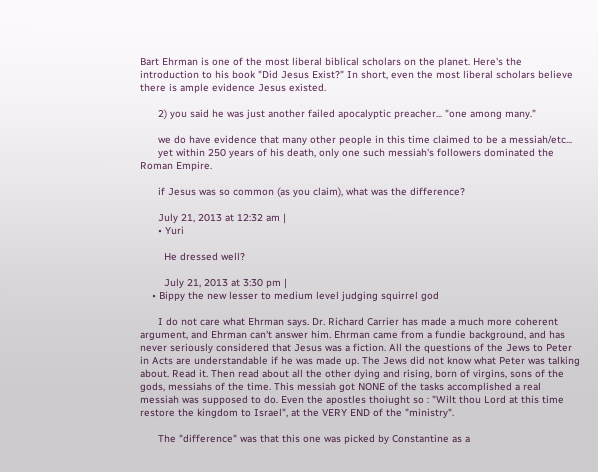Bart Ehrman is one of the most liberal biblical scholars on the planet. Here's the introduction to his book "Did Jesus Exist?" In short, even the most liberal scholars believe there is ample evidence Jesus existed.

      2) you said he was just another failed apocalyptic preacher... "one among many."

      we do have evidence that many other people in this time claimed to be a messiah/etc...
      yet within 250 years of his death, only one such messiah's followers dominated the Roman Empire.

      if Jesus was so common (as you claim), what was the difference?

      July 21, 2013 at 12:32 am |
      • Yuri

        He dressed well?

        July 21, 2013 at 3:30 pm |
    • Bippy the new lesser to medium level judging squirrel god

      I do not care what Ehrman says. Dr. Richard Carrier has made a much more coherent argument, and Ehrman can't answer him. Ehrman came from a fundie background, and has never seriously considered that Jesus was a fiction. All the questions of the Jews to Peter in Acts are understandable if he was made up. The Jews did not know what Peter was talking about. Read it. Then read about all the other dying and rising, born of virgins, sons of the gods, messiahs of the time. This messiah got NONE of the tasks accomplished a real messiah was supposed to do. Even the apostles thoiught so : "Wilt thou Lord at this time restore the kingdom to Israel", at the VERY END of the "ministry".

      The "difference" was that this one was picked by Constantine as a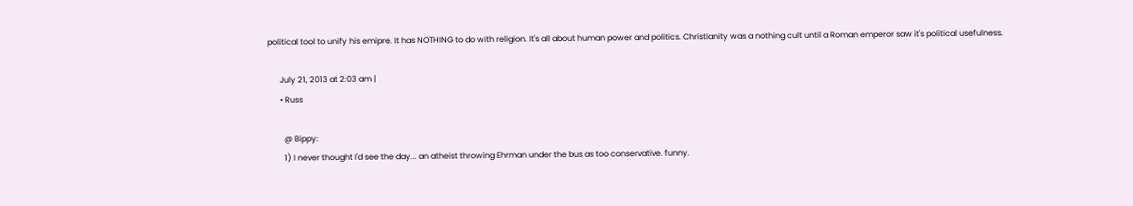political tool to unify his emipre. It has NOTHING to do with religion. It's all about human power and politics. Christianity was a nothing cult until a Roman emperor saw it's political usefulness.

      July 21, 2013 at 2:03 am |
      • Russ

        @ Bippy:
        1) I never thought I'd see the day... an atheist throwing Ehrman under the bus as too conservative. funny.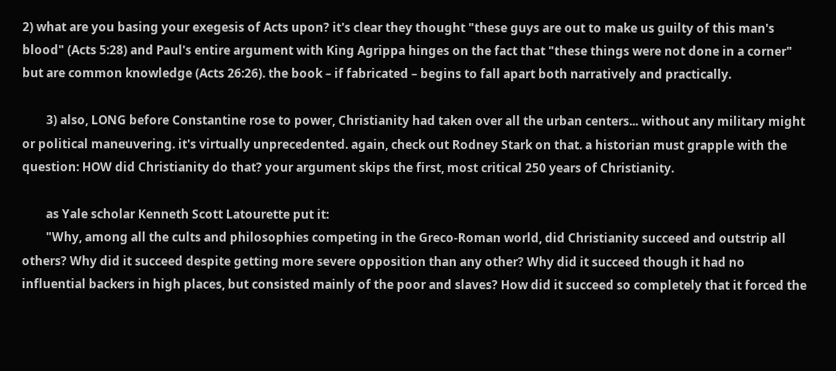2) what are you basing your exegesis of Acts upon? it's clear they thought "these guys are out to make us guilty of this man's blood" (Acts 5:28) and Paul's entire argument with King Agrippa hinges on the fact that "these things were not done in a corner" but are common knowledge (Acts 26:26). the book – if fabricated – begins to fall apart both narratively and practically.

        3) also, LONG before Constantine rose to power, Christianity had taken over all the urban centers... without any military might or political maneuvering. it's virtually unprecedented. again, check out Rodney Stark on that. a historian must grapple with the question: HOW did Christianity do that? your argument skips the first, most critical 250 years of Christianity.

        as Yale scholar Kenneth Scott Latourette put it:
        "Why, among all the cults and philosophies competing in the Greco-Roman world, did Christianity succeed and outstrip all others? Why did it succeed despite getting more severe opposition than any other? Why did it succeed though it had no influential backers in high places, but consisted mainly of the poor and slaves? How did it succeed so completely that it forced the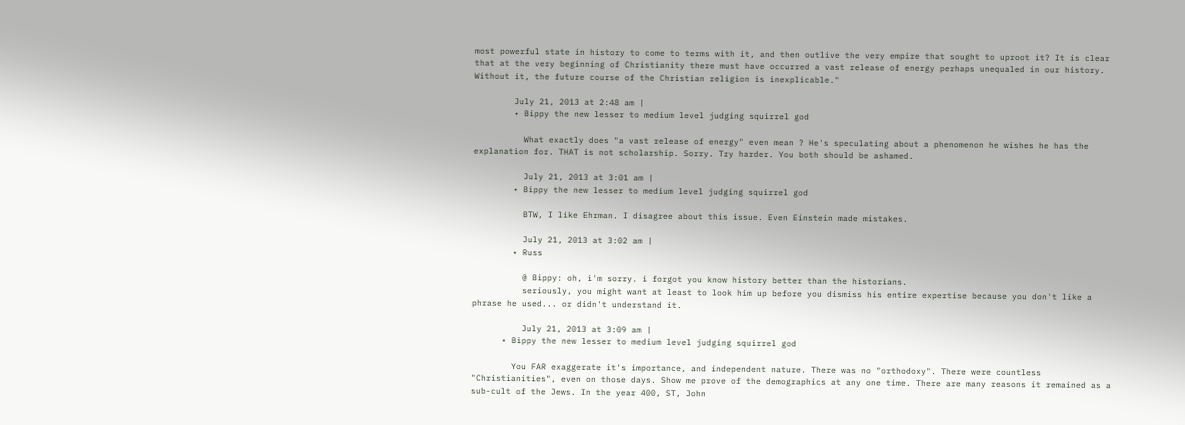most powerful state in history to come to terms with it, and then outlive the very empire that sought to uproot it? It is clear that at the very beginning of Christianity there must have occurred a vast release of energy perhaps unequaled in our history. Without it, the future course of the Christian religion is inexplicable."

        July 21, 2013 at 2:48 am |
        • Bippy the new lesser to medium level judging squirrel god

          What exactly does "a vast release of energy" even mean ? He's speculating about a phenomenon he wishes he has the explanation for. THAT is not scholarship. Sorry. Try harder. You both should be ashamed.

          July 21, 2013 at 3:01 am |
        • Bippy the new lesser to medium level judging squirrel god

          BTW, I like Ehrman. I disagree about this issue. Even Einstein made mistakes.

          July 21, 2013 at 3:02 am |
        • Russ

          @ Bippy: oh, i'm sorry. i forgot you know history better than the historians.
          seriously, you might want at least to look him up before you dismiss his entire expertise because you don't like a phrase he used... or didn't understand it.

          July 21, 2013 at 3:09 am |
      • Bippy the new lesser to medium level judging squirrel god

        You FAR exaggerate it's importance, and independent nature. There was no "orthodoxy". There were countless "Christianities", even on those days. Show me prove of the demographics at any one time. There are many reasons it remained as a sub-cult of the Jews. In the year 400, ST, John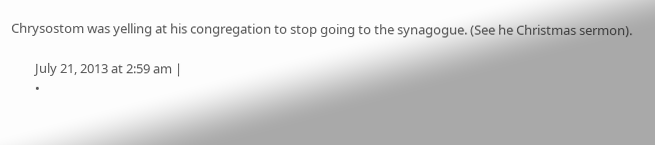Chrysostom was yelling at his congregation to stop going to the synagogue. (See he Christmas sermon).

        July 21, 2013 at 2:59 am |
        •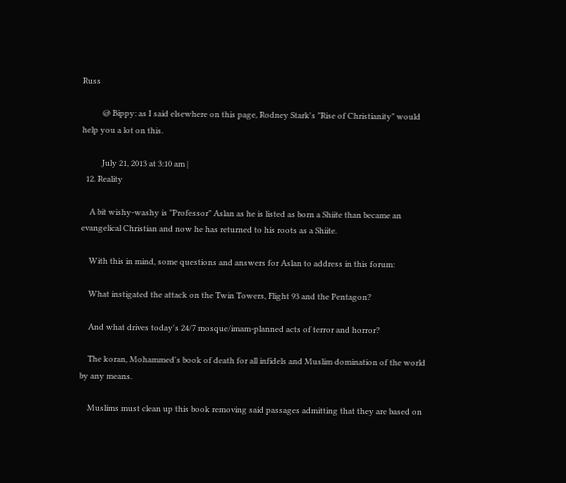Russ

          @ Bippy: as I said elsewhere on this page, Rodney Stark's "Rise of Christianity" would help you a lot on this.

          July 21, 2013 at 3:10 am |
  12. Reality

    A bit wishy-washy is "Professor" Aslan as he is listed as born a Shiite than became an evangelical Christian and now he has returned to his roots as a Shiite.

    With this in mind, some questions and answers for Aslan to address in this forum:

    What instigated the attack on the Twin Towers, Flight 93 and the Pentagon?

    And what drives today's 24/7 mosque/imam-planned acts of terror and horror?

    The koran, Mohammed's book of death for all infidels and Muslim domination of the world by any means.

    Muslims must clean up this book removing said passages admitting that they are based on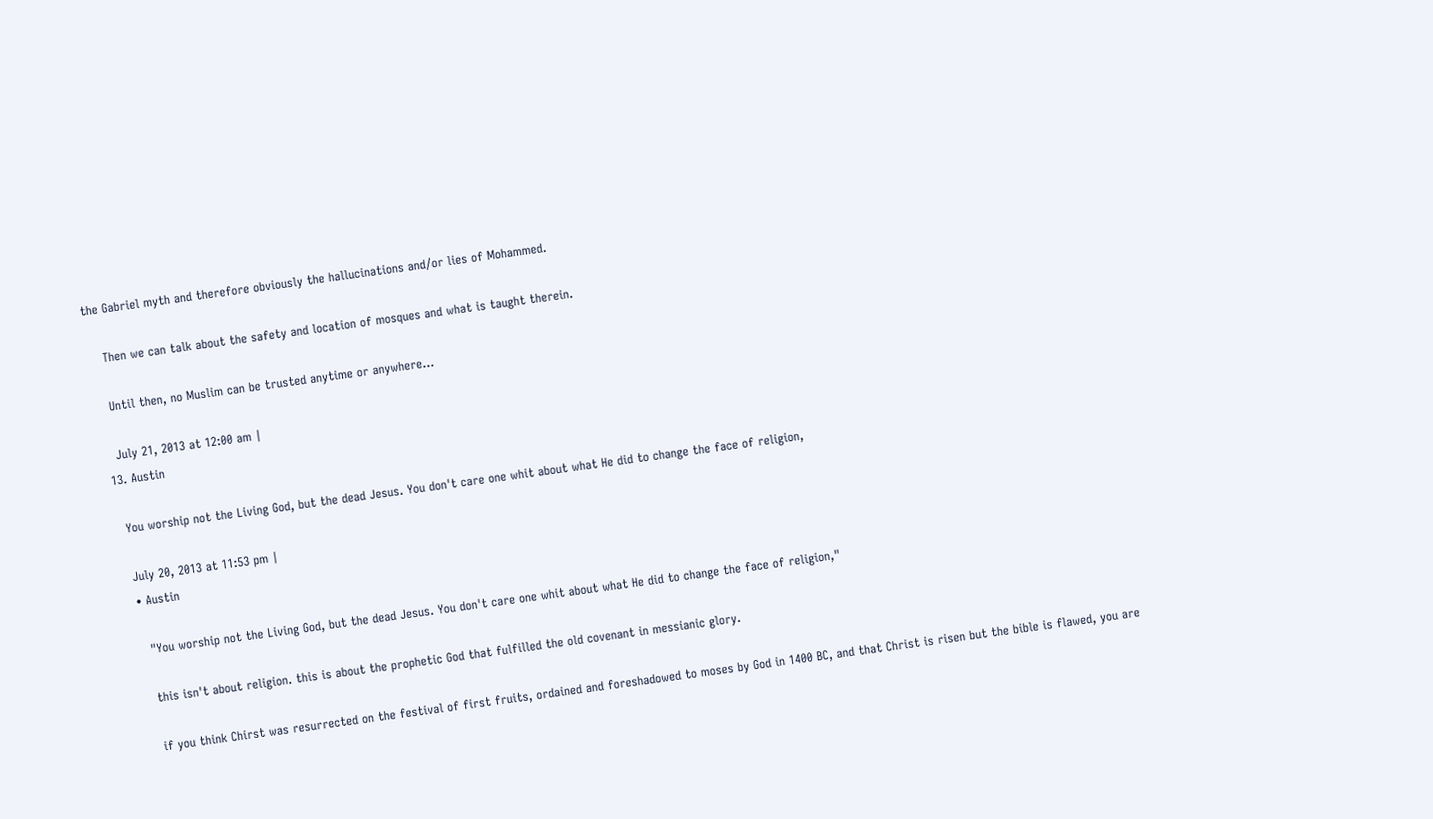the Gabriel myth and therefore obviously the hallucinations and/or lies of Mohammed.

    Then we can talk about the safety and location of mosques and what is taught therein.

    Until then, no Muslim can be trusted anytime or anywhere...

    July 21, 2013 at 12:00 am |
  13. Austin

    You worship not the Living God, but the dead Jesus. You don't care one whit about what He did to change the face of religion,

    July 20, 2013 at 11:53 pm |
    • Austin

      "You worship not the Living God, but the dead Jesus. You don't care one whit about what He did to change the face of religion,"

      this isn't about religion. this is about the prophetic God that fulfilled the old covenant in messianic glory.

      if you think Chirst was resurrected on the festival of first fruits, ordained and foreshadowed to moses by God in 1400 BC, and that Christ is risen but the bible is flawed, you are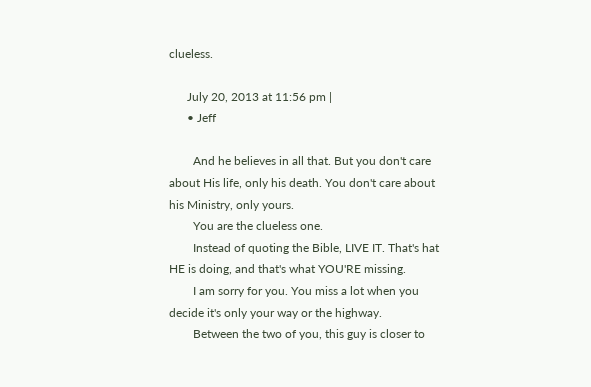clueless.

      July 20, 2013 at 11:56 pm |
      • Jeff

        And he believes in all that. But you don't care about His life, only his death. You don't care about his Ministry, only yours.
        You are the clueless one.
        Instead of quoting the Bible, LIVE IT. That's hat HE is doing, and that's what YOU'RE missing.
        I am sorry for you. You miss a lot when you decide it's only your way or the highway.
        Between the two of you, this guy is closer to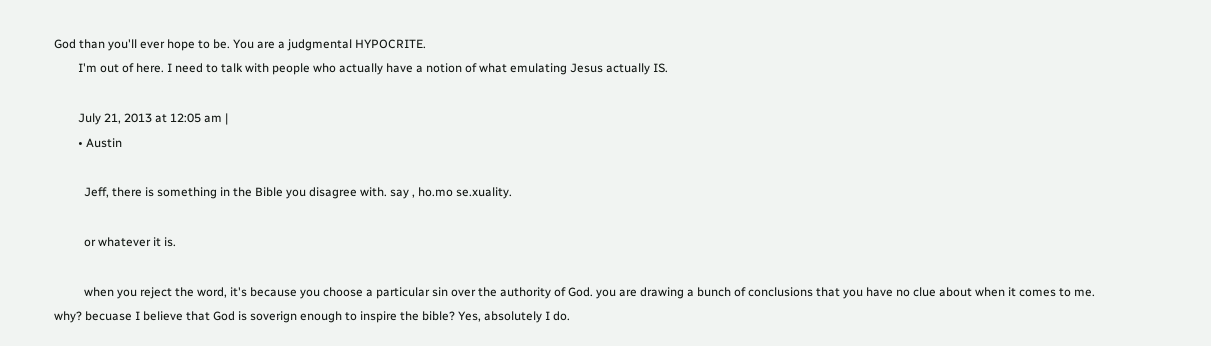God than you'll ever hope to be. You are a judgmental HYPOCRITE.
        I'm out of here. I need to talk with people who actually have a notion of what emulating Jesus actually IS.

        July 21, 2013 at 12:05 am |
        • Austin

          Jeff, there is something in the Bible you disagree with. say , ho.mo se.xuality.

          or whatever it is.

          when you reject the word, it's because you choose a particular sin over the authority of God. you are drawing a bunch of conclusions that you have no clue about when it comes to me. why? becuase I believe that God is soverign enough to inspire the bible? Yes, absolutely I do.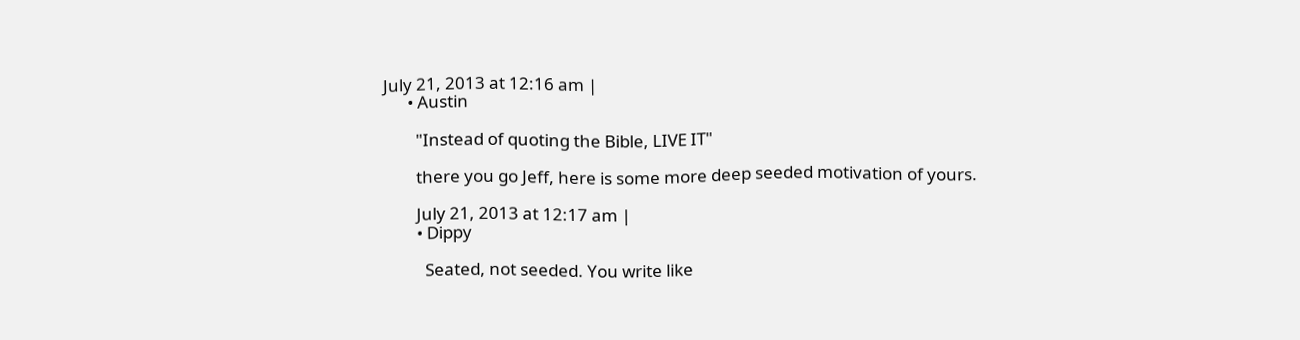July 21, 2013 at 12:16 am |
      • Austin

        "Instead of quoting the Bible, LIVE IT"

        there you go Jeff, here is some more deep seeded motivation of yours.

        July 21, 2013 at 12:17 am |
        • Dippy

          Seated, not seeded. You write like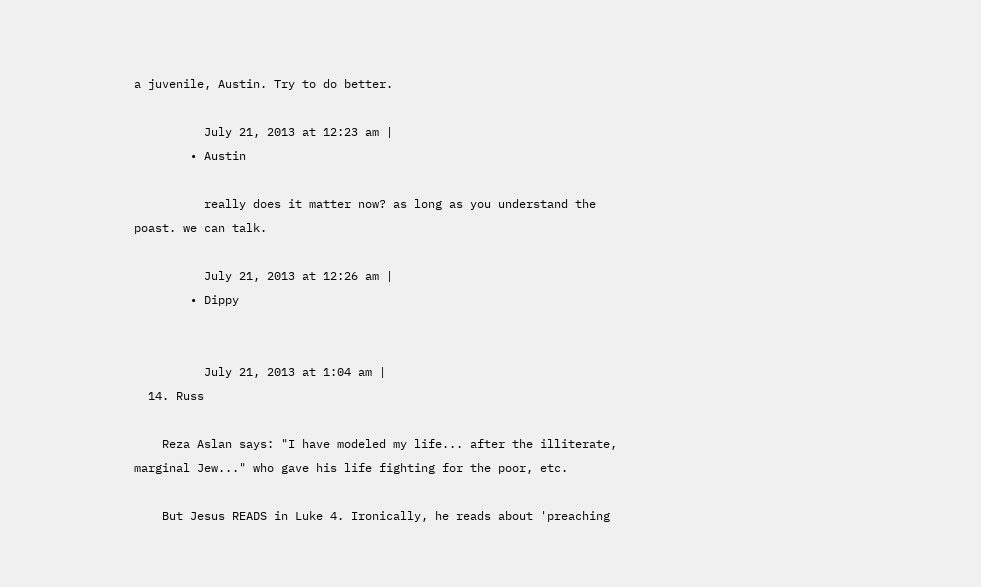a juvenile, Austin. Try to do better.

          July 21, 2013 at 12:23 am |
        • Austin

          really does it matter now? as long as you understand the poast. we can talk.

          July 21, 2013 at 12:26 am |
        • Dippy


          July 21, 2013 at 1:04 am |
  14. Russ

    Reza Aslan says: "I have modeled my life... after the illiterate, marginal Jew..." who gave his life fighting for the poor, etc.

    But Jesus READS in Luke 4. Ironically, he reads about 'preaching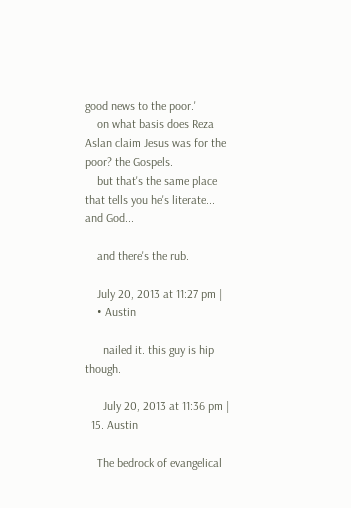good news to the poor.'
    on what basis does Reza Aslan claim Jesus was for the poor? the Gospels.
    but that's the same place that tells you he's literate... and God...

    and there's the rub.

    July 20, 2013 at 11:27 pm |
    • Austin

      nailed it. this guy is hip though.

      July 20, 2013 at 11:36 pm |
  15. Austin

    The bedrock of evangelical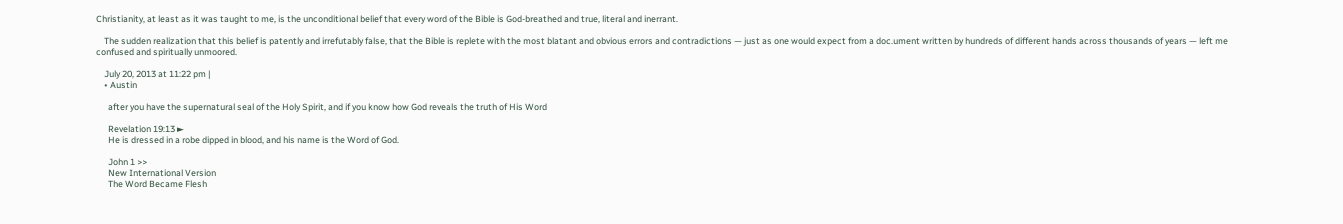Christianity, at least as it was taught to me, is the unconditional belief that every word of the Bible is God-breathed and true, literal and inerrant.

    The sudden realization that this belief is patently and irrefutably false, that the Bible is replete with the most blatant and obvious errors and contradictions — just as one would expect from a doc.ument written by hundreds of different hands across thousands of years — left me confused and spiritually unmoored.

    July 20, 2013 at 11:22 pm |
    • Austin

      after you have the supernatural seal of the Holy Spirit, and if you know how God reveals the truth of His Word

      Revelation 19:13 ►
      He is dressed in a robe dipped in blood, and his name is the Word of God.

      John 1 >>
      New International Version
      The Word Became Flesh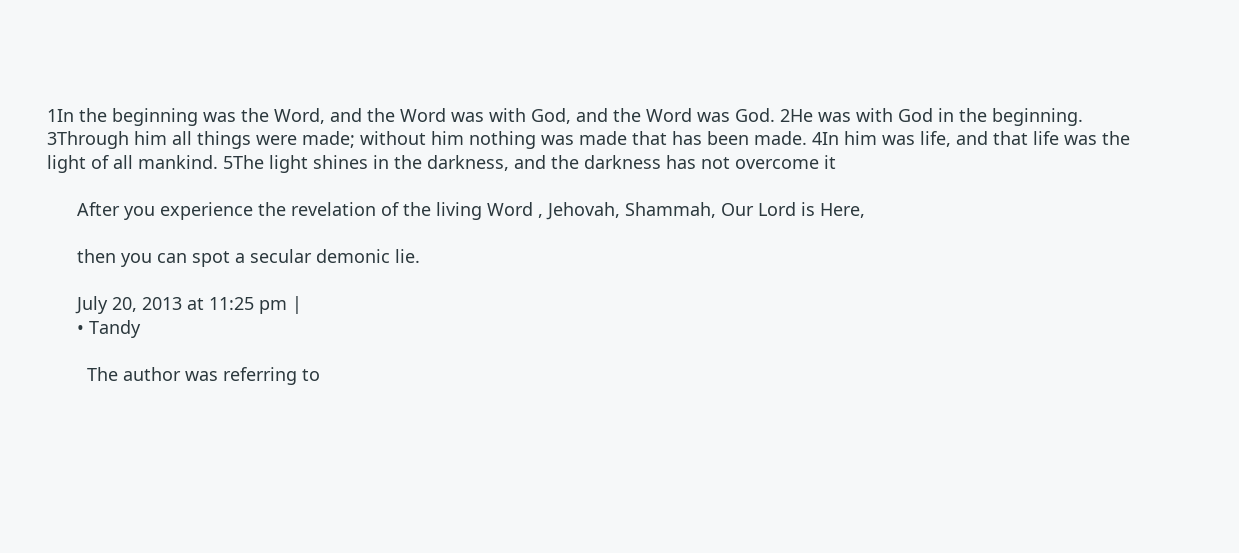1In the beginning was the Word, and the Word was with God, and the Word was God. 2He was with God in the beginning. 3Through him all things were made; without him nothing was made that has been made. 4In him was life, and that life was the light of all mankind. 5The light shines in the darkness, and the darkness has not overcome it

      After you experience the revelation of the living Word , Jehovah, Shammah, Our Lord is Here,

      then you can spot a secular demonic lie.

      July 20, 2013 at 11:25 pm |
      • Tandy

        The author was referring to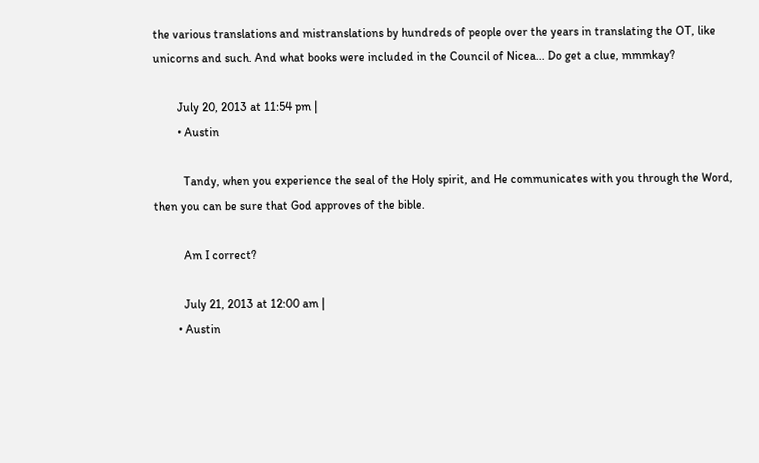the various translations and mistranslations by hundreds of people over the years in translating the OT, like unicorns and such. And what books were included in the Council of Nicea... Do get a clue, mmmkay?

        July 20, 2013 at 11:54 pm |
        • Austin

          Tandy, when you experience the seal of the Holy spirit, and He communicates with you through the Word, then you can be sure that God approves of the bible.

          Am I correct?

          July 21, 2013 at 12:00 am |
        • Austin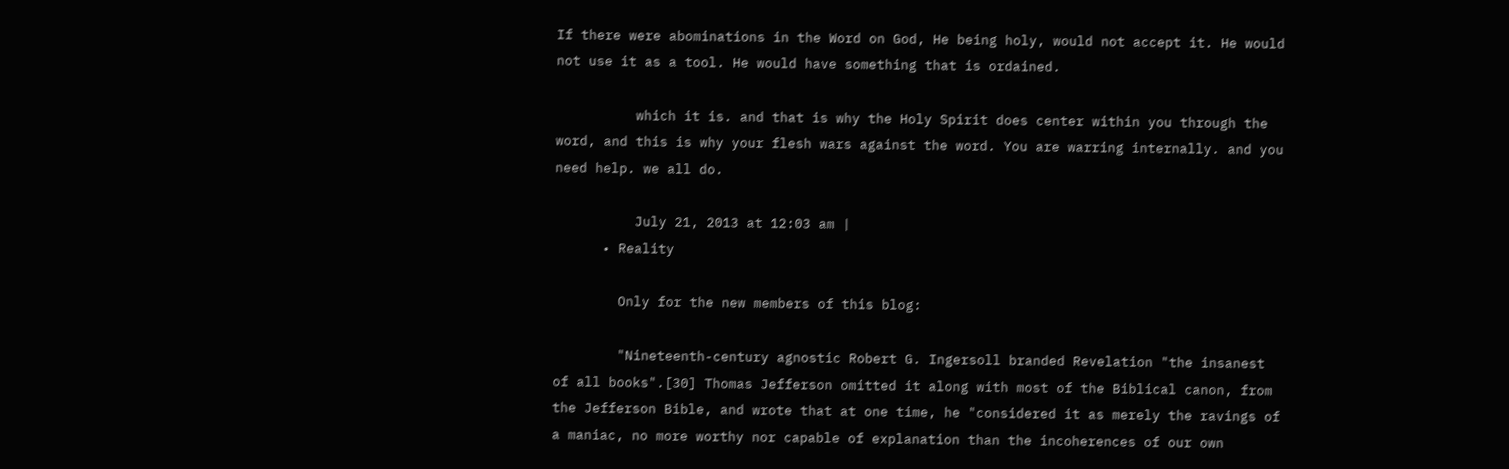If there were abominations in the Word on God, He being holy, would not accept it. He would not use it as a tool. He would have something that is ordained.

          which it is. and that is why the Holy Spirit does center within you through the word, and this is why your flesh wars against the word. You are warring internally. and you need help. we all do.

          July 21, 2013 at 12:03 am |
      • Reality

        Only for the new members of this blog:

        "Nineteenth-century agnostic Robert G. Ingersoll branded Revelation "the insanest of all books".[30] Thomas Jefferson omitted it along with most of the Biblical canon, from the Jefferson Bible, and wrote that at one time, he "considered it as merely the ravings of a maniac, no more worthy nor capable of explanation than the incoherences of our own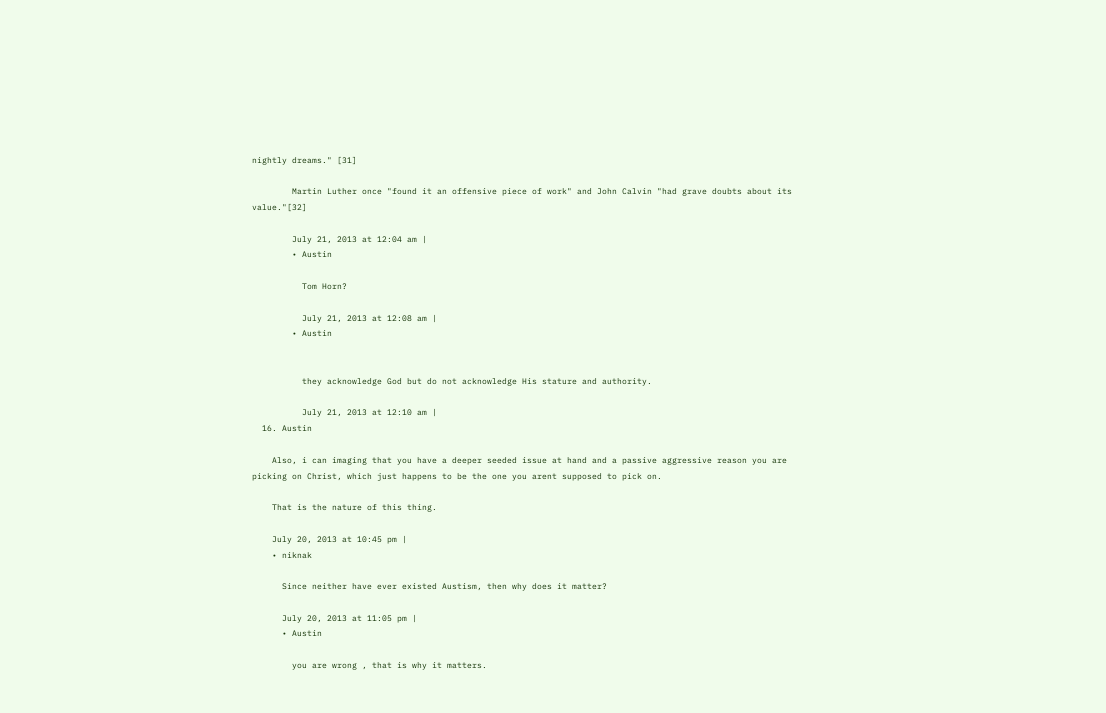nightly dreams." [31]

        Martin Luther once "found it an offensive piece of work" and John Calvin "had grave doubts about its value."[32]

        July 21, 2013 at 12:04 am |
        • Austin

          Tom Horn?

          July 21, 2013 at 12:08 am |
        • Austin


          they acknowledge God but do not acknowledge His stature and authority.

          July 21, 2013 at 12:10 am |
  16. Austin

    Also, i can imaging that you have a deeper seeded issue at hand and a passive aggressive reason you are picking on Christ, which just happens to be the one you arent supposed to pick on.

    That is the nature of this thing.

    July 20, 2013 at 10:45 pm |
    • niknak

      Since neither have ever existed Austism, then why does it matter?

      July 20, 2013 at 11:05 pm |
      • Austin

        you are wrong , that is why it matters.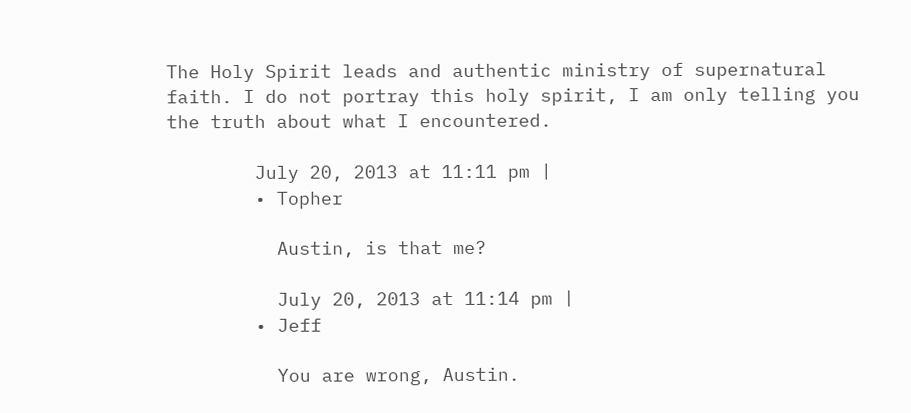The Holy Spirit leads and authentic ministry of supernatural faith. I do not portray this holy spirit, I am only telling you the truth about what I encountered.

        July 20, 2013 at 11:11 pm |
        • Topher

          Austin, is that me?

          July 20, 2013 at 11:14 pm |
        • Jeff

          You are wrong, Austin.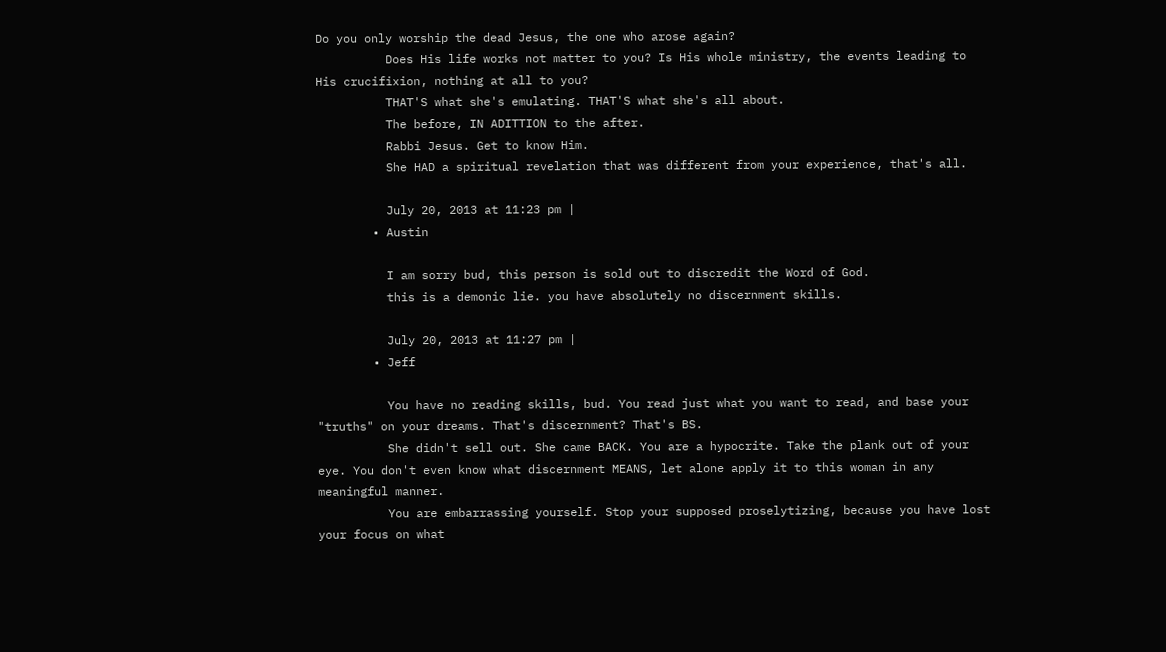Do you only worship the dead Jesus, the one who arose again?
          Does His life works not matter to you? Is His whole ministry, the events leading to His crucifixion, nothing at all to you?
          THAT'S what she's emulating. THAT'S what she's all about.
          The before, IN ADITTION to the after.
          Rabbi Jesus. Get to know Him.
          She HAD a spiritual revelation that was different from your experience, that's all.

          July 20, 2013 at 11:23 pm |
        • Austin

          I am sorry bud, this person is sold out to discredit the Word of God.
          this is a demonic lie. you have absolutely no discernment skills.

          July 20, 2013 at 11:27 pm |
        • Jeff

          You have no reading skills, bud. You read just what you want to read, and base your "truths" on your dreams. That's discernment? That's BS.
          She didn't sell out. She came BACK. You are a hypocrite. Take the plank out of your eye. You don't even know what discernment MEANS, let alone apply it to this woman in any meaningful manner.
          You are embarrassing yourself. Stop your supposed proselytizing, because you have lost your focus on what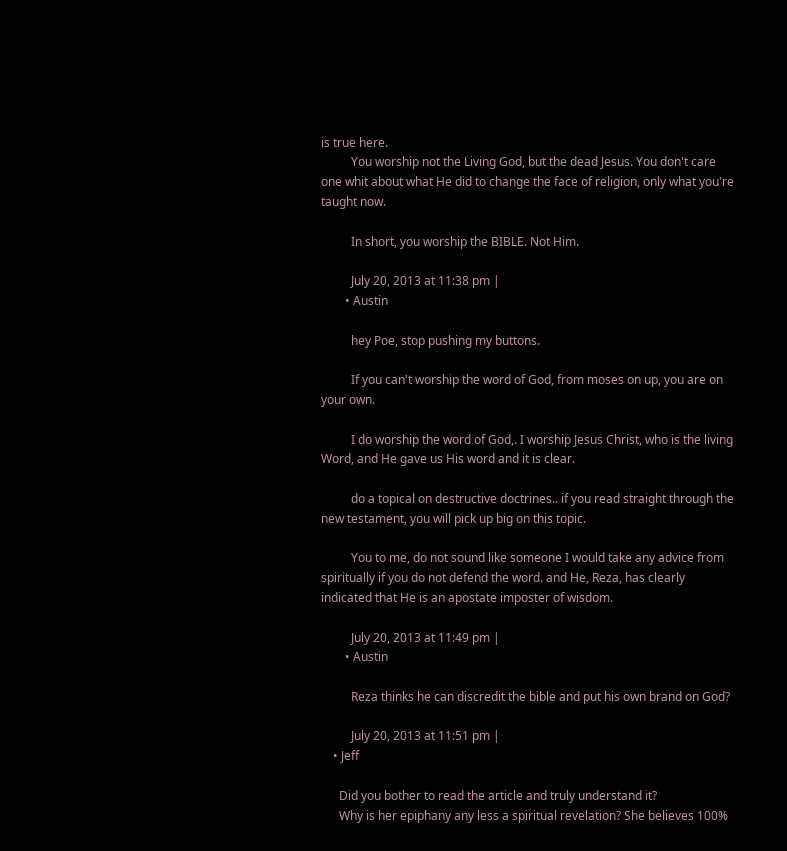is true here.
          You worship not the Living God, but the dead Jesus. You don't care one whit about what He did to change the face of religion, only what you're taught now.

          In short, you worship the BIBLE. Not Him.

          July 20, 2013 at 11:38 pm |
        • Austin

          hey Poe, stop pushing my buttons.

          If you can't worship the word of God, from moses on up, you are on your own.

          I do worship the word of God,. I worship Jesus Christ, who is the living Word, and He gave us His word and it is clear.

          do a topical on destructive doctrines.. if you read straight through the new testament, you will pick up big on this topic.

          You to me, do not sound like someone I would take any advice from spiritually if you do not defend the word. and He, Reza, has clearly indicated that He is an apostate imposter of wisdom.

          July 20, 2013 at 11:49 pm |
        • Austin

          Reza thinks he can discredit the bible and put his own brand on God?

          July 20, 2013 at 11:51 pm |
    • Jeff

      Did you bother to read the article and truly understand it?
      Why is her epiphany any less a spiritual revelation? She believes 100%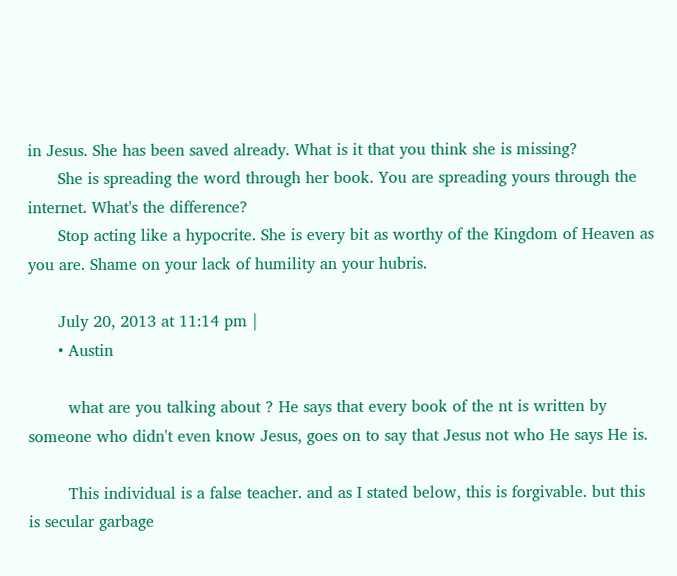in Jesus. She has been saved already. What is it that you think she is missing?
      She is spreading the word through her book. You are spreading yours through the internet. What's the difference?
      Stop acting like a hypocrite. She is every bit as worthy of the Kingdom of Heaven as you are. Shame on your lack of humility an your hubris.

      July 20, 2013 at 11:14 pm |
      • Austin

        what are you talking about ? He says that every book of the nt is written by someone who didn't even know Jesus, goes on to say that Jesus not who He says He is.

        This individual is a false teacher. and as I stated below, this is forgivable. but this is secular garbage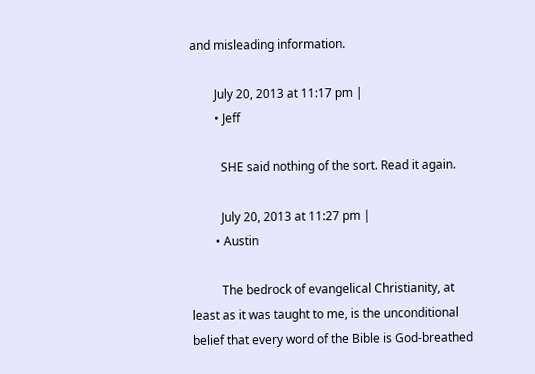and misleading information.

        July 20, 2013 at 11:17 pm |
        • Jeff

          SHE said nothing of the sort. Read it again.

          July 20, 2013 at 11:27 pm |
        • Austin

          The bedrock of evangelical Christianity, at least as it was taught to me, is the unconditional belief that every word of the Bible is God-breathed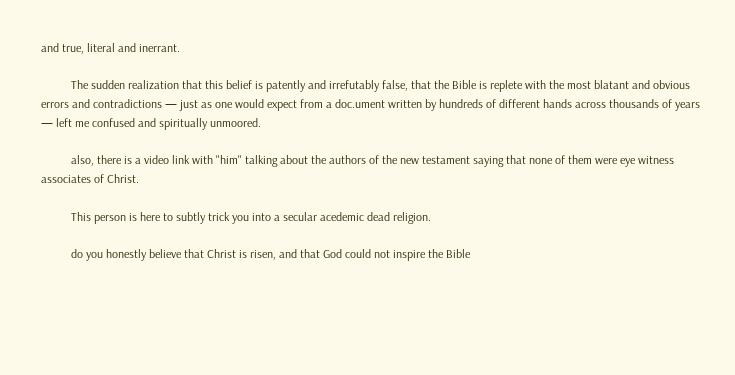and true, literal and inerrant.

          The sudden realization that this belief is patently and irrefutably false, that the Bible is replete with the most blatant and obvious errors and contradictions — just as one would expect from a doc.ument written by hundreds of different hands across thousands of years — left me confused and spiritually unmoored.

          also, there is a video link with "him" talking about the authors of the new testament saying that none of them were eye witness associates of Christ.

          This person is here to subtly trick you into a secular acedemic dead religion.

          do you honestly believe that Christ is risen, and that God could not inspire the Bible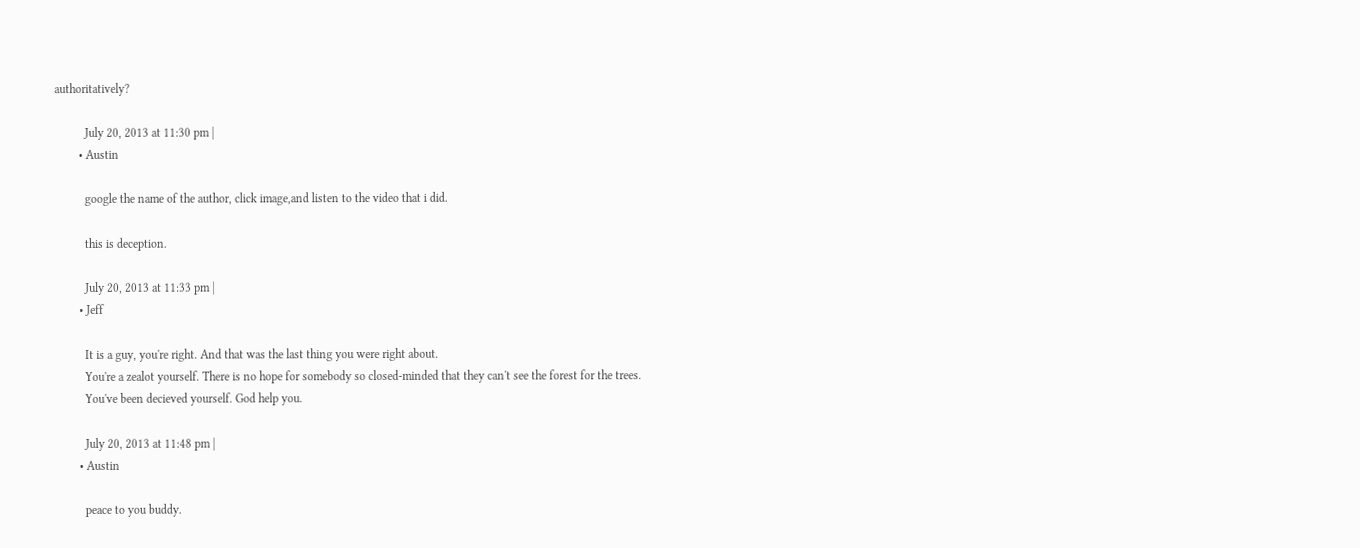authoritatively?

          July 20, 2013 at 11:30 pm |
        • Austin

          google the name of the author, click image,and listen to the video that i did.

          this is deception.

          July 20, 2013 at 11:33 pm |
        • Jeff

          It is a guy, you're right. And that was the last thing you were right about.
          You're a zealot yourself. There is no hope for somebody so closed-minded that they can't see the forest for the trees.
          You've been decieved yourself. God help you.

          July 20, 2013 at 11:48 pm |
        • Austin

          peace to you buddy.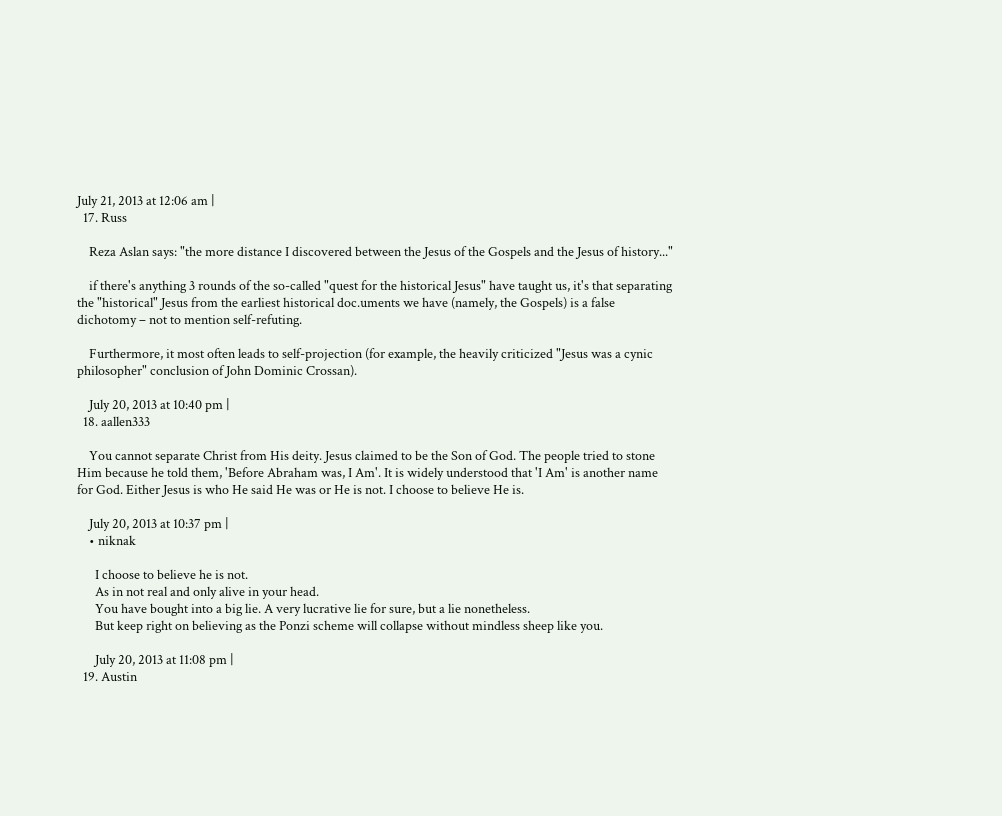July 21, 2013 at 12:06 am |
  17. Russ

    Reza Aslan says: "the more distance I discovered between the Jesus of the Gospels and the Jesus of history..."

    if there's anything 3 rounds of the so-called "quest for the historical Jesus" have taught us, it's that separating the "historical" Jesus from the earliest historical doc.uments we have (namely, the Gospels) is a false dichotomy – not to mention self-refuting.

    Furthermore, it most often leads to self-projection (for example, the heavily criticized "Jesus was a cynic philosopher" conclusion of John Dominic Crossan).

    July 20, 2013 at 10:40 pm |
  18. aallen333

    You cannot separate Christ from His deity. Jesus claimed to be the Son of God. The people tried to stone Him because he told them, 'Before Abraham was, I Am'. It is widely understood that 'I Am' is another name for God. Either Jesus is who He said He was or He is not. I choose to believe He is.

    July 20, 2013 at 10:37 pm |
    • niknak

      I choose to believe he is not.
      As in not real and only alive in your head.
      You have bought into a big lie. A very lucrative lie for sure, but a lie nonetheless.
      But keep right on believing as the Ponzi scheme will collapse without mindless sheep like you.

      July 20, 2013 at 11:08 pm |
  19. Austin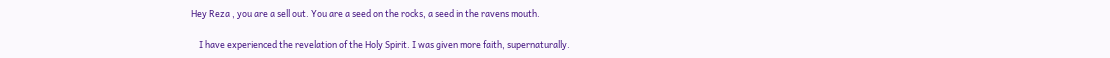Hey Reza , you are a sell out. You are a seed on the rocks, a seed in the ravens mouth.

    I have experienced the revelation of the Holy Spirit. I was given more faith, supernaturally.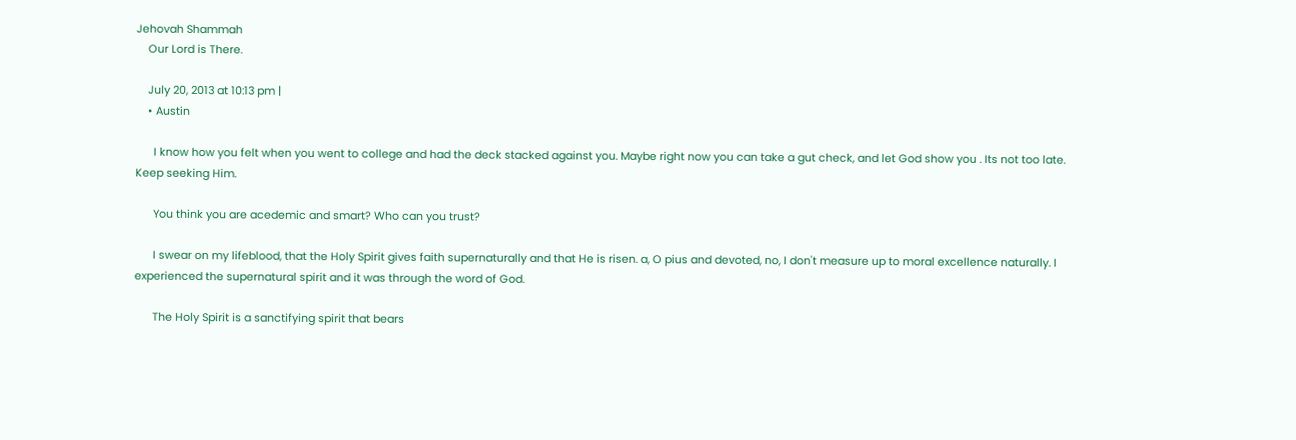Jehovah Shammah
    Our Lord is There.

    July 20, 2013 at 10:13 pm |
    • Austin

      I know how you felt when you went to college and had the deck stacked against you. Maybe right now you can take a gut check, and let God show you . Its not too late. Keep seeking Him.

      You think you are acedemic and smart? Who can you trust?

      I swear on my lifeblood, that the Holy Spirit gives faith supernaturally and that He is risen. a, O pius and devoted, no, I don't measure up to moral excellence naturally. I experienced the supernatural spirit and it was through the word of God.

      The Holy Spirit is a sanctifying spirit that bears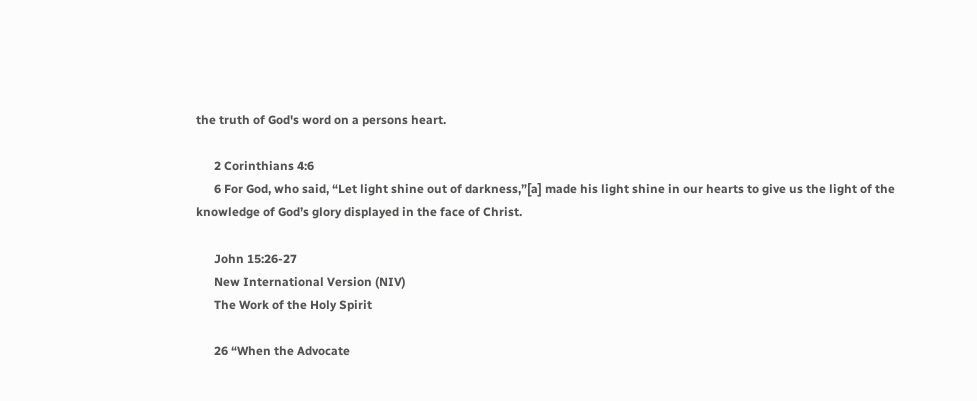the truth of God's word on a persons heart.

      2 Corinthians 4:6
      6 For God, who said, “Let light shine out of darkness,”[a] made his light shine in our hearts to give us the light of the knowledge of God’s glory displayed in the face of Christ.

      John 15:26-27
      New International Version (NIV)
      The Work of the Holy Spirit

      26 “When the Advocate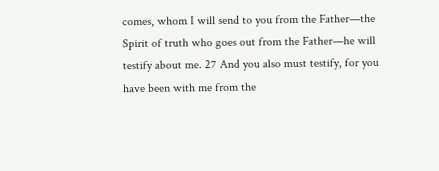comes, whom I will send to you from the Father—the Spirit of truth who goes out from the Father—he will testify about me. 27 And you also must testify, for you have been with me from the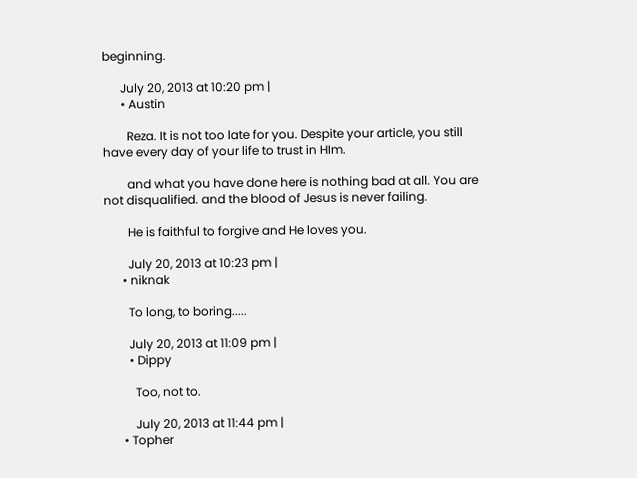beginning.

      July 20, 2013 at 10:20 pm |
      • Austin

        Reza. It is not too late for you. Despite your article, you still have every day of your life to trust in HIm.

        and what you have done here is nothing bad at all. You are not disqualified. and the blood of Jesus is never failing.

        He is faithful to forgive and He loves you.

        July 20, 2013 at 10:23 pm |
      • niknak

        To long, to boring.....

        July 20, 2013 at 11:09 pm |
        • Dippy

          Too, not to.

          July 20, 2013 at 11:44 pm |
      • Topher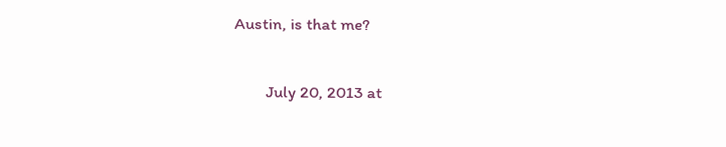Austin, is that me?

        July 20, 2013 at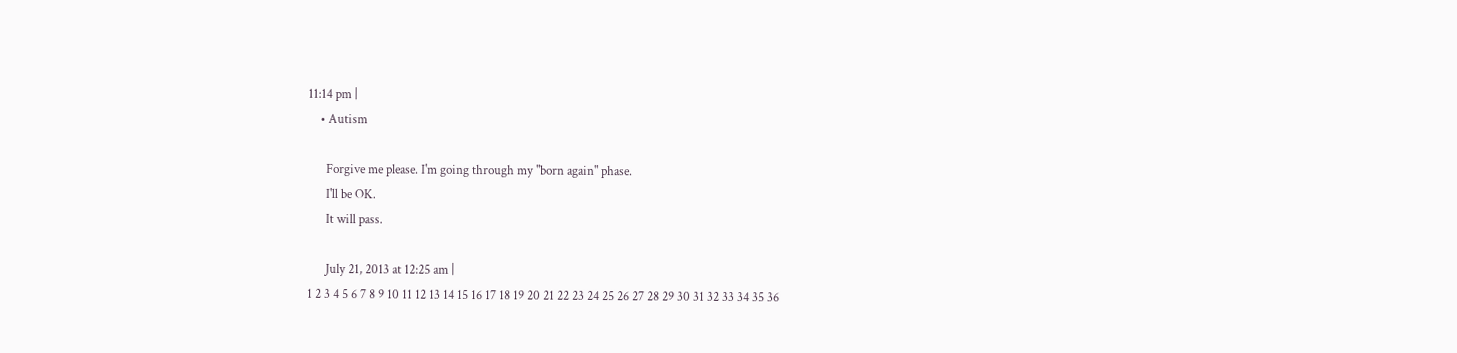11:14 pm |
    • Autism

      Forgive me please. I'm going through my "born again" phase.
      I'll be OK.
      It will pass.

      July 21, 2013 at 12:25 am |
1 2 3 4 5 6 7 8 9 10 11 12 13 14 15 16 17 18 19 20 21 22 23 24 25 26 27 28 29 30 31 32 33 34 35 36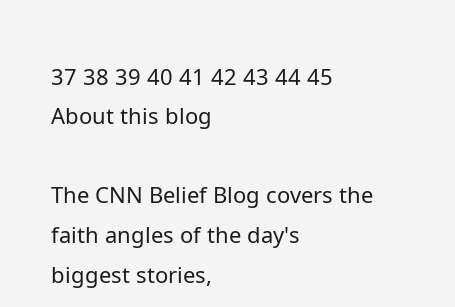37 38 39 40 41 42 43 44 45
About this blog

The CNN Belief Blog covers the faith angles of the day's biggest stories,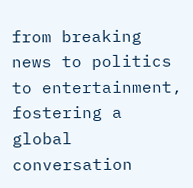from breaking news to politics to entertainment, fostering a global conversation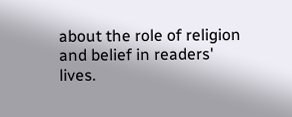about the role of religion and belief in readers' lives.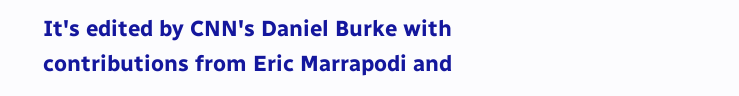It's edited by CNN's Daniel Burke with contributions from Eric Marrapodi and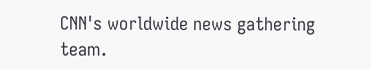CNN's worldwide news gathering team.